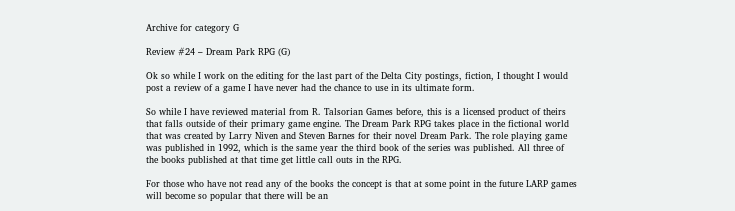Archive for category G

Review #24 – Dream Park RPG (G)

Ok so while I work on the editing for the last part of the Delta City postings, fiction, I thought I would post a review of a game I have never had the chance to use in its ultimate form.

So while I have reviewed material from R. Talsorian Games before, this is a licensed product of theirs that falls outside of their primary game engine. The Dream Park RPG takes place in the fictional world that was created by Larry Niven and Steven Barnes for their novel Dream Park. The role playing game was published in 1992, which is the same year the third book of the series was published. All three of the books published at that time get little call outs in the RPG.

For those who have not read any of the books the concept is that at some point in the future LARP games will become so popular that there will be an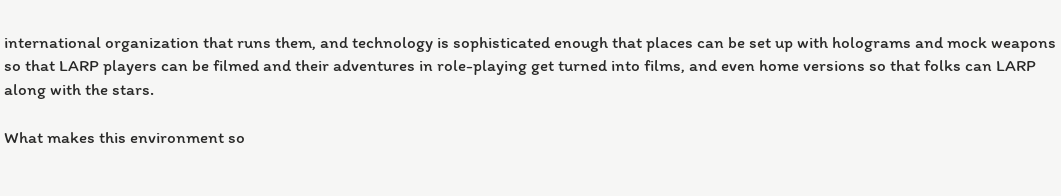international organization that runs them, and technology is sophisticated enough that places can be set up with holograms and mock weapons so that LARP players can be filmed and their adventures in role-playing get turned into films, and even home versions so that folks can LARP along with the stars.

What makes this environment so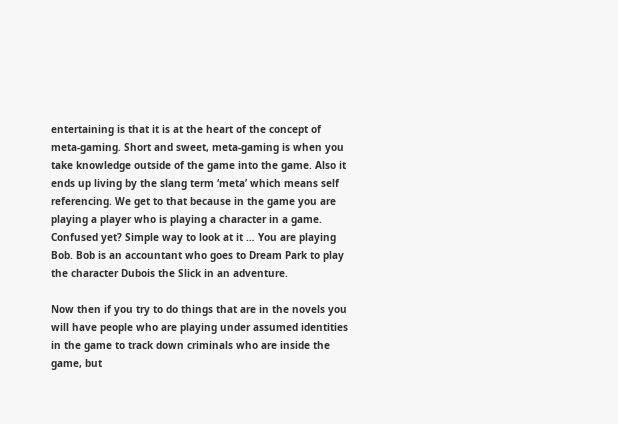entertaining is that it is at the heart of the concept of meta-gaming. Short and sweet, meta-gaming is when you take knowledge outside of the game into the game. Also it ends up living by the slang term ‘meta’ which means self referencing. We get to that because in the game you are playing a player who is playing a character in a game. Confused yet? Simple way to look at it … You are playing Bob. Bob is an accountant who goes to Dream Park to play the character Dubois the Slick in an adventure.

Now then if you try to do things that are in the novels you will have people who are playing under assumed identities in the game to track down criminals who are inside the game, but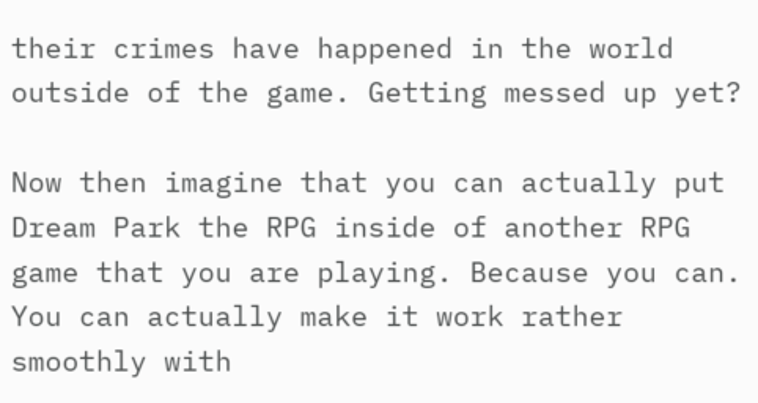their crimes have happened in the world outside of the game. Getting messed up yet?

Now then imagine that you can actually put Dream Park the RPG inside of another RPG game that you are playing. Because you can. You can actually make it work rather smoothly with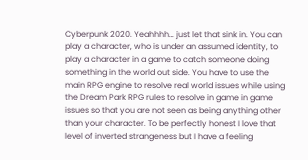Cyberpunk 2020. Yeahhhh… just let that sink in. You can play a character, who is under an assumed identity, to play a character in a game to catch someone doing something in the world out side. You have to use the main RPG engine to resolve real world issues while using the Dream Park RPG rules to resolve in game in game issues so that you are not seen as being anything other than your character. To be perfectly honest I love that level of inverted strangeness but I have a feeling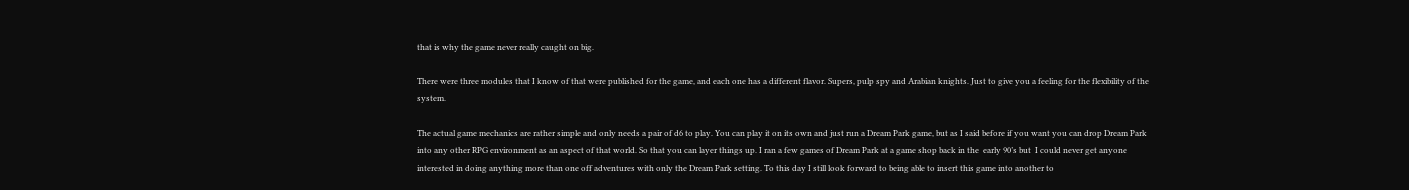that is why the game never really caught on big.

There were three modules that I know of that were published for the game, and each one has a different flavor. Supers, pulp spy and Arabian knights. Just to give you a feeling for the flexibility of the system.

The actual game mechanics are rather simple and only needs a pair of d6 to play. You can play it on its own and just run a Dream Park game, but as I said before if you want you can drop Dream Park into any other RPG environment as an aspect of that world. So that you can layer things up. I ran a few games of Dream Park at a game shop back in the  early 90’s but  I could never get anyone interested in doing anything more than one off adventures with only the Dream Park setting. To this day I still look forward to being able to insert this game into another to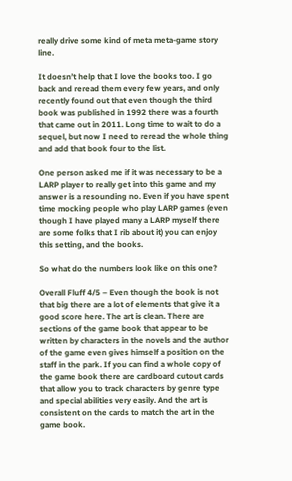really drive some kind of meta meta-game story line.

It doesn’t help that I love the books too. I go back and reread them every few years, and only recently found out that even though the third book was published in 1992 there was a fourth that came out in 2011. Long time to wait to do a sequel, but now I need to reread the whole thing and add that book four to the list.

One person asked me if it was necessary to be a LARP player to really get into this game and my answer is a resounding no. Even if you have spent time mocking people who play LARP games (even though I have played many a LARP myself there are some folks that I rib about it) you can enjoy this setting, and the books.

So what do the numbers look like on this one?

Overall Fluff 4/5 – Even though the book is not that big there are a lot of elements that give it a good score here. The art is clean. There are sections of the game book that appear to be written by characters in the novels and the author of the game even gives himself a position on the staff in the park. If you can find a whole copy of the game book there are cardboard cutout cards that allow you to track characters by genre type and special abilities very easily. And the art is consistent on the cards to match the art in the game book.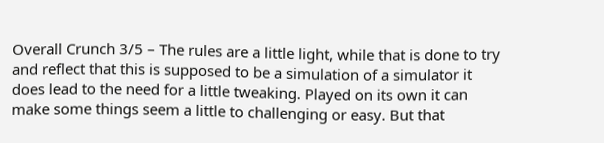Overall Crunch 3/5 – The rules are a little light, while that is done to try and reflect that this is supposed to be a simulation of a simulator it does lead to the need for a little tweaking. Played on its own it can make some things seem a little to challenging or easy. But that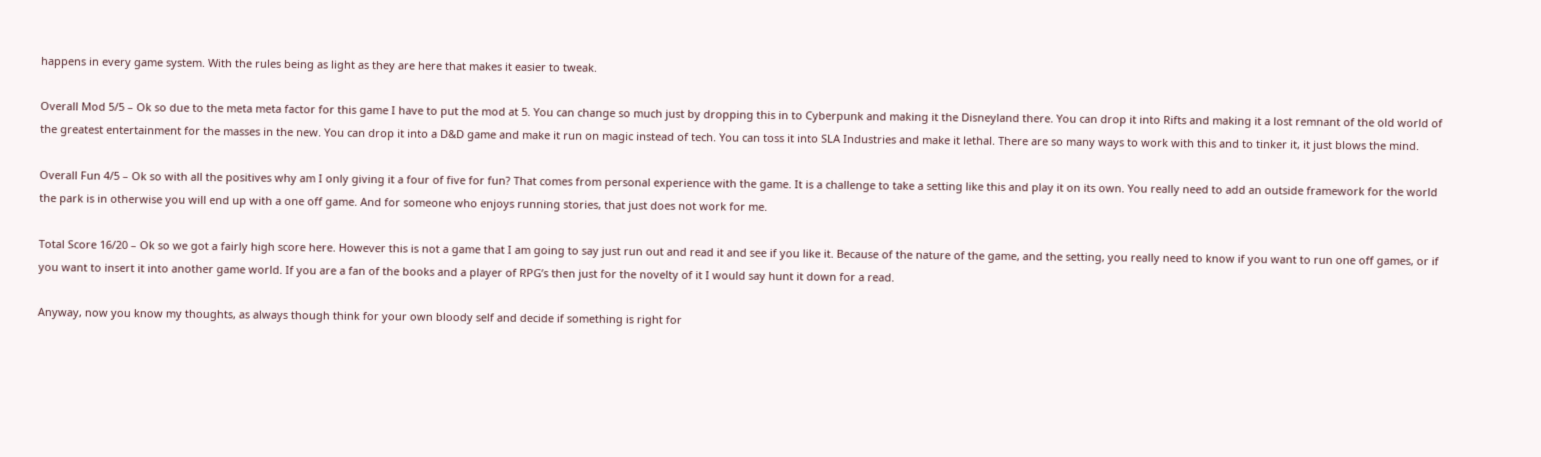happens in every game system. With the rules being as light as they are here that makes it easier to tweak.

Overall Mod 5/5 – Ok so due to the meta meta factor for this game I have to put the mod at 5. You can change so much just by dropping this in to Cyberpunk and making it the Disneyland there. You can drop it into Rifts and making it a lost remnant of the old world of the greatest entertainment for the masses in the new. You can drop it into a D&D game and make it run on magic instead of tech. You can toss it into SLA Industries and make it lethal. There are so many ways to work with this and to tinker it, it just blows the mind.

Overall Fun 4/5 – Ok so with all the positives why am I only giving it a four of five for fun? That comes from personal experience with the game. It is a challenge to take a setting like this and play it on its own. You really need to add an outside framework for the world the park is in otherwise you will end up with a one off game. And for someone who enjoys running stories, that just does not work for me.

Total Score 16/20 – Ok so we got a fairly high score here. However this is not a game that I am going to say just run out and read it and see if you like it. Because of the nature of the game, and the setting, you really need to know if you want to run one off games, or if you want to insert it into another game world. If you are a fan of the books and a player of RPG’s then just for the novelty of it I would say hunt it down for a read.

Anyway, now you know my thoughts, as always though think for your own bloody self and decide if something is right for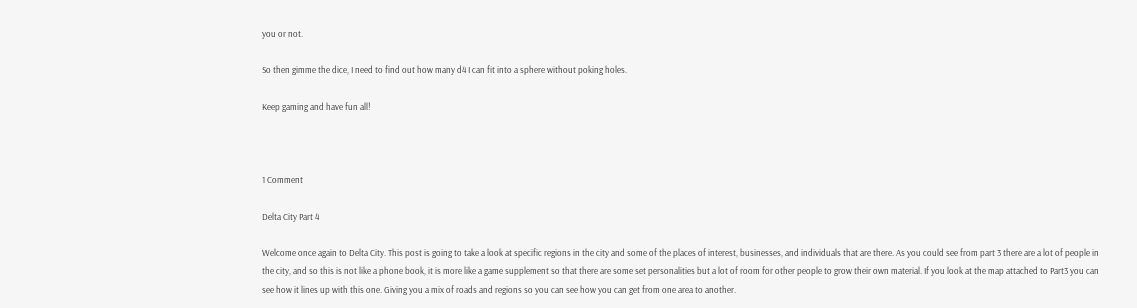you or not.

So then gimme the dice, I need to find out how many d4 I can fit into a sphere without poking holes.

Keep gaming and have fun all!



1 Comment

Delta City Part 4

Welcome once again to Delta City. This post is going to take a look at specific regions in the city and some of the places of interest, businesses, and individuals that are there. As you could see from part 3 there are a lot of people in the city, and so this is not like a phone book, it is more like a game supplement so that there are some set personalities but a lot of room for other people to grow their own material. If you look at the map attached to Part3 you can see how it lines up with this one. Giving you a mix of roads and regions so you can see how you can get from one area to another.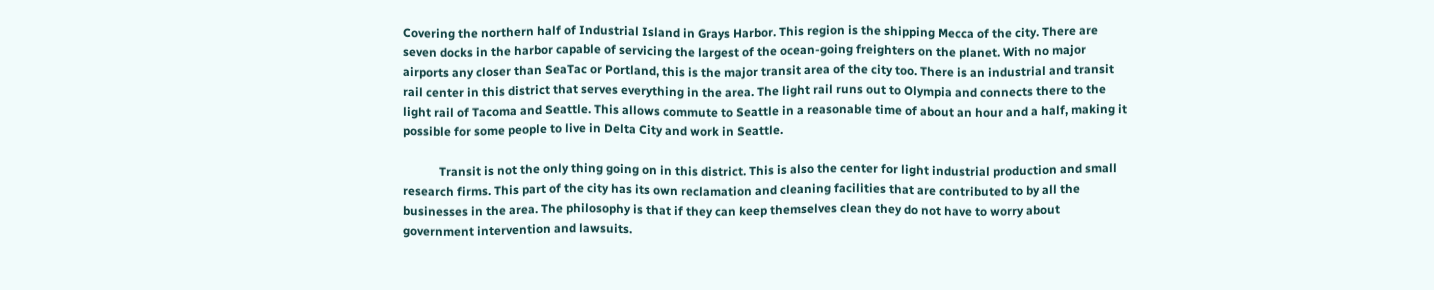Covering the northern half of Industrial Island in Grays Harbor. This region is the shipping Mecca of the city. There are seven docks in the harbor capable of servicing the largest of the ocean-going freighters on the planet. With no major airports any closer than SeaTac or Portland, this is the major transit area of the city too. There is an industrial and transit rail center in this district that serves everything in the area. The light rail runs out to Olympia and connects there to the light rail of Tacoma and Seattle. This allows commute to Seattle in a reasonable time of about an hour and a half, making it possible for some people to live in Delta City and work in Seattle.

            Transit is not the only thing going on in this district. This is also the center for light industrial production and small research firms. This part of the city has its own reclamation and cleaning facilities that are contributed to by all the businesses in the area. The philosophy is that if they can keep themselves clean they do not have to worry about government intervention and lawsuits.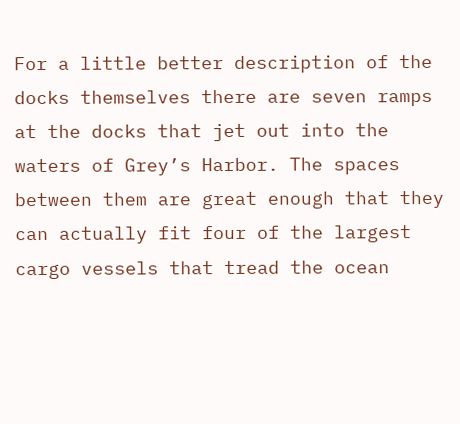For a little better description of the docks themselves there are seven ramps at the docks that jet out into the waters of Grey’s Harbor. The spaces between them are great enough that they can actually fit four of the largest cargo vessels that tread the ocean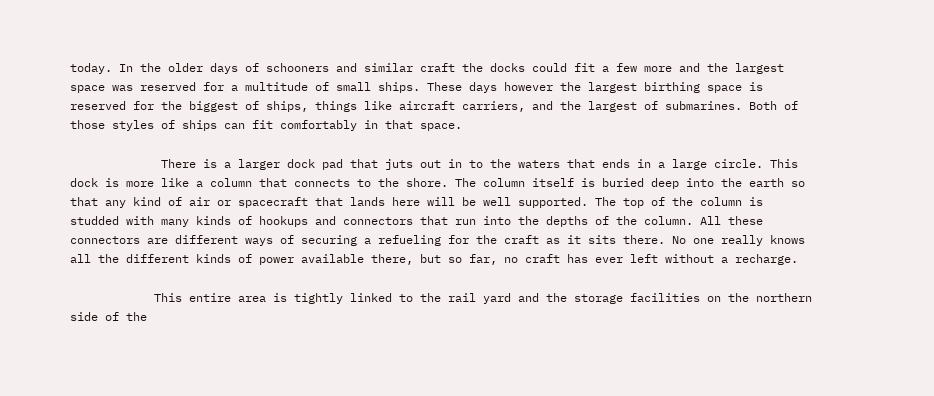today. In the older days of schooners and similar craft the docks could fit a few more and the largest space was reserved for a multitude of small ships. These days however the largest birthing space is reserved for the biggest of ships, things like aircraft carriers, and the largest of submarines. Both of those styles of ships can fit comfortably in that space.

             There is a larger dock pad that juts out in to the waters that ends in a large circle. This dock is more like a column that connects to the shore. The column itself is buried deep into the earth so that any kind of air or spacecraft that lands here will be well supported. The top of the column is studded with many kinds of hookups and connectors that run into the depths of the column. All these connectors are different ways of securing a refueling for the craft as it sits there. No one really knows all the different kinds of power available there, but so far, no craft has ever left without a recharge.

            This entire area is tightly linked to the rail yard and the storage facilities on the northern side of the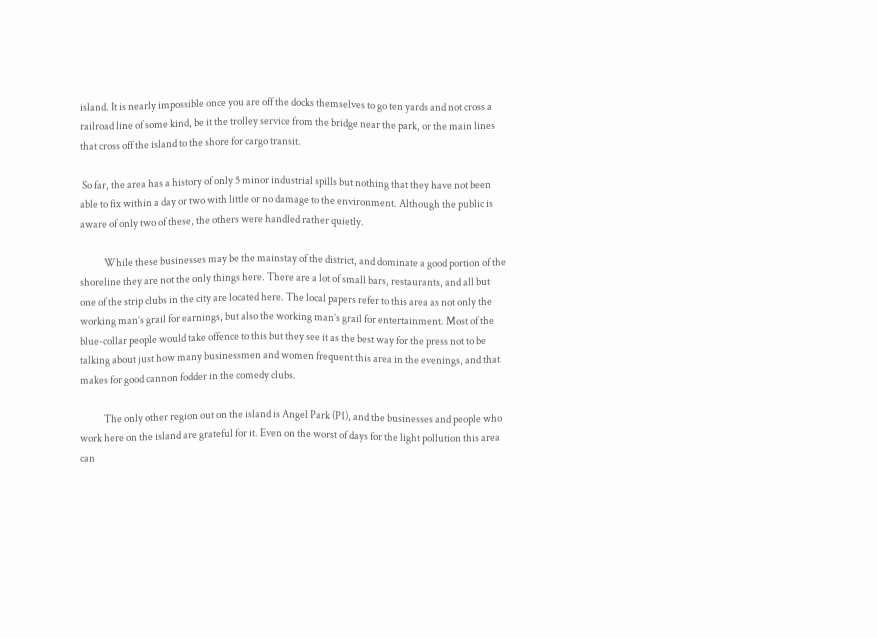island. It is nearly impossible once you are off the docks themselves to go ten yards and not cross a railroad line of some kind, be it the trolley service from the bridge near the park, or the main lines that cross off the island to the shore for cargo transit.

 So far, the area has a history of only 5 minor industrial spills but nothing that they have not been able to fix within a day or two with little or no damage to the environment. Although the public is aware of only two of these, the others were handled rather quietly.

            While these businesses may be the mainstay of the district, and dominate a good portion of the shoreline they are not the only things here. There are a lot of small bars, restaurants, and all but one of the strip clubs in the city are located here. The local papers refer to this area as not only the working man’s grail for earnings, but also the working man’s grail for entertainment. Most of the blue-collar people would take offence to this but they see it as the best way for the press not to be talking about just how many businessmen and women frequent this area in the evenings, and that makes for good cannon fodder in the comedy clubs.

            The only other region out on the island is Angel Park (P1), and the businesses and people who work here on the island are grateful for it. Even on the worst of days for the light pollution this area can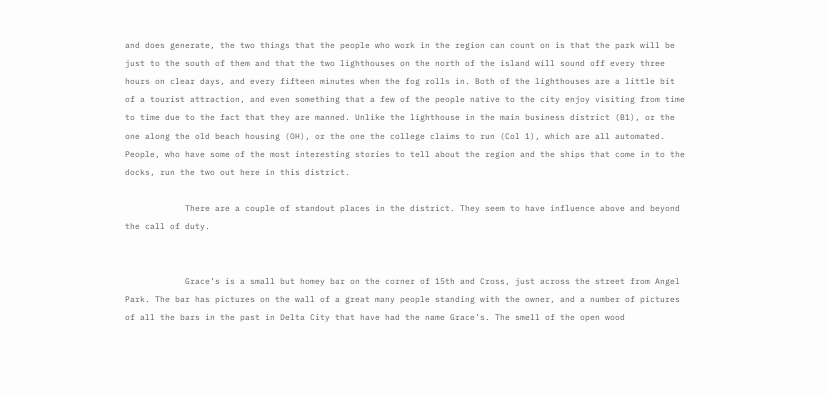and does generate, the two things that the people who work in the region can count on is that the park will be just to the south of them and that the two lighthouses on the north of the island will sound off every three hours on clear days, and every fifteen minutes when the fog rolls in. Both of the lighthouses are a little bit of a tourist attraction, and even something that a few of the people native to the city enjoy visiting from time to time due to the fact that they are manned. Unlike the lighthouse in the main business district (B1), or the one along the old beach housing (OH), or the one the college claims to run (Col 1), which are all automated. People, who have some of the most interesting stories to tell about the region and the ships that come in to the docks, run the two out here in this district.

            There are a couple of standout places in the district. They seem to have influence above and beyond the call of duty.


            Grace’s is a small but homey bar on the corner of 15th and Cross, just across the street from Angel Park. The bar has pictures on the wall of a great many people standing with the owner, and a number of pictures of all the bars in the past in Delta City that have had the name Grace’s. The smell of the open wood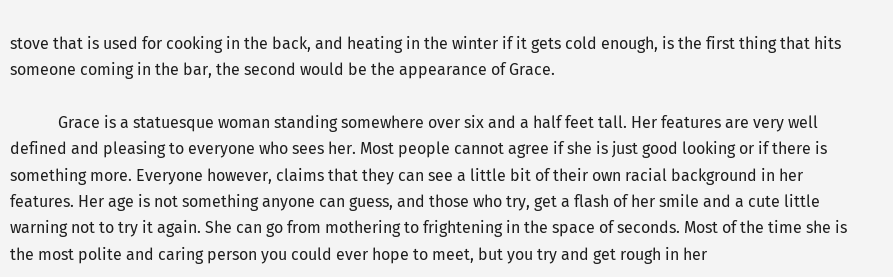stove that is used for cooking in the back, and heating in the winter if it gets cold enough, is the first thing that hits someone coming in the bar, the second would be the appearance of Grace.

            Grace is a statuesque woman standing somewhere over six and a half feet tall. Her features are very well defined and pleasing to everyone who sees her. Most people cannot agree if she is just good looking or if there is something more. Everyone however, claims that they can see a little bit of their own racial background in her features. Her age is not something anyone can guess, and those who try, get a flash of her smile and a cute little warning not to try it again. She can go from mothering to frightening in the space of seconds. Most of the time she is the most polite and caring person you could ever hope to meet, but you try and get rough in her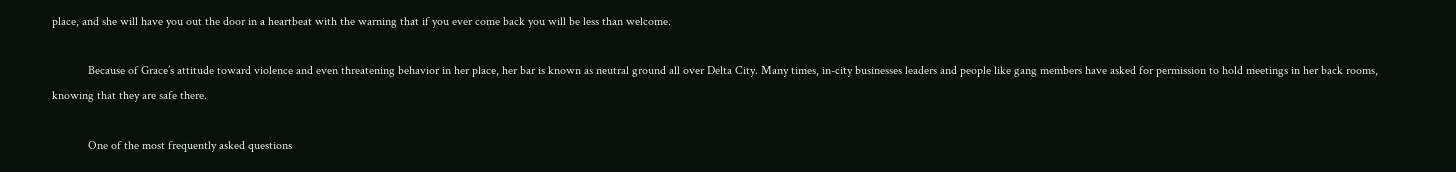place, and she will have you out the door in a heartbeat with the warning that if you ever come back you will be less than welcome.

            Because of Grace’s attitude toward violence and even threatening behavior in her place, her bar is known as neutral ground all over Delta City. Many times, in-city businesses leaders and people like gang members have asked for permission to hold meetings in her back rooms, knowing that they are safe there.

            One of the most frequently asked questions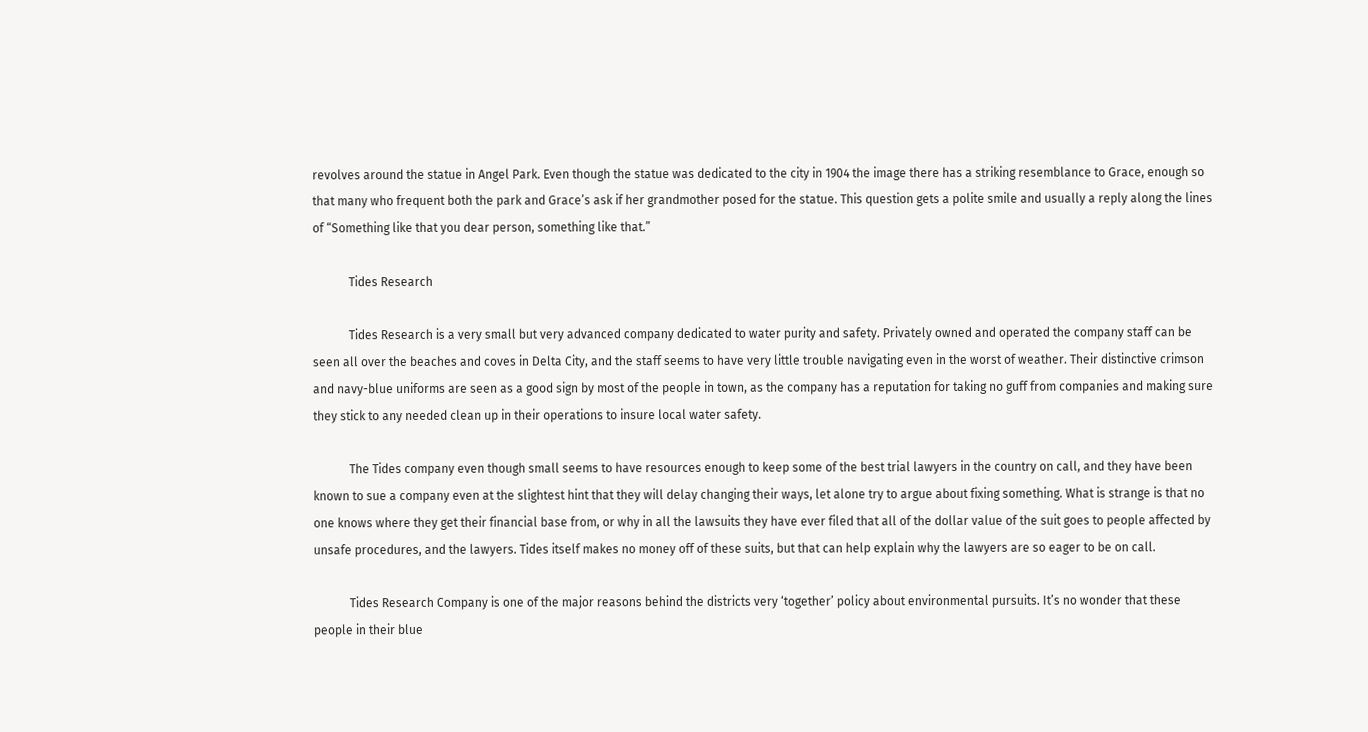revolves around the statue in Angel Park. Even though the statue was dedicated to the city in 1904 the image there has a striking resemblance to Grace, enough so that many who frequent both the park and Grace’s ask if her grandmother posed for the statue. This question gets a polite smile and usually a reply along the lines of “Something like that you dear person, something like that.”

            Tides Research

            Tides Research is a very small but very advanced company dedicated to water purity and safety. Privately owned and operated the company staff can be seen all over the beaches and coves in Delta City, and the staff seems to have very little trouble navigating even in the worst of weather. Their distinctive crimson and navy-blue uniforms are seen as a good sign by most of the people in town, as the company has a reputation for taking no guff from companies and making sure they stick to any needed clean up in their operations to insure local water safety.

            The Tides company even though small seems to have resources enough to keep some of the best trial lawyers in the country on call, and they have been known to sue a company even at the slightest hint that they will delay changing their ways, let alone try to argue about fixing something. What is strange is that no one knows where they get their financial base from, or why in all the lawsuits they have ever filed that all of the dollar value of the suit goes to people affected by unsafe procedures, and the lawyers. Tides itself makes no money off of these suits, but that can help explain why the lawyers are so eager to be on call.

            Tides Research Company is one of the major reasons behind the districts very ‘together’ policy about environmental pursuits. It’s no wonder that these people in their blue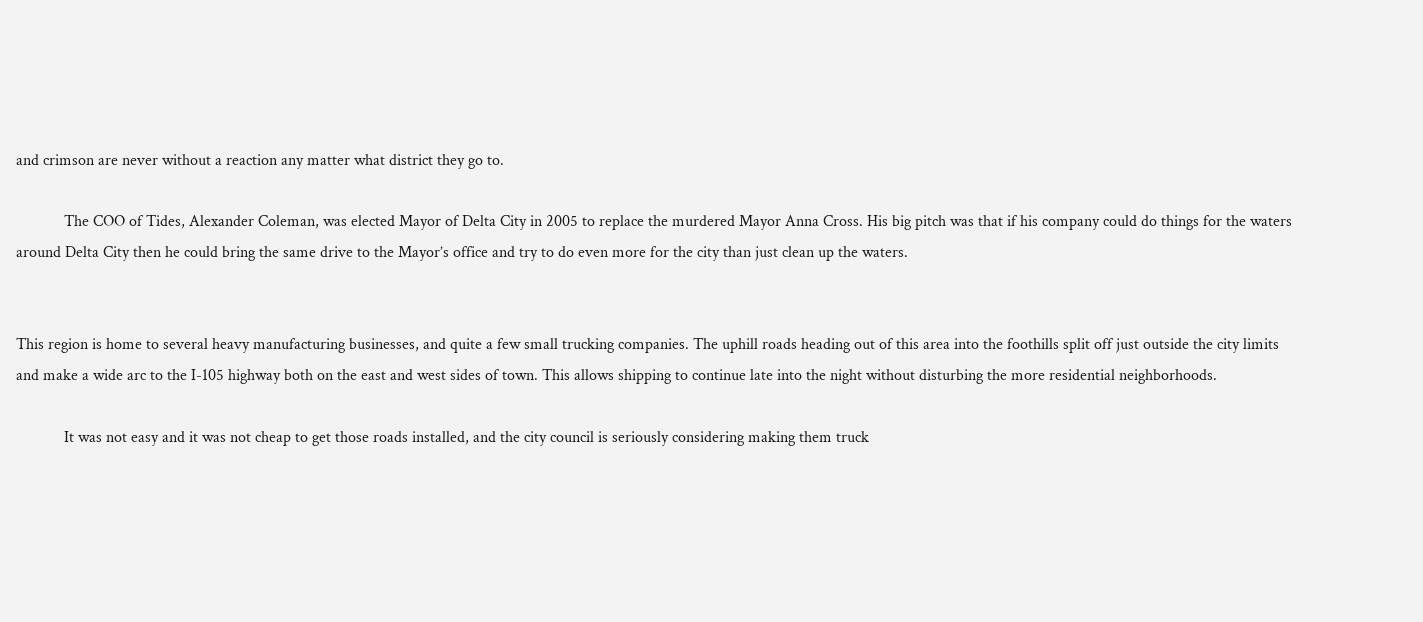and crimson are never without a reaction any matter what district they go to.

            The COO of Tides, Alexander Coleman, was elected Mayor of Delta City in 2005 to replace the murdered Mayor Anna Cross. His big pitch was that if his company could do things for the waters around Delta City then he could bring the same drive to the Mayor’s office and try to do even more for the city than just clean up the waters.


This region is home to several heavy manufacturing businesses, and quite a few small trucking companies. The uphill roads heading out of this area into the foothills split off just outside the city limits and make a wide arc to the I-105 highway both on the east and west sides of town. This allows shipping to continue late into the night without disturbing the more residential neighborhoods.

            It was not easy and it was not cheap to get those roads installed, and the city council is seriously considering making them truck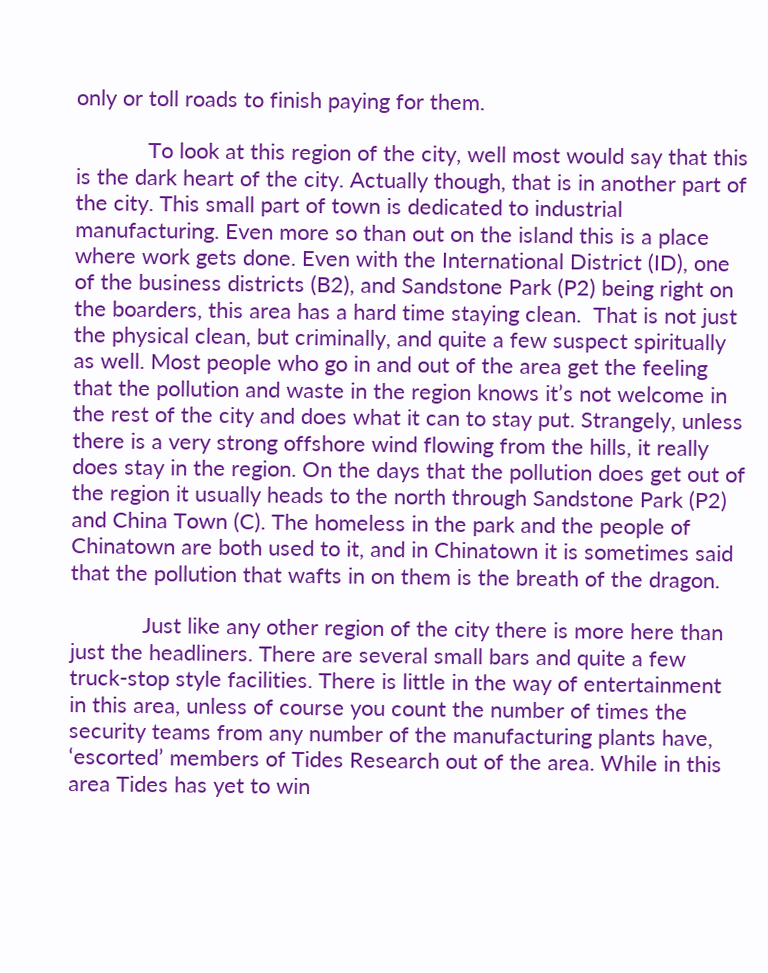only or toll roads to finish paying for them.

            To look at this region of the city, well most would say that this is the dark heart of the city. Actually though, that is in another part of the city. This small part of town is dedicated to industrial manufacturing. Even more so than out on the island this is a place where work gets done. Even with the International District (ID), one of the business districts (B2), and Sandstone Park (P2) being right on the boarders, this area has a hard time staying clean.  That is not just the physical clean, but criminally, and quite a few suspect spiritually as well. Most people who go in and out of the area get the feeling that the pollution and waste in the region knows it’s not welcome in the rest of the city and does what it can to stay put. Strangely, unless there is a very strong offshore wind flowing from the hills, it really does stay in the region. On the days that the pollution does get out of the region it usually heads to the north through Sandstone Park (P2) and China Town (C). The homeless in the park and the people of Chinatown are both used to it, and in Chinatown it is sometimes said that the pollution that wafts in on them is the breath of the dragon.

            Just like any other region of the city there is more here than just the headliners. There are several small bars and quite a few truck-stop style facilities. There is little in the way of entertainment in this area, unless of course you count the number of times the security teams from any number of the manufacturing plants have, ‘escorted’ members of Tides Research out of the area. While in this area Tides has yet to win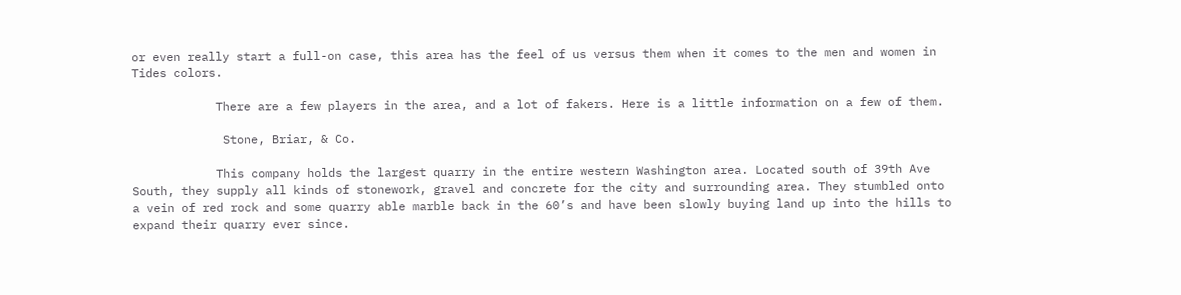or even really start a full-on case, this area has the feel of us versus them when it comes to the men and women in Tides colors.

            There are a few players in the area, and a lot of fakers. Here is a little information on a few of them.

             Stone, Briar, & Co.

            This company holds the largest quarry in the entire western Washington area. Located south of 39th Ave South, they supply all kinds of stonework, gravel and concrete for the city and surrounding area. They stumbled onto a vein of red rock and some quarry able marble back in the 60’s and have been slowly buying land up into the hills to expand their quarry ever since.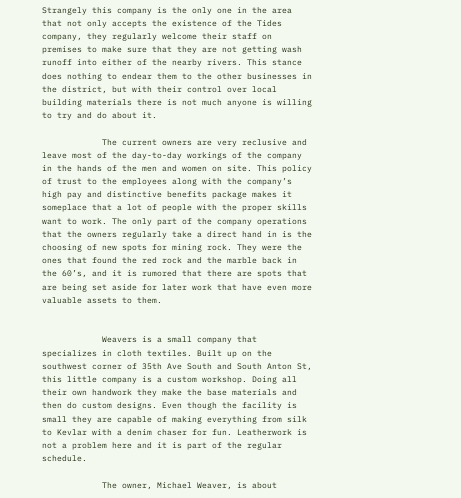Strangely this company is the only one in the area that not only accepts the existence of the Tides company, they regularly welcome their staff on premises to make sure that they are not getting wash runoff into either of the nearby rivers. This stance does nothing to endear them to the other businesses in the district, but with their control over local building materials there is not much anyone is willing to try and do about it.

            The current owners are very reclusive and leave most of the day-to-day workings of the company in the hands of the men and women on site. This policy of trust to the employees along with the company’s high pay and distinctive benefits package makes it someplace that a lot of people with the proper skills want to work. The only part of the company operations that the owners regularly take a direct hand in is the choosing of new spots for mining rock. They were the ones that found the red rock and the marble back in the 60’s, and it is rumored that there are spots that are being set aside for later work that have even more valuable assets to them.


            Weavers is a small company that specializes in cloth textiles. Built up on the southwest corner of 35th Ave South and South Anton St, this little company is a custom workshop. Doing all their own handwork they make the base materials and then do custom designs. Even though the facility is small they are capable of making everything from silk to Kevlar with a denim chaser for fun. Leatherwork is not a problem here and it is part of the regular schedule.

            The owner, Michael Weaver, is about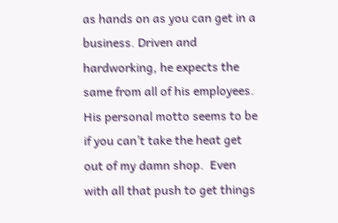as hands on as you can get in a business. Driven and hardworking, he expects the same from all of his employees. His personal motto seems to be if you can’t take the heat get out of my damn shop.  Even with all that push to get things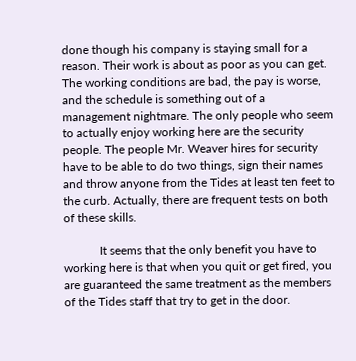done though his company is staying small for a reason. Their work is about as poor as you can get. The working conditions are bad, the pay is worse, and the schedule is something out of a management nightmare. The only people who seem to actually enjoy working here are the security people. The people Mr. Weaver hires for security have to be able to do two things, sign their names and throw anyone from the Tides at least ten feet to the curb. Actually, there are frequent tests on both of these skills.

            It seems that the only benefit you have to working here is that when you quit or get fired, you are guaranteed the same treatment as the members of the Tides staff that try to get in the door.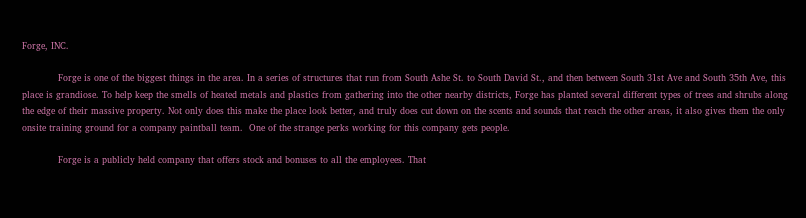Forge, INC.

            Forge is one of the biggest things in the area. In a series of structures that run from South Ashe St. to South David St., and then between South 31st Ave and South 35th Ave, this place is grandiose. To help keep the smells of heated metals and plastics from gathering into the other nearby districts, Forge has planted several different types of trees and shrubs along the edge of their massive property. Not only does this make the place look better, and truly does cut down on the scents and sounds that reach the other areas, it also gives them the only onsite training ground for a company paintball team.  One of the strange perks working for this company gets people.

            Forge is a publicly held company that offers stock and bonuses to all the employees. That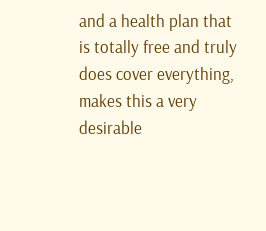and a health plan that is totally free and truly does cover everything, makes this a very desirable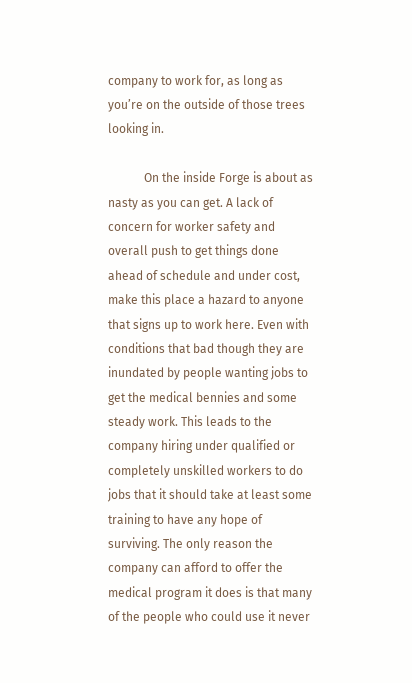company to work for, as long as you’re on the outside of those trees looking in.

            On the inside Forge is about as nasty as you can get. A lack of concern for worker safety and overall push to get things done ahead of schedule and under cost, make this place a hazard to anyone that signs up to work here. Even with conditions that bad though they are inundated by people wanting jobs to get the medical bennies and some steady work. This leads to the company hiring under qualified or completely unskilled workers to do jobs that it should take at least some training to have any hope of surviving. The only reason the company can afford to offer the medical program it does is that many of the people who could use it never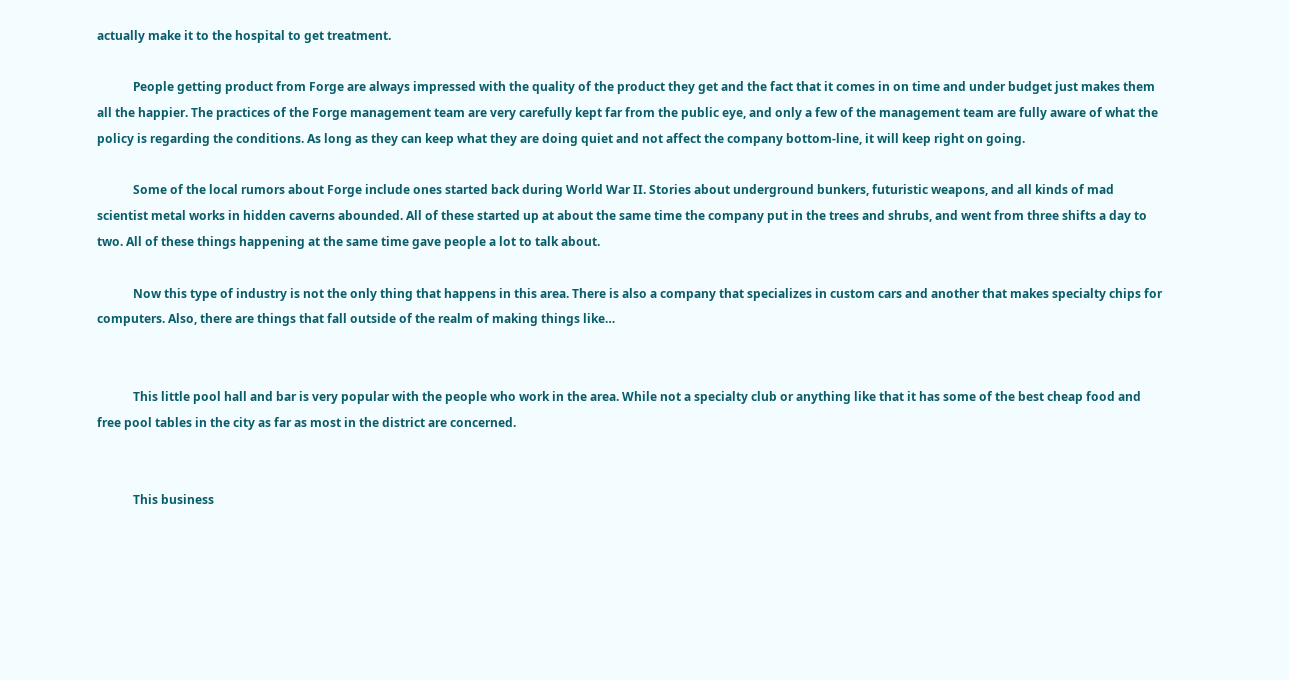actually make it to the hospital to get treatment.

            People getting product from Forge are always impressed with the quality of the product they get and the fact that it comes in on time and under budget just makes them all the happier. The practices of the Forge management team are very carefully kept far from the public eye, and only a few of the management team are fully aware of what the policy is regarding the conditions. As long as they can keep what they are doing quiet and not affect the company bottom-line, it will keep right on going.

            Some of the local rumors about Forge include ones started back during World War II. Stories about underground bunkers, futuristic weapons, and all kinds of mad scientist metal works in hidden caverns abounded. All of these started up at about the same time the company put in the trees and shrubs, and went from three shifts a day to two. All of these things happening at the same time gave people a lot to talk about.

            Now this type of industry is not the only thing that happens in this area. There is also a company that specializes in custom cars and another that makes specialty chips for computers. Also, there are things that fall outside of the realm of making things like…


            This little pool hall and bar is very popular with the people who work in the area. While not a specialty club or anything like that it has some of the best cheap food and free pool tables in the city as far as most in the district are concerned.


            This business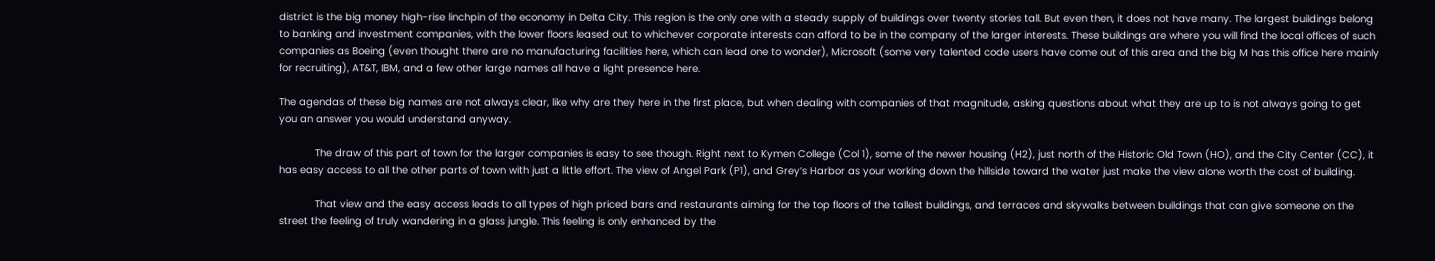district is the big money high-rise linchpin of the economy in Delta City. This region is the only one with a steady supply of buildings over twenty stories tall. But even then, it does not have many. The largest buildings belong to banking and investment companies, with the lower floors leased out to whichever corporate interests can afford to be in the company of the larger interests. These buildings are where you will find the local offices of such companies as Boeing (even thought there are no manufacturing facilities here, which can lead one to wonder), Microsoft (some very talented code users have come out of this area and the big M has this office here mainly for recruiting), AT&T, IBM, and a few other large names all have a light presence here.

The agendas of these big names are not always clear, like why are they here in the first place, but when dealing with companies of that magnitude, asking questions about what they are up to is not always going to get you an answer you would understand anyway.

            The draw of this part of town for the larger companies is easy to see though. Right next to Kymen College (Col 1), some of the newer housing (H2), just north of the Historic Old Town (HO), and the City Center (CC), it has easy access to all the other parts of town with just a little effort. The view of Angel Park (P1), and Grey’s Harbor as your working down the hillside toward the water just make the view alone worth the cost of building.

            That view and the easy access leads to all types of high priced bars and restaurants aiming for the top floors of the tallest buildings, and terraces and skywalks between buildings that can give someone on the street the feeling of truly wandering in a glass jungle. This feeling is only enhanced by the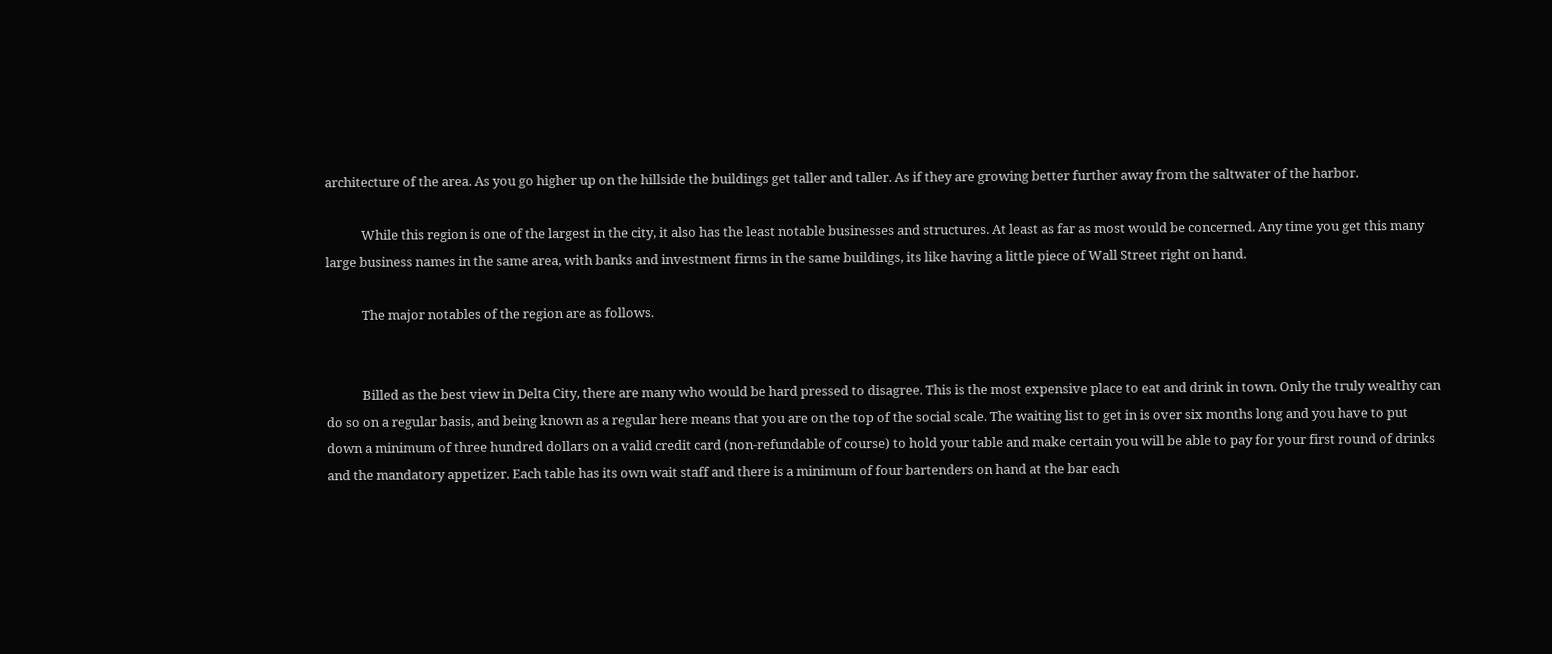architecture of the area. As you go higher up on the hillside the buildings get taller and taller. As if they are growing better further away from the saltwater of the harbor.

            While this region is one of the largest in the city, it also has the least notable businesses and structures. At least as far as most would be concerned. Any time you get this many large business names in the same area, with banks and investment firms in the same buildings, its like having a little piece of Wall Street right on hand.

            The major notables of the region are as follows.


            Billed as the best view in Delta City, there are many who would be hard pressed to disagree. This is the most expensive place to eat and drink in town. Only the truly wealthy can do so on a regular basis, and being known as a regular here means that you are on the top of the social scale. The waiting list to get in is over six months long and you have to put down a minimum of three hundred dollars on a valid credit card (non-refundable of course) to hold your table and make certain you will be able to pay for your first round of drinks and the mandatory appetizer. Each table has its own wait staff and there is a minimum of four bartenders on hand at the bar each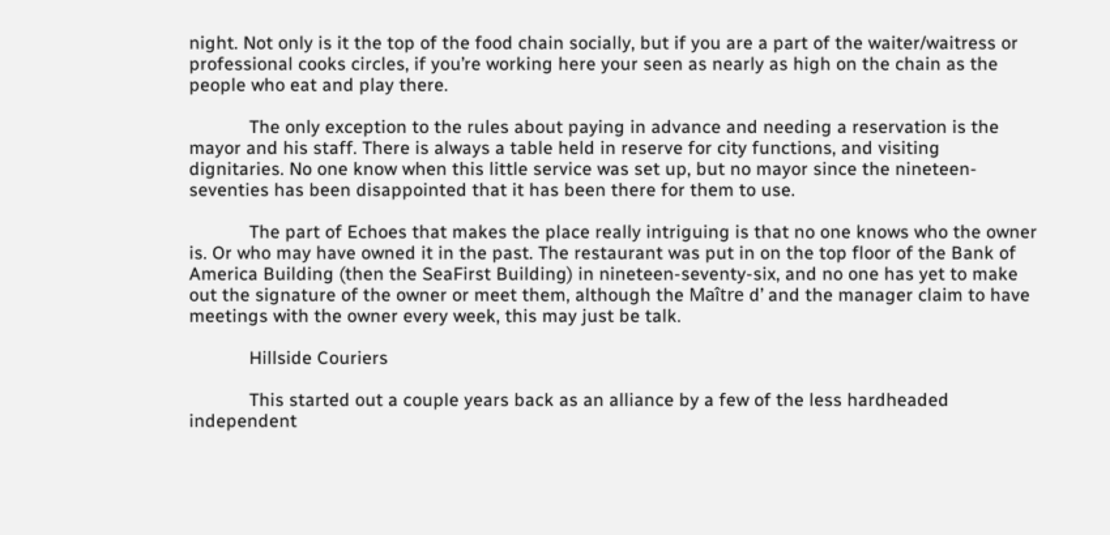night. Not only is it the top of the food chain socially, but if you are a part of the waiter/waitress or professional cooks circles, if you’re working here your seen as nearly as high on the chain as the people who eat and play there.

            The only exception to the rules about paying in advance and needing a reservation is the mayor and his staff. There is always a table held in reserve for city functions, and visiting dignitaries. No one know when this little service was set up, but no mayor since the nineteen-seventies has been disappointed that it has been there for them to use.

            The part of Echoes that makes the place really intriguing is that no one knows who the owner is. Or who may have owned it in the past. The restaurant was put in on the top floor of the Bank of America Building (then the SeaFirst Building) in nineteen-seventy-six, and no one has yet to make out the signature of the owner or meet them, although the Maître d’ and the manager claim to have meetings with the owner every week, this may just be talk.

            Hillside Couriers

            This started out a couple years back as an alliance by a few of the less hardheaded independent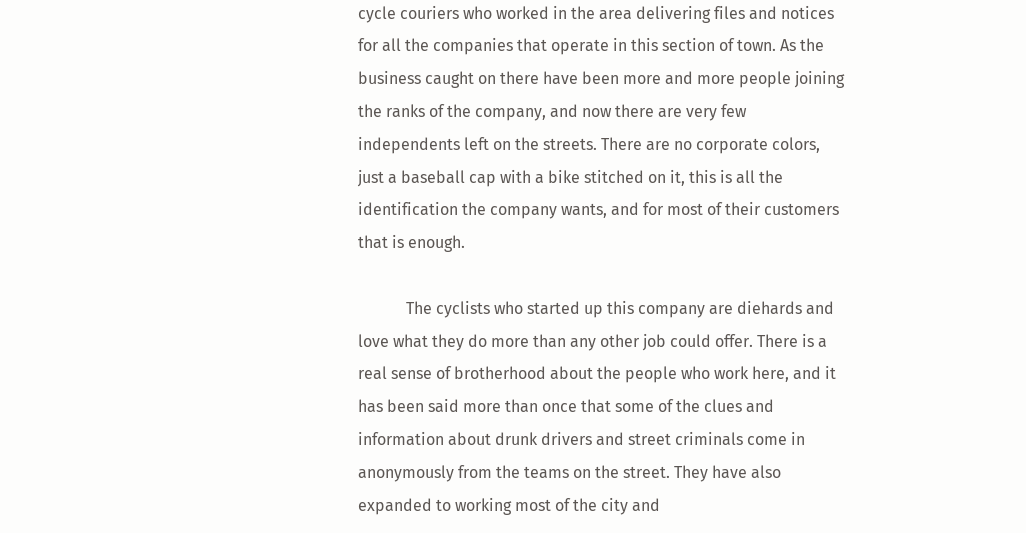cycle couriers who worked in the area delivering files and notices for all the companies that operate in this section of town. As the business caught on there have been more and more people joining the ranks of the company, and now there are very few independents left on the streets. There are no corporate colors, just a baseball cap with a bike stitched on it, this is all the identification the company wants, and for most of their customers that is enough.

            The cyclists who started up this company are diehards and love what they do more than any other job could offer. There is a real sense of brotherhood about the people who work here, and it has been said more than once that some of the clues and information about drunk drivers and street criminals come in anonymously from the teams on the street. They have also expanded to working most of the city and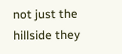not just the hillside they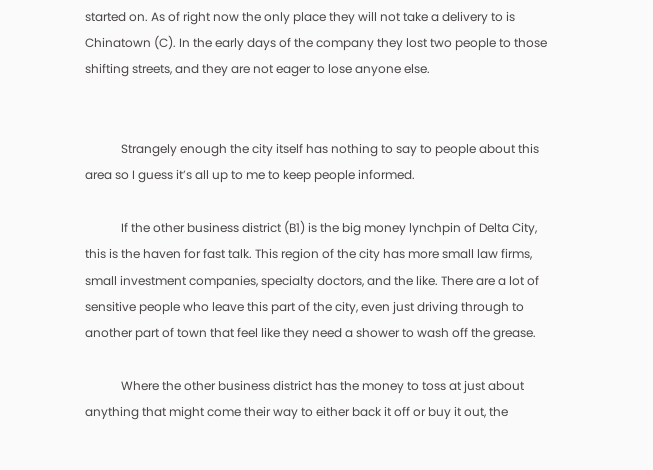started on. As of right now the only place they will not take a delivery to is Chinatown (C). In the early days of the company they lost two people to those shifting streets, and they are not eager to lose anyone else.


            Strangely enough the city itself has nothing to say to people about this area so I guess it’s all up to me to keep people informed.

            If the other business district (B1) is the big money lynchpin of Delta City, this is the haven for fast talk. This region of the city has more small law firms, small investment companies, specialty doctors, and the like. There are a lot of sensitive people who leave this part of the city, even just driving through to another part of town that feel like they need a shower to wash off the grease.

            Where the other business district has the money to toss at just about anything that might come their way to either back it off or buy it out, the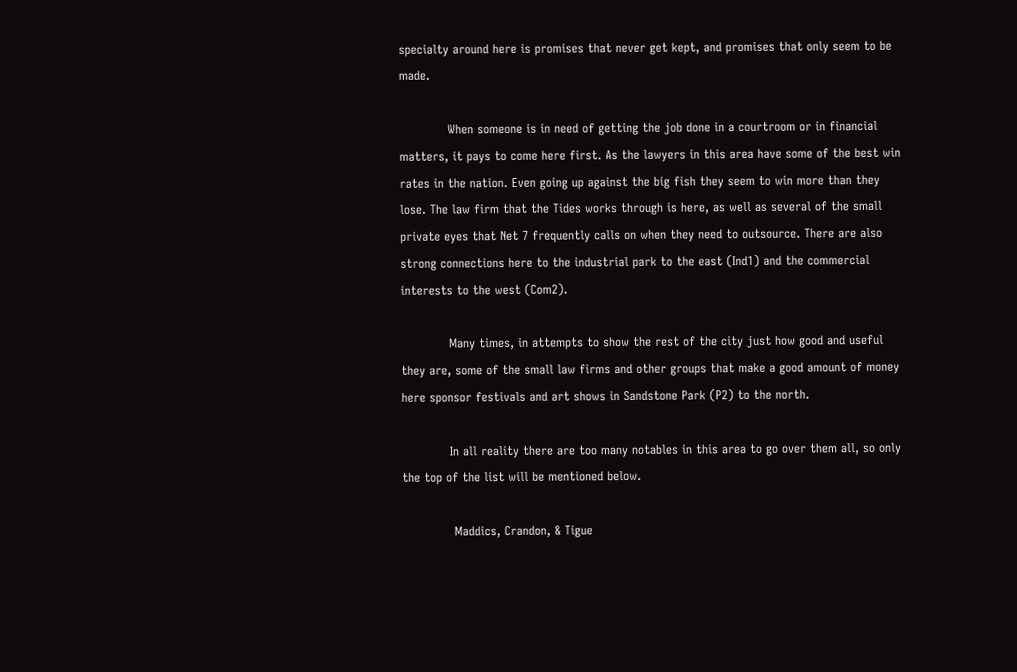specialty around here is promises that never get kept, and promises that only seem to be made.

            When someone is in need of getting the job done in a courtroom or in financial matters, it pays to come here first. As the lawyers in this area have some of the best win rates in the nation. Even going up against the big fish they seem to win more than they lose. The law firm that the Tides works through is here, as well as several of the small private eyes that Net 7 frequently calls on when they need to outsource. There are also strong connections here to the industrial park to the east (Ind1) and the commercial interests to the west (Com2).

            Many times, in attempts to show the rest of the city just how good and useful they are, some of the small law firms and other groups that make a good amount of money here sponsor festivals and art shows in Sandstone Park (P2) to the north.

            In all reality there are too many notables in this area to go over them all, so only the top of the list will be mentioned below.

             Maddics, Crandon, & Tigue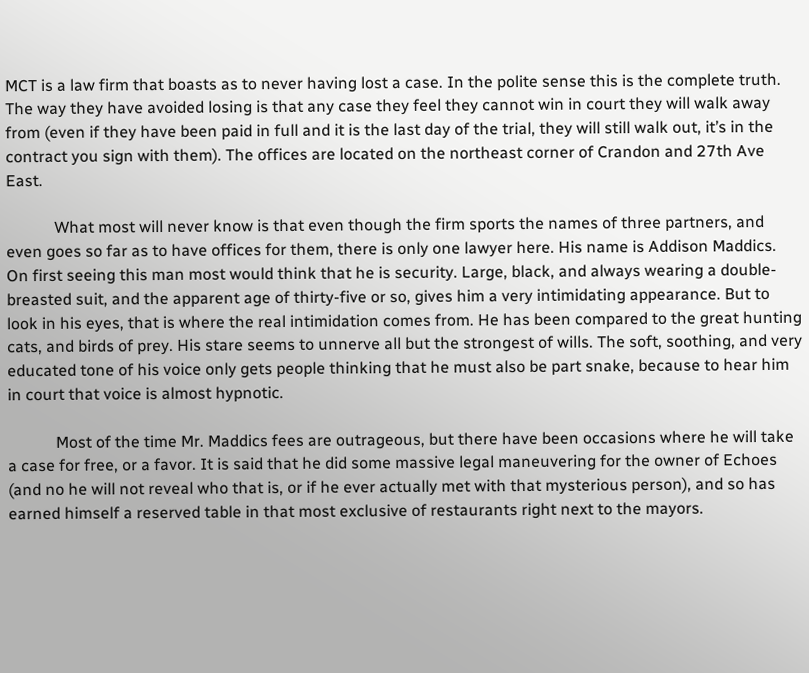MCT is a law firm that boasts as to never having lost a case. In the polite sense this is the complete truth. The way they have avoided losing is that any case they feel they cannot win in court they will walk away from (even if they have been paid in full and it is the last day of the trial, they will still walk out, it’s in the contract you sign with them). The offices are located on the northeast corner of Crandon and 27th Ave East.

            What most will never know is that even though the firm sports the names of three partners, and even goes so far as to have offices for them, there is only one lawyer here. His name is Addison Maddics. On first seeing this man most would think that he is security. Large, black, and always wearing a double-breasted suit, and the apparent age of thirty-five or so, gives him a very intimidating appearance. But to look in his eyes, that is where the real intimidation comes from. He has been compared to the great hunting cats, and birds of prey. His stare seems to unnerve all but the strongest of wills. The soft, soothing, and very educated tone of his voice only gets people thinking that he must also be part snake, because to hear him in court that voice is almost hypnotic.

            Most of the time Mr. Maddics fees are outrageous, but there have been occasions where he will take a case for free, or a favor. It is said that he did some massive legal maneuvering for the owner of Echoes (and no he will not reveal who that is, or if he ever actually met with that mysterious person), and so has earned himself a reserved table in that most exclusive of restaurants right next to the mayors.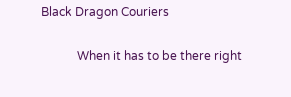Black Dragon Couriers

            When it has to be there right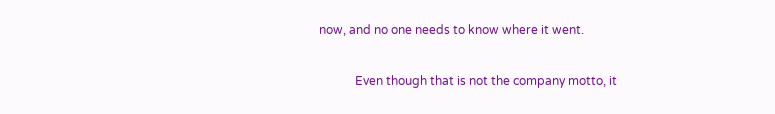now, and no one needs to know where it went.

            Even though that is not the company motto, it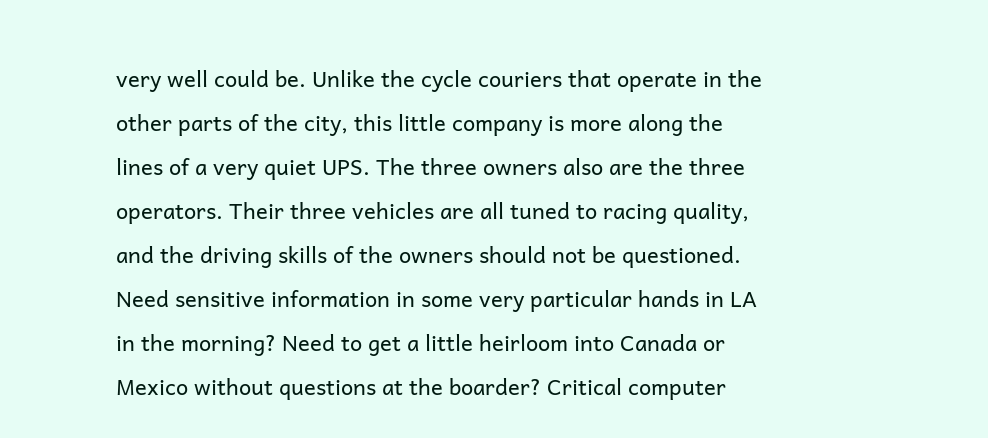very well could be. Unlike the cycle couriers that operate in the other parts of the city, this little company is more along the lines of a very quiet UPS. The three owners also are the three operators. Their three vehicles are all tuned to racing quality, and the driving skills of the owners should not be questioned. Need sensitive information in some very particular hands in LA in the morning? Need to get a little heirloom into Canada or Mexico without questions at the boarder? Critical computer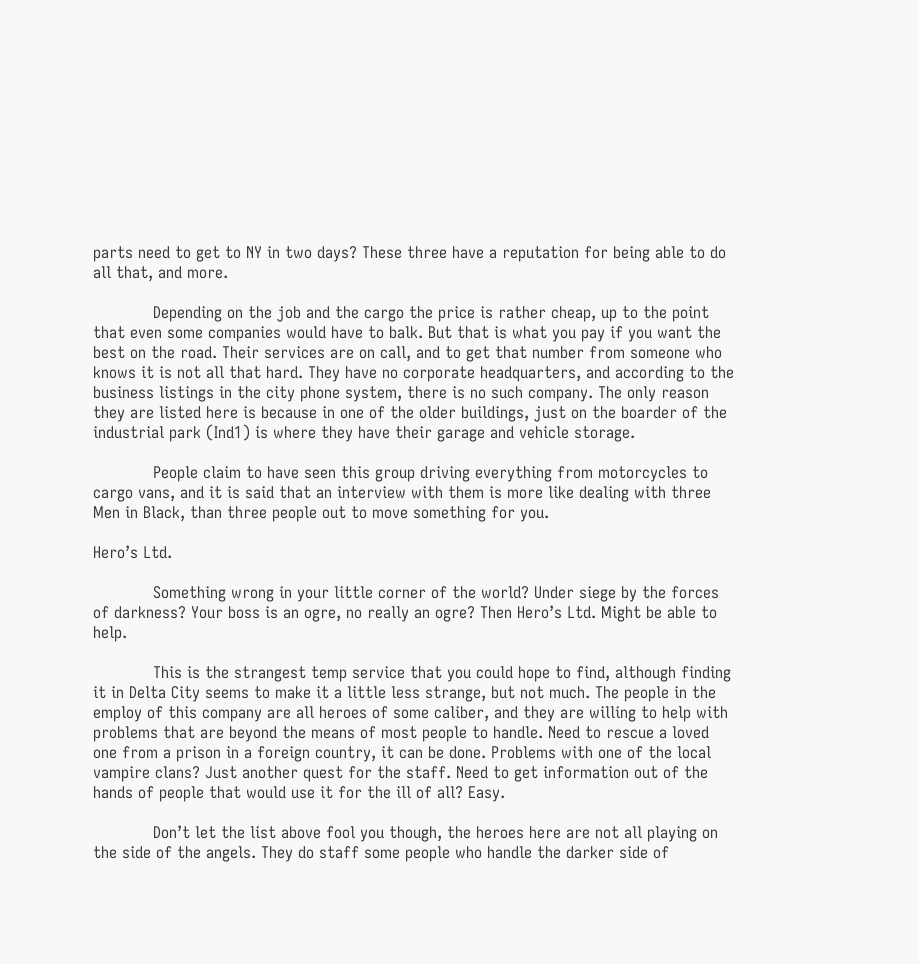parts need to get to NY in two days? These three have a reputation for being able to do all that, and more.

            Depending on the job and the cargo the price is rather cheap, up to the point that even some companies would have to balk. But that is what you pay if you want the best on the road. Their services are on call, and to get that number from someone who knows it is not all that hard. They have no corporate headquarters, and according to the business listings in the city phone system, there is no such company. The only reason they are listed here is because in one of the older buildings, just on the boarder of the industrial park (Ind1) is where they have their garage and vehicle storage.

            People claim to have seen this group driving everything from motorcycles to cargo vans, and it is said that an interview with them is more like dealing with three Men in Black, than three people out to move something for you.

Hero’s Ltd.

            Something wrong in your little corner of the world? Under siege by the forces of darkness? Your boss is an ogre, no really an ogre? Then Hero’s Ltd. Might be able to help.

            This is the strangest temp service that you could hope to find, although finding it in Delta City seems to make it a little less strange, but not much. The people in the employ of this company are all heroes of some caliber, and they are willing to help with problems that are beyond the means of most people to handle. Need to rescue a loved one from a prison in a foreign country, it can be done. Problems with one of the local vampire clans? Just another quest for the staff. Need to get information out of the hands of people that would use it for the ill of all? Easy.

            Don’t let the list above fool you though, the heroes here are not all playing on the side of the angels. They do staff some people who handle the darker side of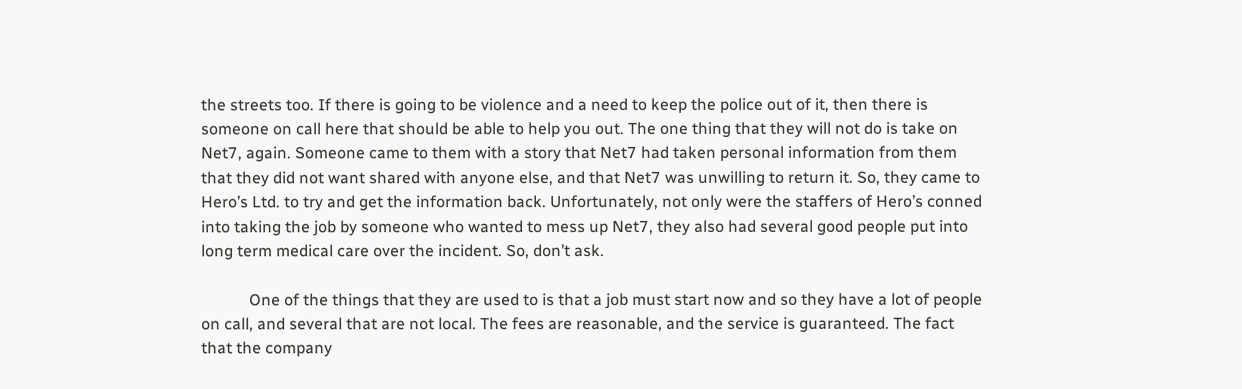the streets too. If there is going to be violence and a need to keep the police out of it, then there is someone on call here that should be able to help you out. The one thing that they will not do is take on Net7, again. Someone came to them with a story that Net7 had taken personal information from them that they did not want shared with anyone else, and that Net7 was unwilling to return it. So, they came to Hero’s Ltd. to try and get the information back. Unfortunately, not only were the staffers of Hero’s conned into taking the job by someone who wanted to mess up Net7, they also had several good people put into long term medical care over the incident. So, don’t ask.

            One of the things that they are used to is that a job must start now and so they have a lot of people on call, and several that are not local. The fees are reasonable, and the service is guaranteed. The fact that the company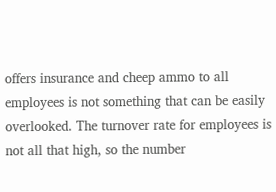offers insurance and cheep ammo to all employees is not something that can be easily overlooked. The turnover rate for employees is not all that high, so the number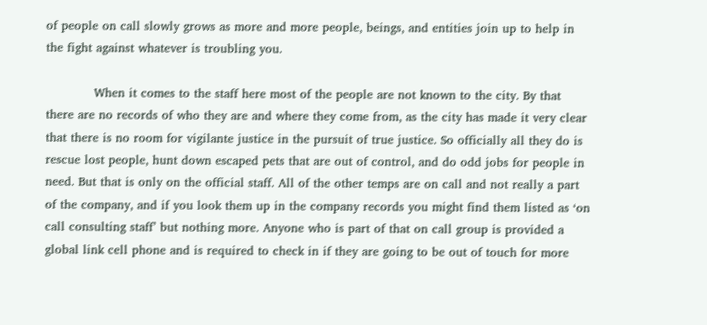of people on call slowly grows as more and more people, beings, and entities join up to help in the fight against whatever is troubling you.

            When it comes to the staff here most of the people are not known to the city. By that there are no records of who they are and where they come from, as the city has made it very clear that there is no room for vigilante justice in the pursuit of true justice. So officially all they do is rescue lost people, hunt down escaped pets that are out of control, and do odd jobs for people in need. But that is only on the official staff. All of the other temps are on call and not really a part of the company, and if you look them up in the company records you might find them listed as ‘on call consulting staff’ but nothing more. Anyone who is part of that on call group is provided a global link cell phone and is required to check in if they are going to be out of touch for more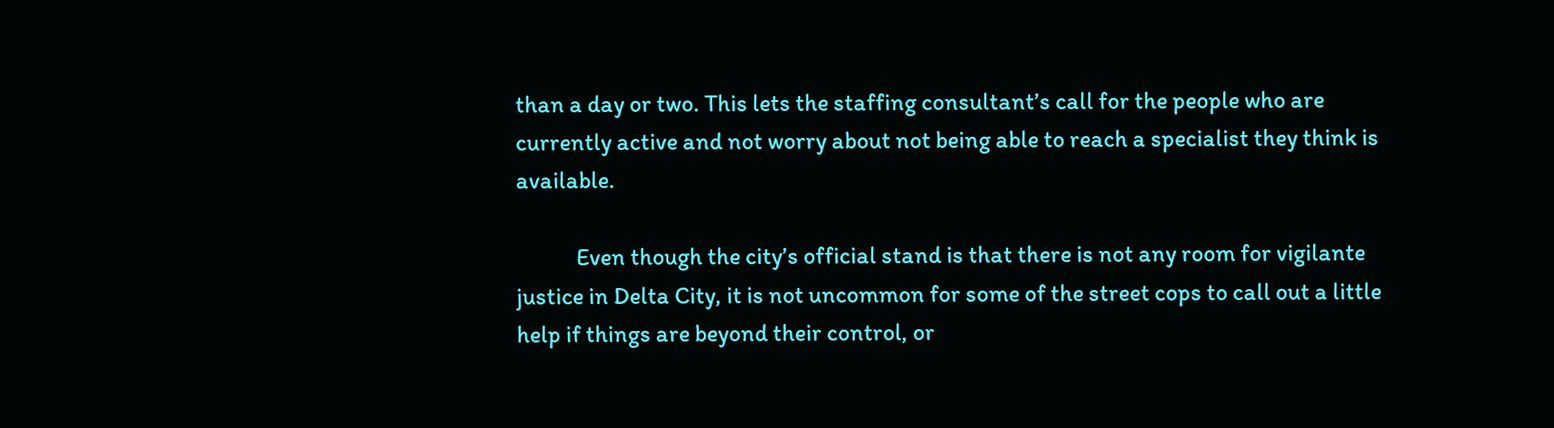than a day or two. This lets the staffing consultant’s call for the people who are currently active and not worry about not being able to reach a specialist they think is available.

            Even though the city’s official stand is that there is not any room for vigilante justice in Delta City, it is not uncommon for some of the street cops to call out a little help if things are beyond their control, or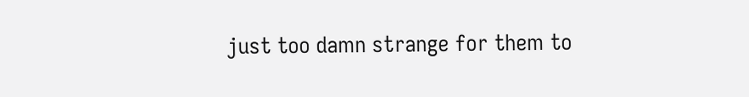just too damn strange for them to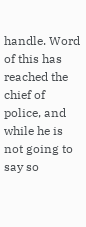handle. Word of this has reached the chief of police, and while he is not going to say so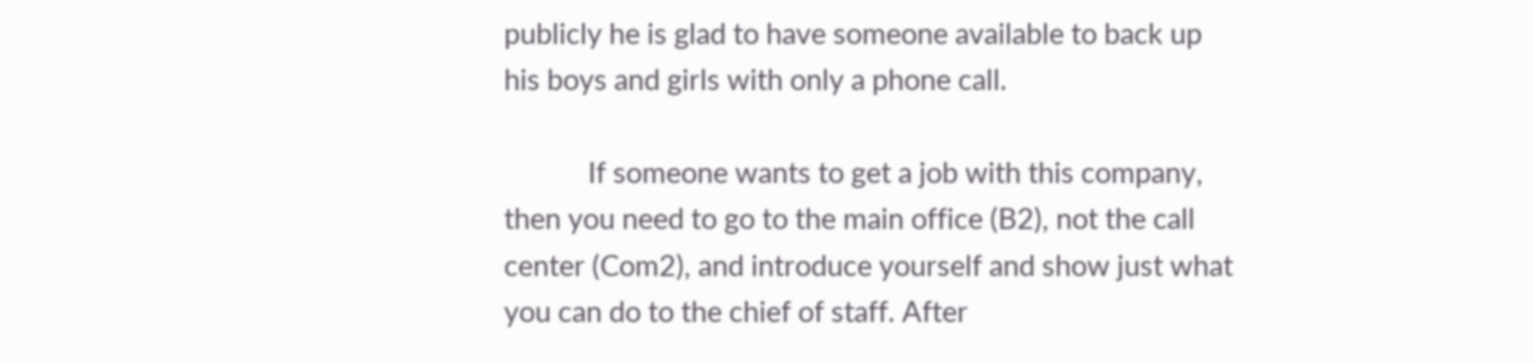publicly he is glad to have someone available to back up his boys and girls with only a phone call.

            If someone wants to get a job with this company, then you need to go to the main office (B2), not the call center (Com2), and introduce yourself and show just what you can do to the chief of staff. After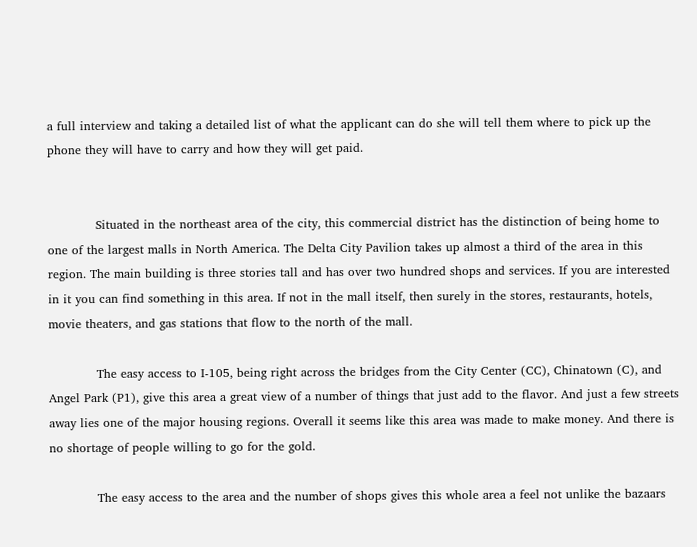a full interview and taking a detailed list of what the applicant can do she will tell them where to pick up the phone they will have to carry and how they will get paid.


            Situated in the northeast area of the city, this commercial district has the distinction of being home to one of the largest malls in North America. The Delta City Pavilion takes up almost a third of the area in this region. The main building is three stories tall and has over two hundred shops and services. If you are interested in it you can find something in this area. If not in the mall itself, then surely in the stores, restaurants, hotels, movie theaters, and gas stations that flow to the north of the mall.

            The easy access to I-105, being right across the bridges from the City Center (CC), Chinatown (C), and Angel Park (P1), give this area a great view of a number of things that just add to the flavor. And just a few streets away lies one of the major housing regions. Overall it seems like this area was made to make money. And there is no shortage of people willing to go for the gold.

            The easy access to the area and the number of shops gives this whole area a feel not unlike the bazaars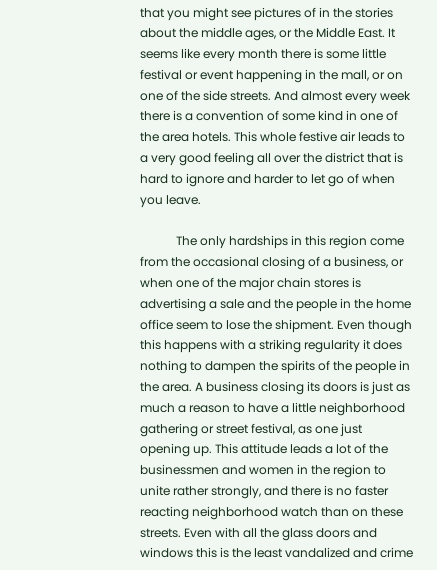that you might see pictures of in the stories about the middle ages, or the Middle East. It seems like every month there is some little festival or event happening in the mall, or on one of the side streets. And almost every week there is a convention of some kind in one of the area hotels. This whole festive air leads to a very good feeling all over the district that is hard to ignore and harder to let go of when you leave.

            The only hardships in this region come from the occasional closing of a business, or when one of the major chain stores is advertising a sale and the people in the home office seem to lose the shipment. Even though this happens with a striking regularity it does nothing to dampen the spirits of the people in the area. A business closing its doors is just as much a reason to have a little neighborhood gathering or street festival, as one just opening up. This attitude leads a lot of the businessmen and women in the region to unite rather strongly, and there is no faster reacting neighborhood watch than on these streets. Even with all the glass doors and windows this is the least vandalized and crime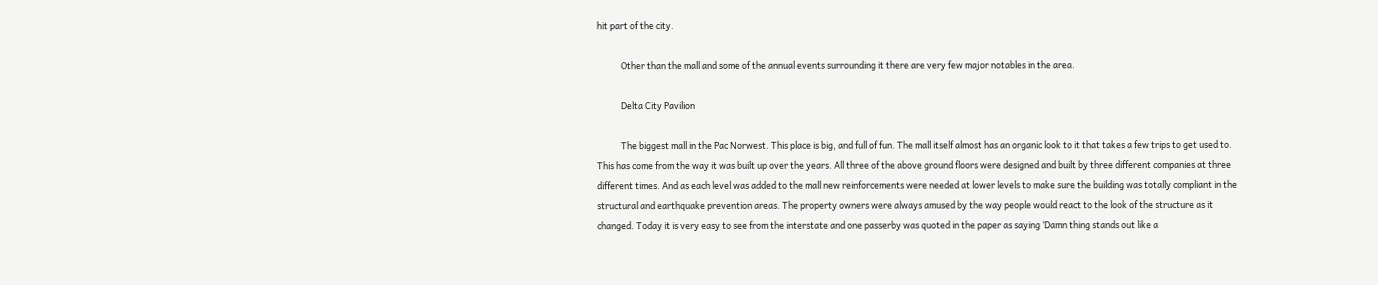hit part of the city.

            Other than the mall and some of the annual events surrounding it there are very few major notables in the area.

            Delta City Pavilion

            The biggest mall in the Pac Norwest. This place is big, and full of fun. The mall itself almost has an organic look to it that takes a few trips to get used to. This has come from the way it was built up over the years. All three of the above ground floors were designed and built by three different companies at three different times. And as each level was added to the mall new reinforcements were needed at lower levels to make sure the building was totally compliant in the structural and earthquake prevention areas. The property owners were always amused by the way people would react to the look of the structure as it changed. Today it is very easy to see from the interstate and one passerby was quoted in the paper as saying ‘Damn thing stands out like a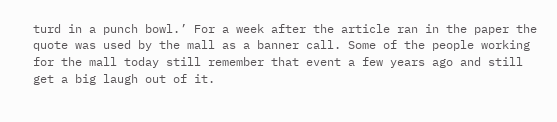turd in a punch bowl.’ For a week after the article ran in the paper the quote was used by the mall as a banner call. Some of the people working for the mall today still remember that event a few years ago and still get a big laugh out of it.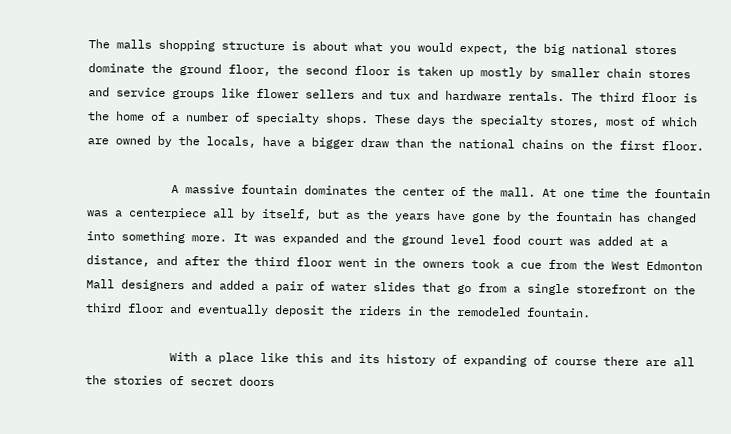The malls shopping structure is about what you would expect, the big national stores dominate the ground floor, the second floor is taken up mostly by smaller chain stores and service groups like flower sellers and tux and hardware rentals. The third floor is the home of a number of specialty shops. These days the specialty stores, most of which are owned by the locals, have a bigger draw than the national chains on the first floor.

            A massive fountain dominates the center of the mall. At one time the fountain was a centerpiece all by itself, but as the years have gone by the fountain has changed into something more. It was expanded and the ground level food court was added at a distance, and after the third floor went in the owners took a cue from the West Edmonton Mall designers and added a pair of water slides that go from a single storefront on the third floor and eventually deposit the riders in the remodeled fountain.

            With a place like this and its history of expanding of course there are all the stories of secret doors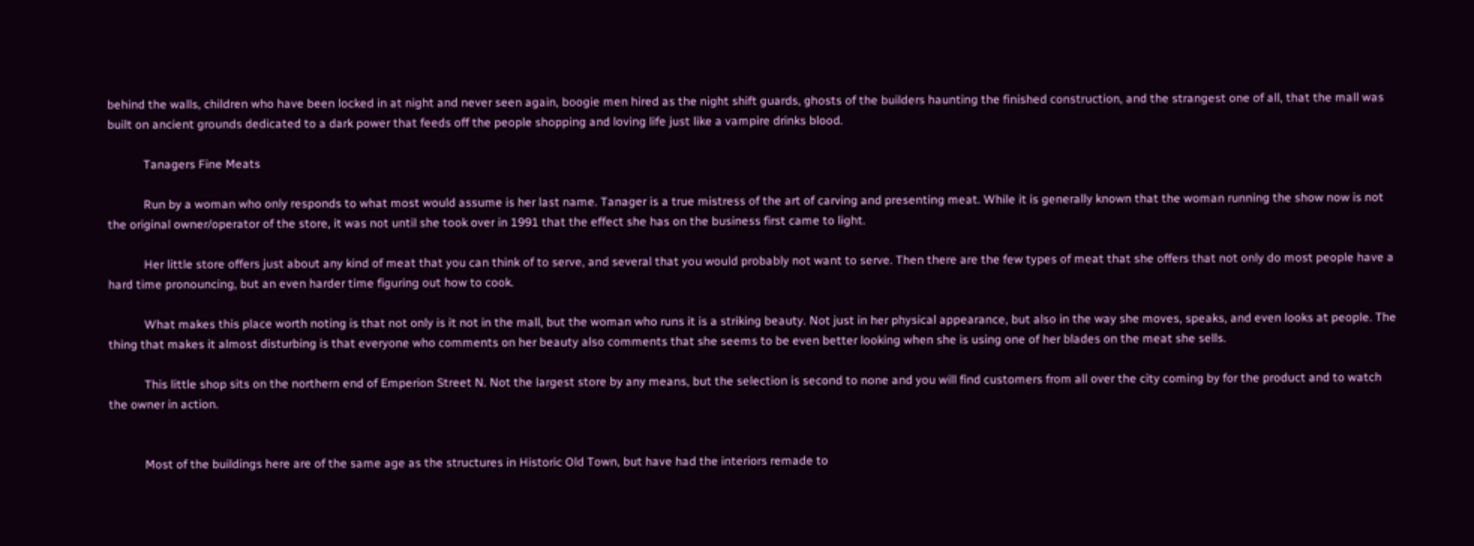behind the walls, children who have been locked in at night and never seen again, boogie men hired as the night shift guards, ghosts of the builders haunting the finished construction, and the strangest one of all, that the mall was built on ancient grounds dedicated to a dark power that feeds off the people shopping and loving life just like a vampire drinks blood.

            Tanagers Fine Meats

            Run by a woman who only responds to what most would assume is her last name. Tanager is a true mistress of the art of carving and presenting meat. While it is generally known that the woman running the show now is not the original owner/operator of the store, it was not until she took over in 1991 that the effect she has on the business first came to light.

            Her little store offers just about any kind of meat that you can think of to serve, and several that you would probably not want to serve. Then there are the few types of meat that she offers that not only do most people have a hard time pronouncing, but an even harder time figuring out how to cook.

            What makes this place worth noting is that not only is it not in the mall, but the woman who runs it is a striking beauty. Not just in her physical appearance, but also in the way she moves, speaks, and even looks at people. The thing that makes it almost disturbing is that everyone who comments on her beauty also comments that she seems to be even better looking when she is using one of her blades on the meat she sells.

            This little shop sits on the northern end of Emperion Street N. Not the largest store by any means, but the selection is second to none and you will find customers from all over the city coming by for the product and to watch the owner in action.


            Most of the buildings here are of the same age as the structures in Historic Old Town, but have had the interiors remade to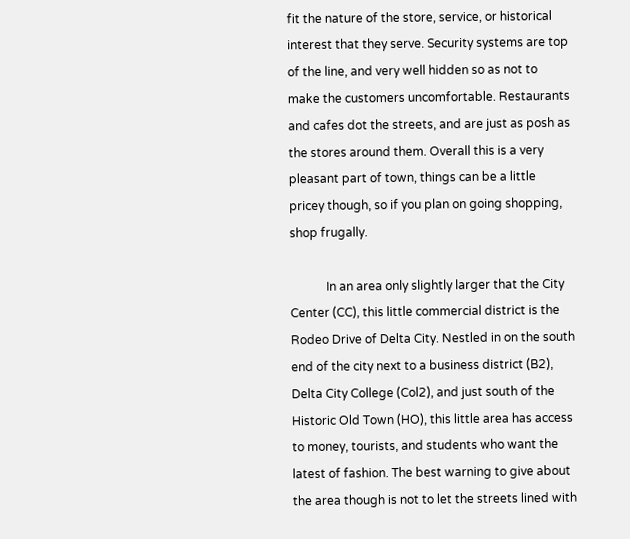fit the nature of the store, service, or historical interest that they serve. Security systems are top of the line, and very well hidden so as not to make the customers uncomfortable. Restaurants and cafes dot the streets, and are just as posh as the stores around them. Overall this is a very pleasant part of town, things can be a little pricey though, so if you plan on going shopping, shop frugally.

            In an area only slightly larger that the City Center (CC), this little commercial district is the Rodeo Drive of Delta City. Nestled in on the south end of the city next to a business district (B2), Delta City College (Col2), and just south of the Historic Old Town (HO), this little area has access to money, tourists, and students who want the latest of fashion. The best warning to give about the area though is not to let the streets lined with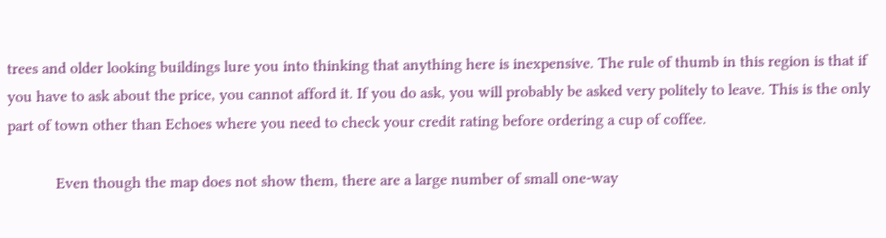trees and older looking buildings lure you into thinking that anything here is inexpensive. The rule of thumb in this region is that if you have to ask about the price, you cannot afford it. If you do ask, you will probably be asked very politely to leave. This is the only part of town other than Echoes where you need to check your credit rating before ordering a cup of coffee.

            Even though the map does not show them, there are a large number of small one-way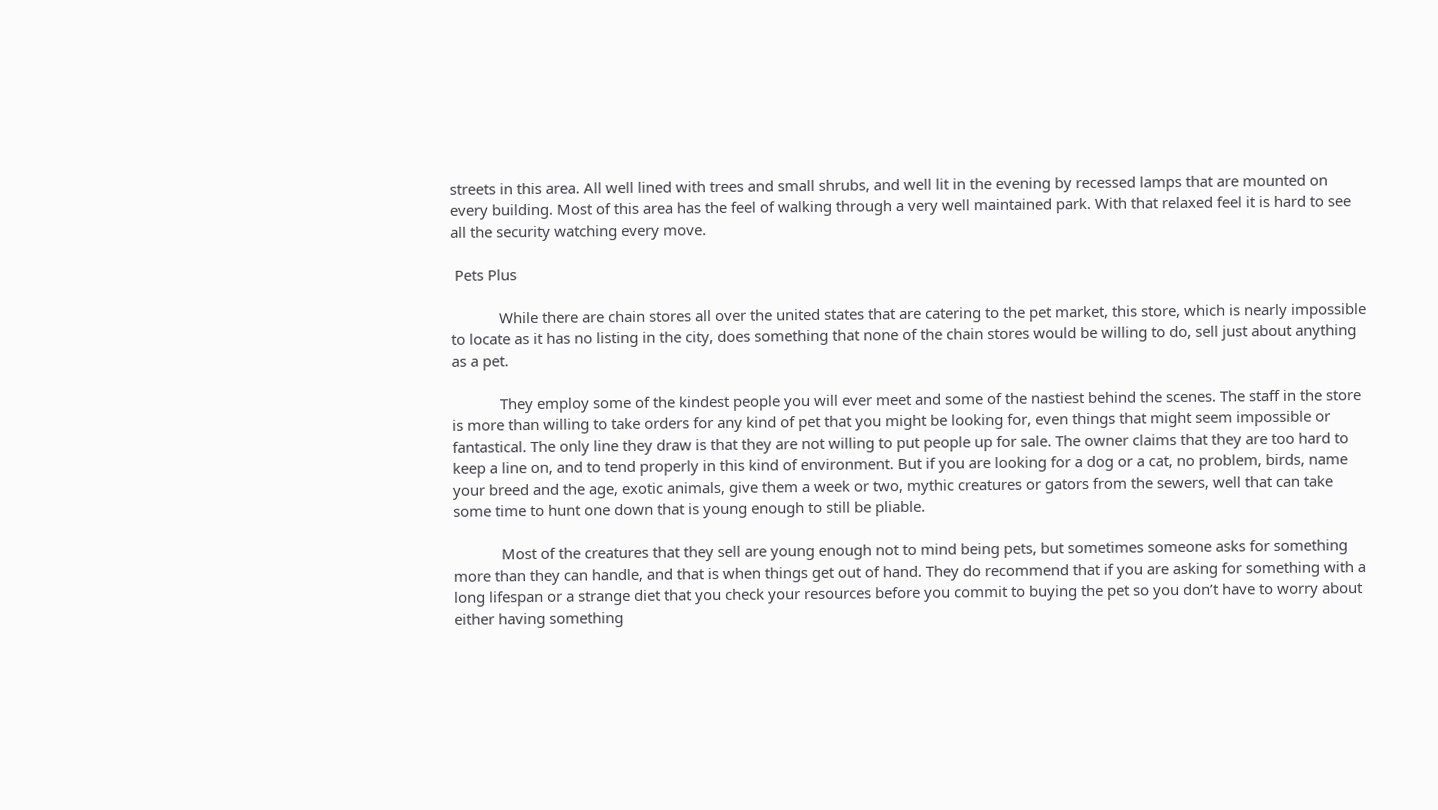streets in this area. All well lined with trees and small shrubs, and well lit in the evening by recessed lamps that are mounted on every building. Most of this area has the feel of walking through a very well maintained park. With that relaxed feel it is hard to see all the security watching every move.

 Pets Plus

            While there are chain stores all over the united states that are catering to the pet market, this store, which is nearly impossible to locate as it has no listing in the city, does something that none of the chain stores would be willing to do, sell just about anything as a pet.

            They employ some of the kindest people you will ever meet and some of the nastiest behind the scenes. The staff in the store is more than willing to take orders for any kind of pet that you might be looking for, even things that might seem impossible or fantastical. The only line they draw is that they are not willing to put people up for sale. The owner claims that they are too hard to keep a line on, and to tend properly in this kind of environment. But if you are looking for a dog or a cat, no problem, birds, name your breed and the age, exotic animals, give them a week or two, mythic creatures or gators from the sewers, well that can take some time to hunt one down that is young enough to still be pliable.

            Most of the creatures that they sell are young enough not to mind being pets, but sometimes someone asks for something more than they can handle, and that is when things get out of hand. They do recommend that if you are asking for something with a long lifespan or a strange diet that you check your resources before you commit to buying the pet so you don’t have to worry about either having something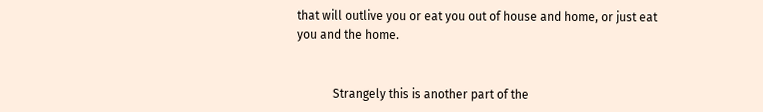that will outlive you or eat you out of house and home, or just eat you and the home.


            Strangely this is another part of the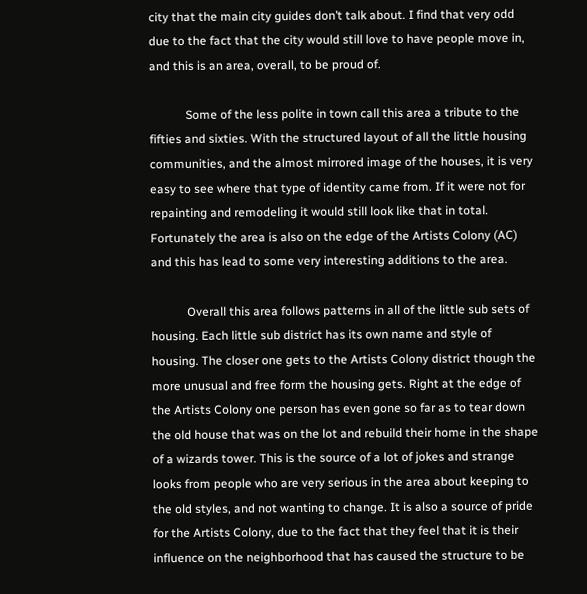city that the main city guides don’t talk about. I find that very odd due to the fact that the city would still love to have people move in, and this is an area, overall, to be proud of.

            Some of the less polite in town call this area a tribute to the fifties and sixties. With the structured layout of all the little housing communities, and the almost mirrored image of the houses, it is very easy to see where that type of identity came from. If it were not for repainting and remodeling it would still look like that in total. Fortunately the area is also on the edge of the Artists Colony (AC) and this has lead to some very interesting additions to the area.

            Overall this area follows patterns in all of the little sub sets of housing. Each little sub district has its own name and style of housing. The closer one gets to the Artists Colony district though the more unusual and free form the housing gets. Right at the edge of the Artists Colony one person has even gone so far as to tear down the old house that was on the lot and rebuild their home in the shape of a wizards tower. This is the source of a lot of jokes and strange looks from people who are very serious in the area about keeping to the old styles, and not wanting to change. It is also a source of pride for the Artists Colony, due to the fact that they feel that it is their influence on the neighborhood that has caused the structure to be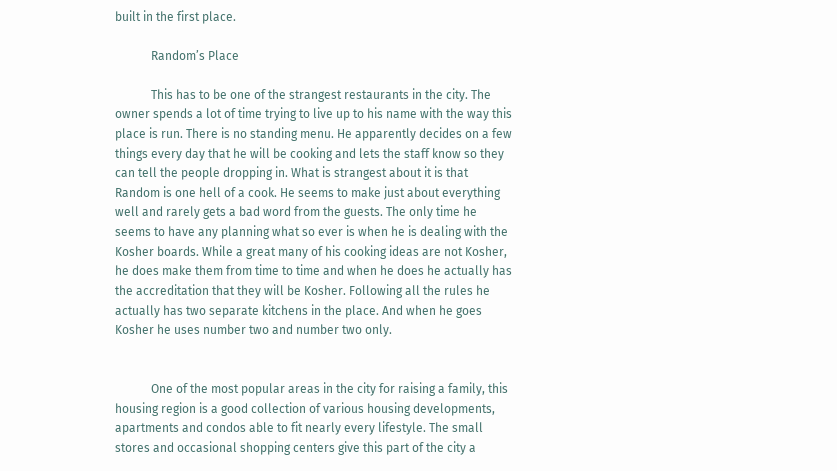built in the first place.

            Random’s Place

            This has to be one of the strangest restaurants in the city. The owner spends a lot of time trying to live up to his name with the way this place is run. There is no standing menu. He apparently decides on a few things every day that he will be cooking and lets the staff know so they can tell the people dropping in. What is strangest about it is that Random is one hell of a cook. He seems to make just about everything well and rarely gets a bad word from the guests. The only time he seems to have any planning what so ever is when he is dealing with the Kosher boards. While a great many of his cooking ideas are not Kosher, he does make them from time to time and when he does he actually has the accreditation that they will be Kosher. Following all the rules he actually has two separate kitchens in the place. And when he goes Kosher he uses number two and number two only.


            One of the most popular areas in the city for raising a family, this housing region is a good collection of various housing developments, apartments and condos able to fit nearly every lifestyle. The small stores and occasional shopping centers give this part of the city a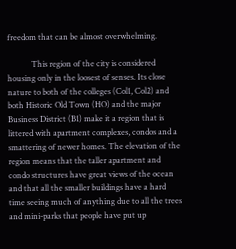freedom that can be almost overwhelming.

            This region of the city is considered housing only in the loosest of senses. Its close nature to both of the colleges (Col1, Col2) and both Historic Old Town (HO) and the major Business District (B1) make it a region that is littered with apartment complexes, condos and a smattering of newer homes. The elevation of the region means that the taller apartment and condo structures have great views of the ocean and that all the smaller buildings have a hard time seeing much of anything due to all the trees and mini-parks that people have put up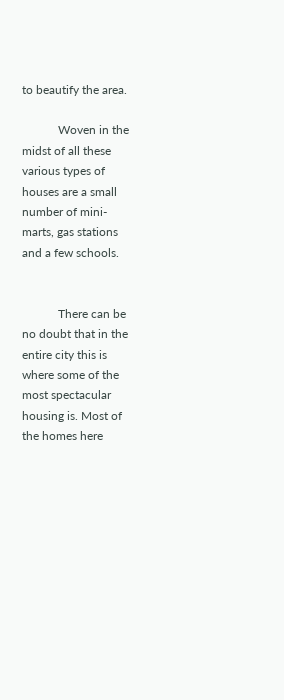to beautify the area.

            Woven in the midst of all these various types of houses are a small number of mini-marts, gas stations and a few schools.


            There can be no doubt that in the entire city this is where some of the most spectacular housing is. Most of the homes here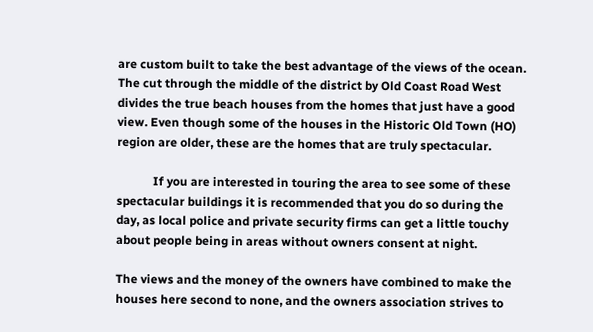are custom built to take the best advantage of the views of the ocean. The cut through the middle of the district by Old Coast Road West divides the true beach houses from the homes that just have a good view. Even though some of the houses in the Historic Old Town (HO) region are older, these are the homes that are truly spectacular.

            If you are interested in touring the area to see some of these spectacular buildings it is recommended that you do so during the day, as local police and private security firms can get a little touchy about people being in areas without owners consent at night.

The views and the money of the owners have combined to make the houses here second to none, and the owners association strives to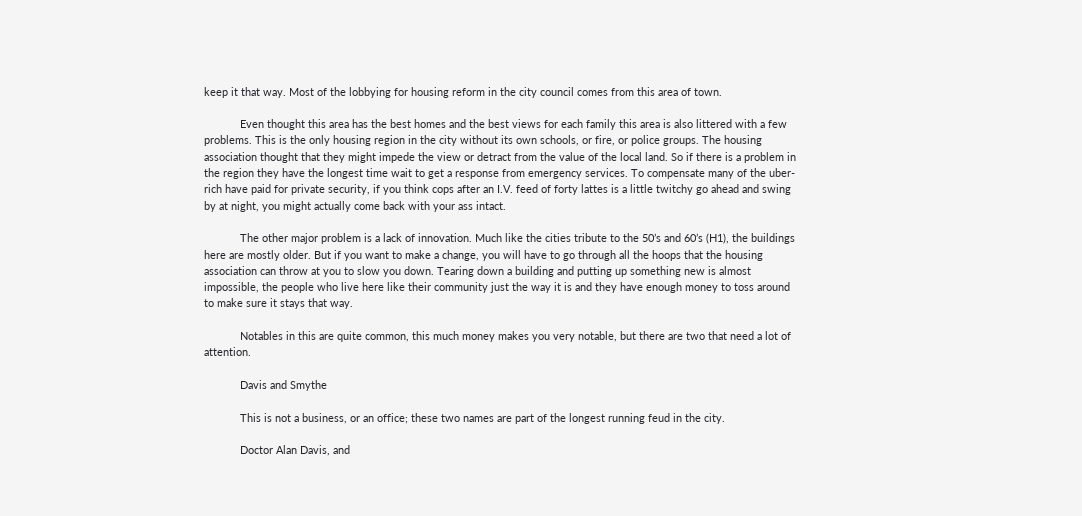keep it that way. Most of the lobbying for housing reform in the city council comes from this area of town.

            Even thought this area has the best homes and the best views for each family this area is also littered with a few problems. This is the only housing region in the city without its own schools, or fire, or police groups. The housing association thought that they might impede the view or detract from the value of the local land. So if there is a problem in the region they have the longest time wait to get a response from emergency services. To compensate many of the uber-rich have paid for private security, if you think cops after an I.V. feed of forty lattes is a little twitchy go ahead and swing by at night, you might actually come back with your ass intact.

            The other major problem is a lack of innovation. Much like the cities tribute to the 50’s and 60’s (H1), the buildings here are mostly older. But if you want to make a change, you will have to go through all the hoops that the housing association can throw at you to slow you down. Tearing down a building and putting up something new is almost impossible, the people who live here like their community just the way it is and they have enough money to toss around to make sure it stays that way.

            Notables in this are quite common, this much money makes you very notable, but there are two that need a lot of attention.

            Davis and Smythe

            This is not a business, or an office; these two names are part of the longest running feud in the city.

            Doctor Alan Davis, and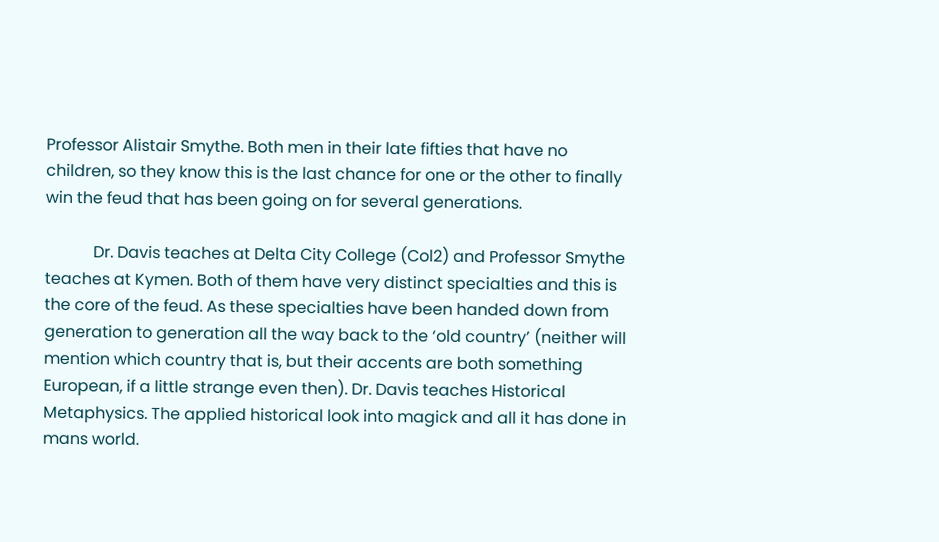Professor Alistair Smythe. Both men in their late fifties that have no children, so they know this is the last chance for one or the other to finally win the feud that has been going on for several generations.

            Dr. Davis teaches at Delta City College (Col2) and Professor Smythe teaches at Kymen. Both of them have very distinct specialties and this is the core of the feud. As these specialties have been handed down from generation to generation all the way back to the ‘old country’ (neither will mention which country that is, but their accents are both something European, if a little strange even then). Dr. Davis teaches Historical Metaphysics. The applied historical look into magick and all it has done in mans world.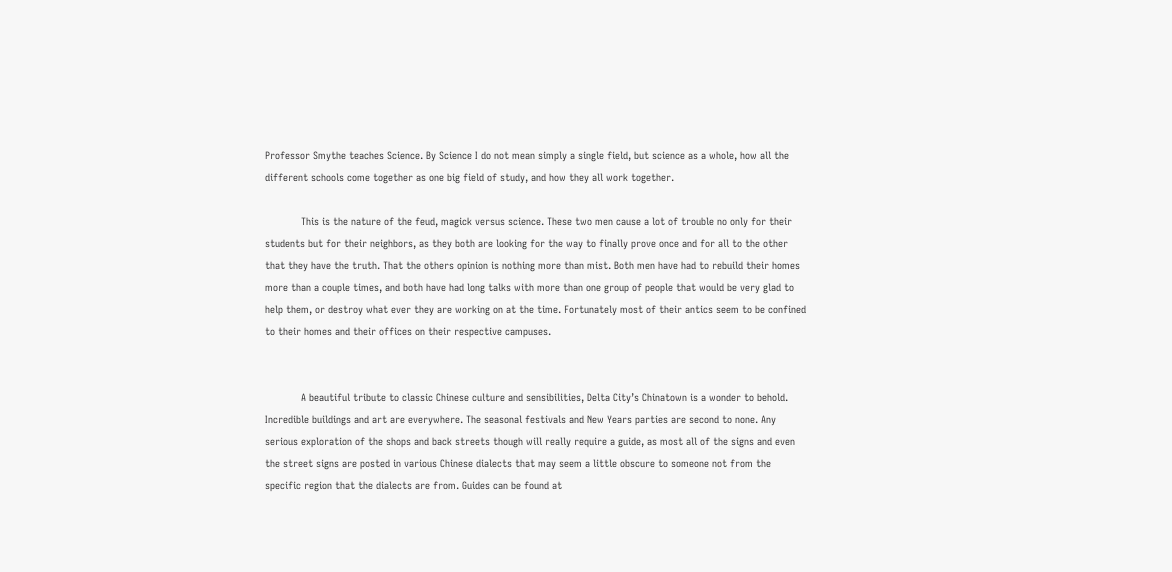Professor Smythe teaches Science. By Science I do not mean simply a single field, but science as a whole, how all the different schools come together as one big field of study, and how they all work together.

            This is the nature of the feud, magick versus science. These two men cause a lot of trouble no only for their students but for their neighbors, as they both are looking for the way to finally prove once and for all to the other that they have the truth. That the others opinion is nothing more than mist. Both men have had to rebuild their homes more than a couple times, and both have had long talks with more than one group of people that would be very glad to help them, or destroy what ever they are working on at the time. Fortunately most of their antics seem to be confined to their homes and their offices on their respective campuses.


            A beautiful tribute to classic Chinese culture and sensibilities, Delta City’s Chinatown is a wonder to behold. Incredible buildings and art are everywhere. The seasonal festivals and New Years parties are second to none. Any serious exploration of the shops and back streets though will really require a guide, as most all of the signs and even the street signs are posted in various Chinese dialects that may seem a little obscure to someone not from the specific region that the dialects are from. Guides can be found at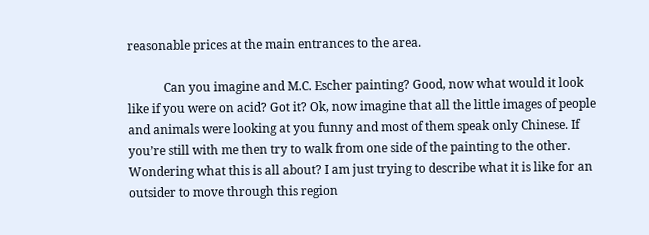reasonable prices at the main entrances to the area.

            Can you imagine and M.C. Escher painting? Good, now what would it look like if you were on acid? Got it? Ok, now imagine that all the little images of people and animals were looking at you funny and most of them speak only Chinese. If you’re still with me then try to walk from one side of the painting to the other. Wondering what this is all about? I am just trying to describe what it is like for an outsider to move through this region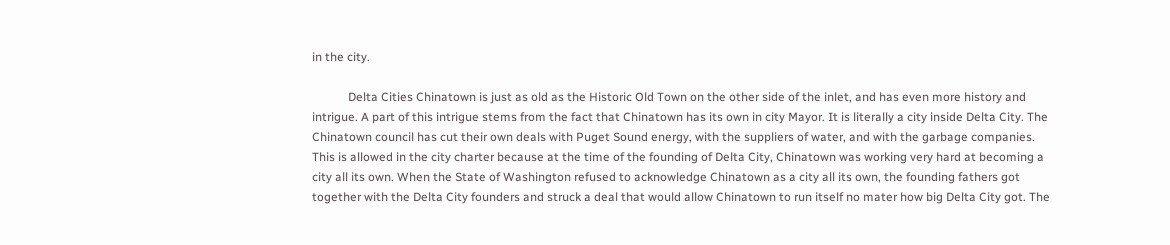in the city.

            Delta Cities Chinatown is just as old as the Historic Old Town on the other side of the inlet, and has even more history and intrigue. A part of this intrigue stems from the fact that Chinatown has its own in city Mayor. It is literally a city inside Delta City. The Chinatown council has cut their own deals with Puget Sound energy, with the suppliers of water, and with the garbage companies. This is allowed in the city charter because at the time of the founding of Delta City, Chinatown was working very hard at becoming a city all its own. When the State of Washington refused to acknowledge Chinatown as a city all its own, the founding fathers got together with the Delta City founders and struck a deal that would allow Chinatown to run itself no mater how big Delta City got. The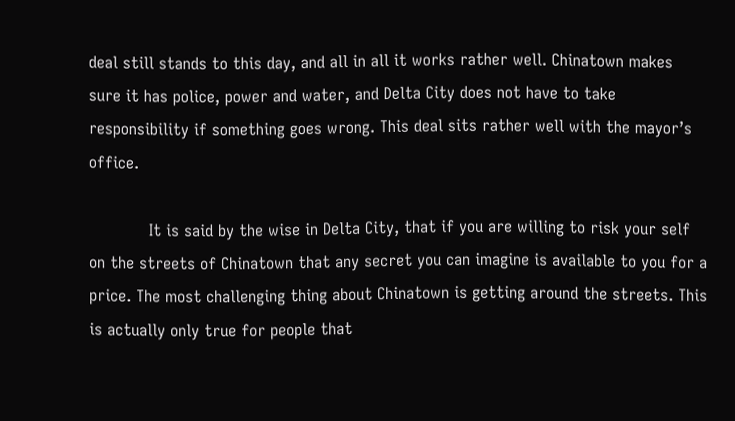deal still stands to this day, and all in all it works rather well. Chinatown makes sure it has police, power and water, and Delta City does not have to take responsibility if something goes wrong. This deal sits rather well with the mayor’s office.

            It is said by the wise in Delta City, that if you are willing to risk your self on the streets of Chinatown that any secret you can imagine is available to you for a price. The most challenging thing about Chinatown is getting around the streets. This is actually only true for people that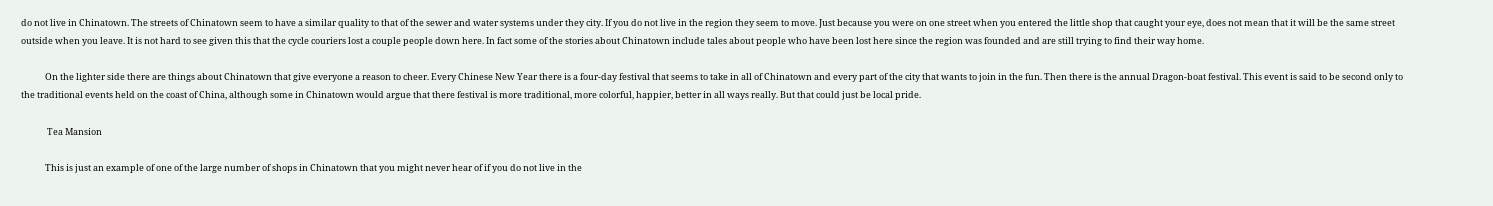do not live in Chinatown. The streets of Chinatown seem to have a similar quality to that of the sewer and water systems under they city. If you do not live in the region they seem to move. Just because you were on one street when you entered the little shop that caught your eye, does not mean that it will be the same street outside when you leave. It is not hard to see given this that the cycle couriers lost a couple people down here. In fact some of the stories about Chinatown include tales about people who have been lost here since the region was founded and are still trying to find their way home.

            On the lighter side there are things about Chinatown that give everyone a reason to cheer. Every Chinese New Year there is a four-day festival that seems to take in all of Chinatown and every part of the city that wants to join in the fun. Then there is the annual Dragon-boat festival. This event is said to be second only to the traditional events held on the coast of China, although some in Chinatown would argue that there festival is more traditional, more colorful, happier, better in all ways really. But that could just be local pride.

             Tea Mansion

            This is just an example of one of the large number of shops in Chinatown that you might never hear of if you do not live in the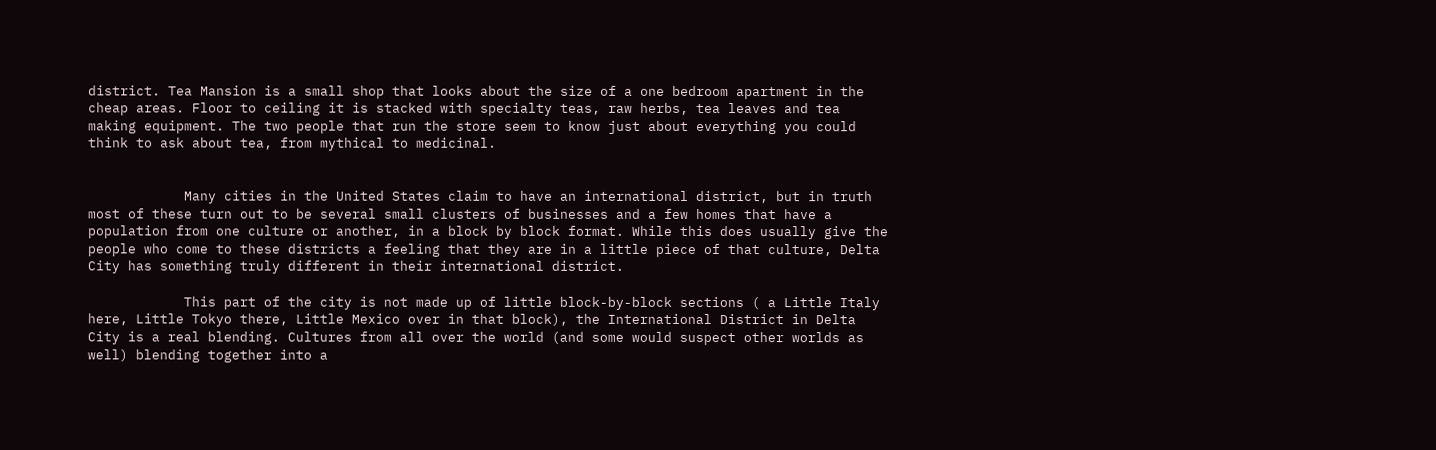district. Tea Mansion is a small shop that looks about the size of a one bedroom apartment in the cheap areas. Floor to ceiling it is stacked with specialty teas, raw herbs, tea leaves and tea making equipment. The two people that run the store seem to know just about everything you could think to ask about tea, from mythical to medicinal.


            Many cities in the United States claim to have an international district, but in truth most of these turn out to be several small clusters of businesses and a few homes that have a population from one culture or another, in a block by block format. While this does usually give the people who come to these districts a feeling that they are in a little piece of that culture, Delta City has something truly different in their international district.

            This part of the city is not made up of little block-by-block sections ( a Little Italy here, Little Tokyo there, Little Mexico over in that block), the International District in Delta City is a real blending. Cultures from all over the world (and some would suspect other worlds as well) blending together into a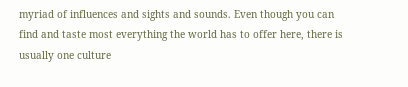myriad of influences and sights and sounds. Even though you can find and taste most everything the world has to offer here, there is usually one culture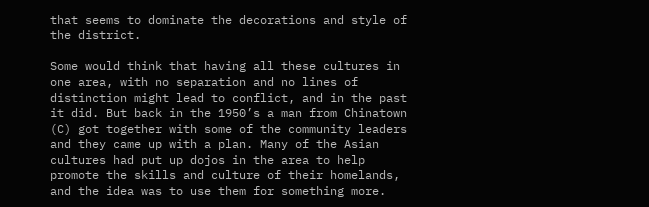that seems to dominate the decorations and style of the district.

Some would think that having all these cultures in one area, with no separation and no lines of distinction might lead to conflict, and in the past it did. But back in the 1950’s a man from Chinatown (C) got together with some of the community leaders and they came up with a plan. Many of the Asian cultures had put up dojos in the area to help promote the skills and culture of their homelands, and the idea was to use them for something more.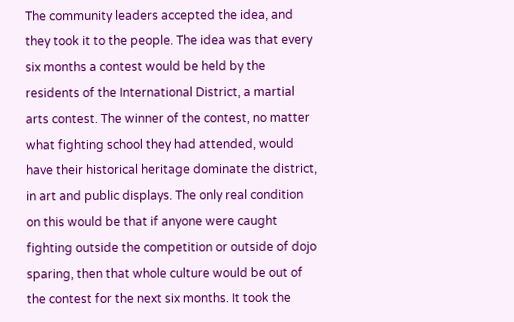The community leaders accepted the idea, and they took it to the people. The idea was that every six months a contest would be held by the residents of the International District, a martial arts contest. The winner of the contest, no matter what fighting school they had attended, would have their historical heritage dominate the district, in art and public displays. The only real condition on this would be that if anyone were caught fighting outside the competition or outside of dojo sparing, then that whole culture would be out of the contest for the next six months. It took the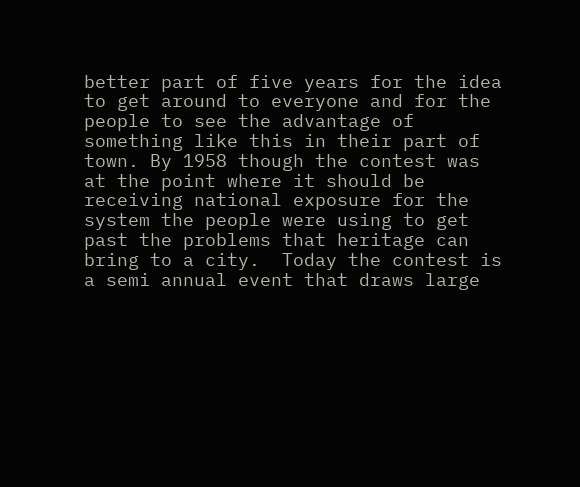better part of five years for the idea to get around to everyone and for the people to see the advantage of something like this in their part of town. By 1958 though the contest was at the point where it should be receiving national exposure for the system the people were using to get past the problems that heritage can bring to a city.  Today the contest is a semi annual event that draws large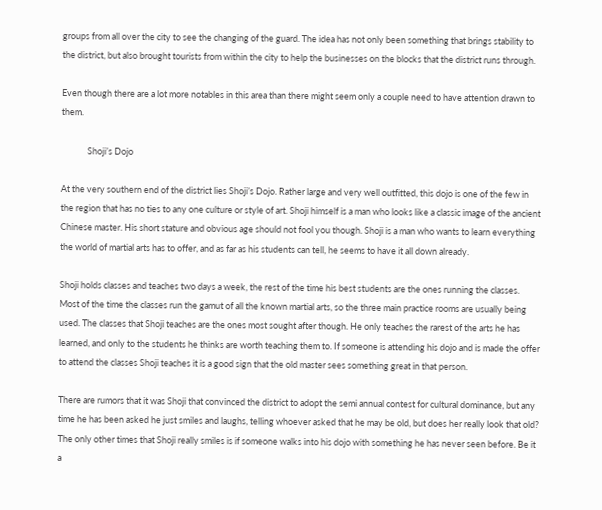groups from all over the city to see the changing of the guard. The idea has not only been something that brings stability to the district, but also brought tourists from within the city to help the businesses on the blocks that the district runs through.

Even though there are a lot more notables in this area than there might seem only a couple need to have attention drawn to them.

             Shoji’s Dojo

At the very southern end of the district lies Shoji’s Dojo. Rather large and very well outfitted, this dojo is one of the few in the region that has no ties to any one culture or style of art. Shoji himself is a man who looks like a classic image of the ancient Chinese master. His short stature and obvious age should not fool you though. Shoji is a man who wants to learn everything the world of martial arts has to offer, and as far as his students can tell, he seems to have it all down already.

Shoji holds classes and teaches two days a week, the rest of the time his best students are the ones running the classes. Most of the time the classes run the gamut of all the known martial arts, so the three main practice rooms are usually being used. The classes that Shoji teaches are the ones most sought after though. He only teaches the rarest of the arts he has learned, and only to the students he thinks are worth teaching them to. If someone is attending his dojo and is made the offer to attend the classes Shoji teaches it is a good sign that the old master sees something great in that person.

There are rumors that it was Shoji that convinced the district to adopt the semi annual contest for cultural dominance, but any time he has been asked he just smiles and laughs, telling whoever asked that he may be old, but does her really look that old? The only other times that Shoji really smiles is if someone walks into his dojo with something he has never seen before. Be it a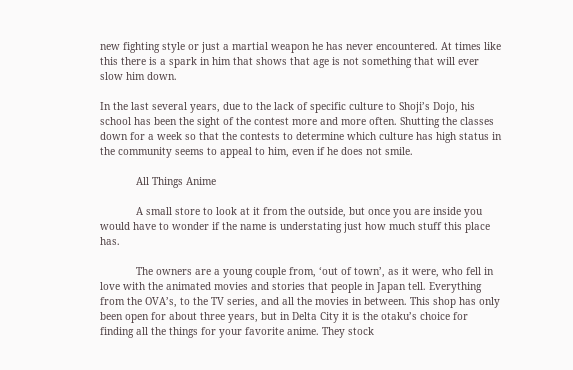new fighting style or just a martial weapon he has never encountered. At times like this there is a spark in him that shows that age is not something that will ever slow him down.

In the last several years, due to the lack of specific culture to Shoji’s Dojo, his school has been the sight of the contest more and more often. Shutting the classes down for a week so that the contests to determine which culture has high status in the community seems to appeal to him, even if he does not smile.

            All Things Anime

            A small store to look at it from the outside, but once you are inside you would have to wonder if the name is understating just how much stuff this place has.

            The owners are a young couple from, ‘out of town’, as it were, who fell in love with the animated movies and stories that people in Japan tell. Everything from the OVA’s, to the TV series, and all the movies in between. This shop has only been open for about three years, but in Delta City it is the otaku’s choice for finding all the things for your favorite anime. They stock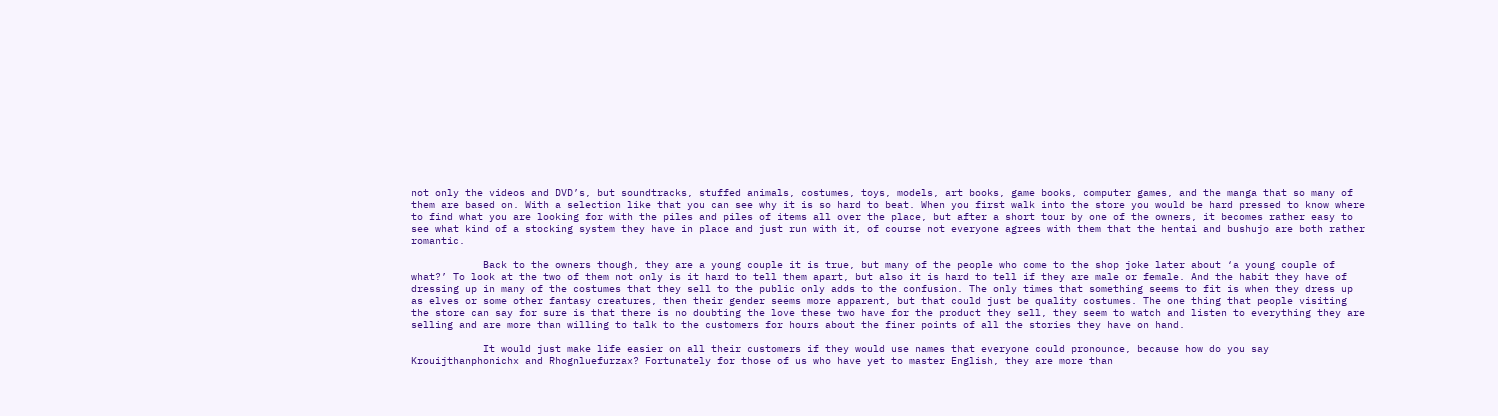not only the videos and DVD’s, but soundtracks, stuffed animals, costumes, toys, models, art books, game books, computer games, and the manga that so many of them are based on. With a selection like that you can see why it is so hard to beat. When you first walk into the store you would be hard pressed to know where to find what you are looking for with the piles and piles of items all over the place, but after a short tour by one of the owners, it becomes rather easy to see what kind of a stocking system they have in place and just run with it, of course not everyone agrees with them that the hentai and bushujo are both rather romantic.

            Back to the owners though, they are a young couple it is true, but many of the people who come to the shop joke later about ‘a young couple of what?’ To look at the two of them not only is it hard to tell them apart, but also it is hard to tell if they are male or female. And the habit they have of dressing up in many of the costumes that they sell to the public only adds to the confusion. The only times that something seems to fit is when they dress up as elves or some other fantasy creatures, then their gender seems more apparent, but that could just be quality costumes. The one thing that people visiting the store can say for sure is that there is no doubting the love these two have for the product they sell, they seem to watch and listen to everything they are selling and are more than willing to talk to the customers for hours about the finer points of all the stories they have on hand.

            It would just make life easier on all their customers if they would use names that everyone could pronounce, because how do you say Krouijthanphonichx and Rhognluefurzax? Fortunately for those of us who have yet to master English, they are more than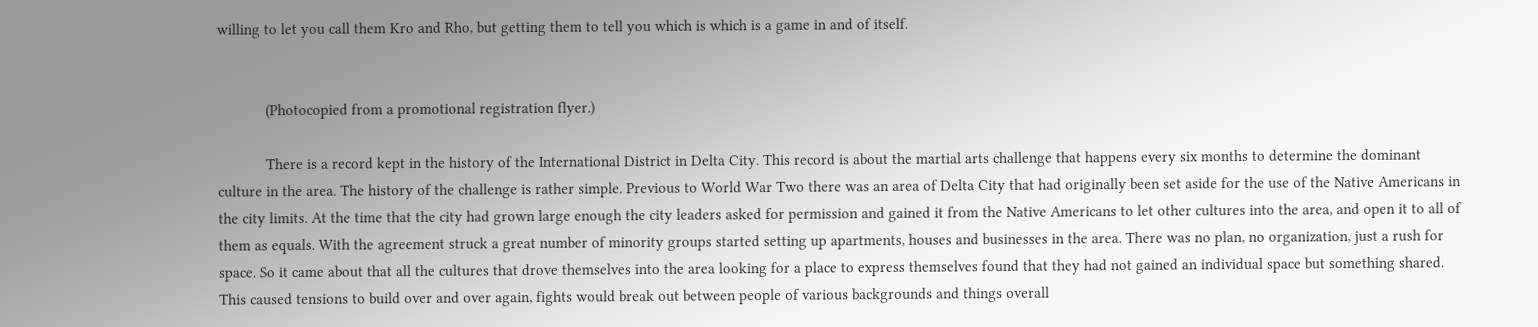willing to let you call them Kro and Rho, but getting them to tell you which is which is a game in and of itself.


            (Photocopied from a promotional registration flyer.)

            There is a record kept in the history of the International District in Delta City. This record is about the martial arts challenge that happens every six months to determine the dominant culture in the area. The history of the challenge is rather simple. Previous to World War Two there was an area of Delta City that had originally been set aside for the use of the Native Americans in the city limits. At the time that the city had grown large enough the city leaders asked for permission and gained it from the Native Americans to let other cultures into the area, and open it to all of them as equals. With the agreement struck a great number of minority groups started setting up apartments, houses and businesses in the area. There was no plan, no organization, just a rush for space. So it came about that all the cultures that drove themselves into the area looking for a place to express themselves found that they had not gained an individual space but something shared. This caused tensions to build over and over again, fights would break out between people of various backgrounds and things overall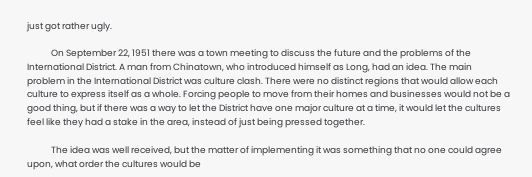just got rather ugly.

            On September 22, 1951 there was a town meeting to discuss the future and the problems of the International District. A man from Chinatown, who introduced himself as Long, had an idea. The main problem in the International District was culture clash. There were no distinct regions that would allow each culture to express itself as a whole. Forcing people to move from their homes and businesses would not be a good thing, but if there was a way to let the District have one major culture at a time, it would let the cultures feel like they had a stake in the area, instead of just being pressed together.

            The idea was well received, but the matter of implementing it was something that no one could agree upon, what order the cultures would be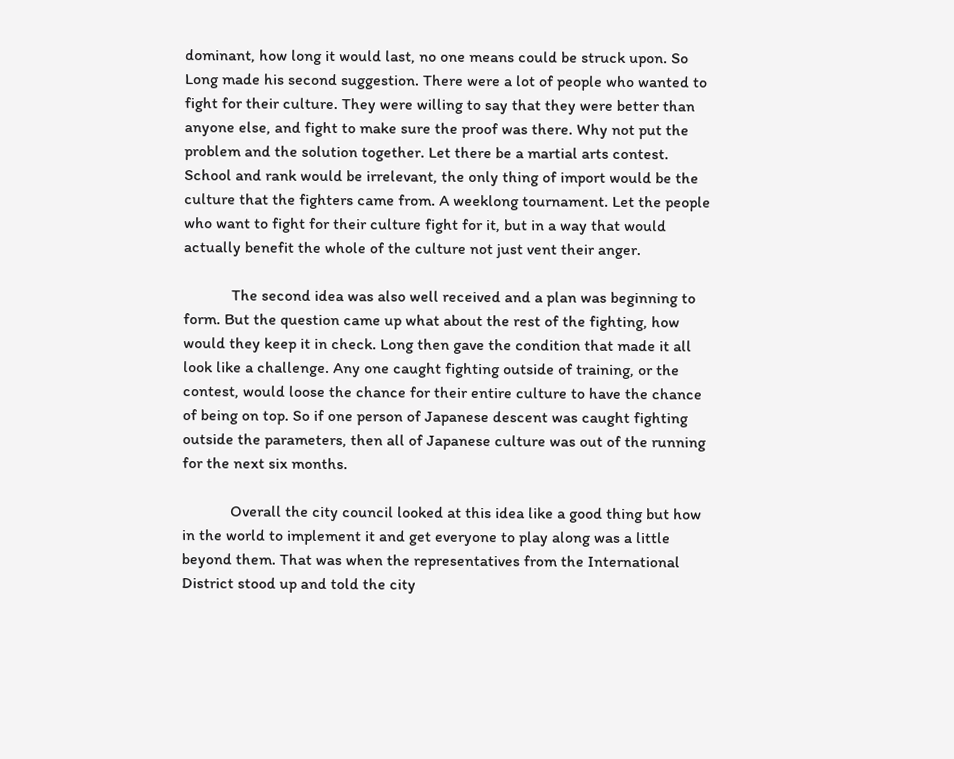dominant, how long it would last, no one means could be struck upon. So Long made his second suggestion. There were a lot of people who wanted to fight for their culture. They were willing to say that they were better than anyone else, and fight to make sure the proof was there. Why not put the problem and the solution together. Let there be a martial arts contest. School and rank would be irrelevant, the only thing of import would be the culture that the fighters came from. A weeklong tournament. Let the people who want to fight for their culture fight for it, but in a way that would actually benefit the whole of the culture not just vent their anger.

            The second idea was also well received and a plan was beginning to form. But the question came up what about the rest of the fighting, how would they keep it in check. Long then gave the condition that made it all look like a challenge. Any one caught fighting outside of training, or the contest, would loose the chance for their entire culture to have the chance of being on top. So if one person of Japanese descent was caught fighting outside the parameters, then all of Japanese culture was out of the running for the next six months.

            Overall the city council looked at this idea like a good thing but how in the world to implement it and get everyone to play along was a little beyond them. That was when the representatives from the International District stood up and told the city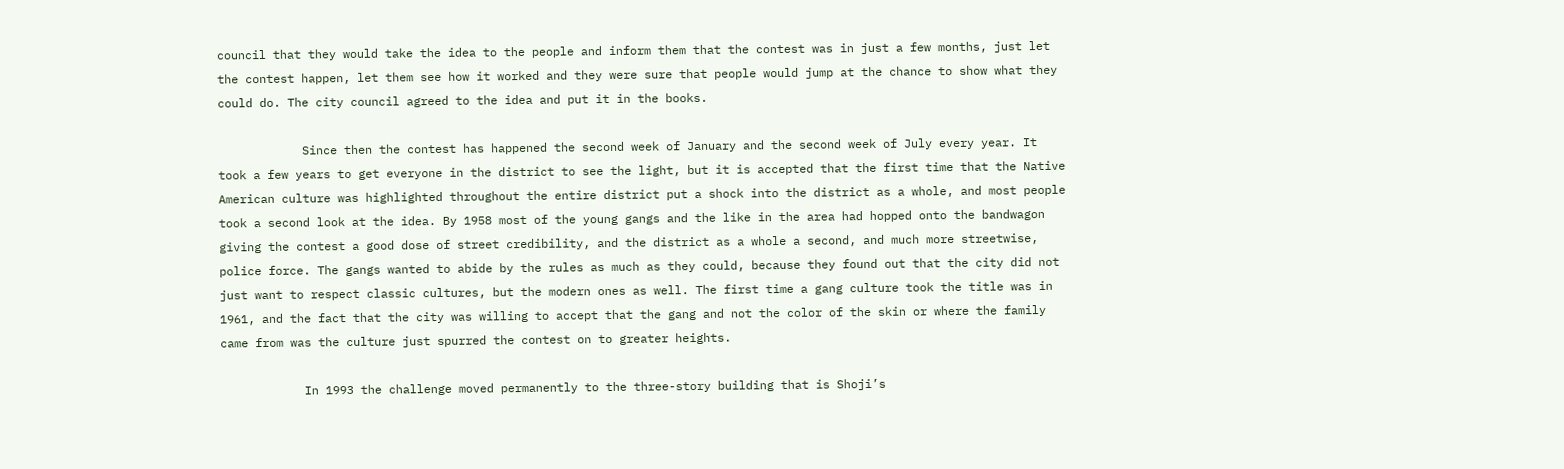council that they would take the idea to the people and inform them that the contest was in just a few months, just let the contest happen, let them see how it worked and they were sure that people would jump at the chance to show what they could do. The city council agreed to the idea and put it in the books.

            Since then the contest has happened the second week of January and the second week of July every year. It took a few years to get everyone in the district to see the light, but it is accepted that the first time that the Native American culture was highlighted throughout the entire district put a shock into the district as a whole, and most people took a second look at the idea. By 1958 most of the young gangs and the like in the area had hopped onto the bandwagon giving the contest a good dose of street credibility, and the district as a whole a second, and much more streetwise, police force. The gangs wanted to abide by the rules as much as they could, because they found out that the city did not just want to respect classic cultures, but the modern ones as well. The first time a gang culture took the title was in 1961, and the fact that the city was willing to accept that the gang and not the color of the skin or where the family came from was the culture just spurred the contest on to greater heights.

            In 1993 the challenge moved permanently to the three-story building that is Shoji’s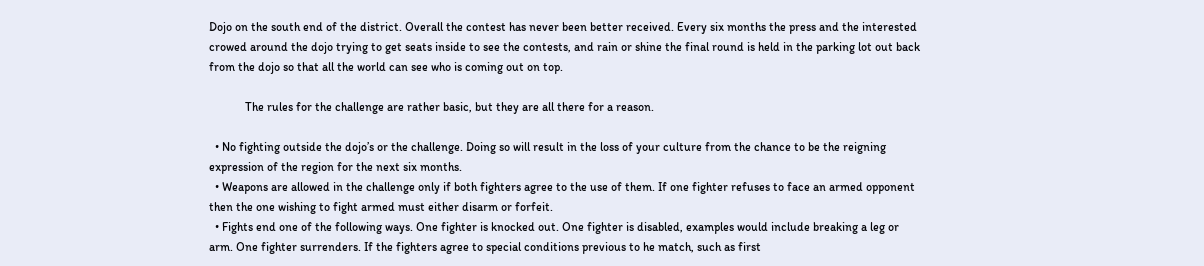Dojo on the south end of the district. Overall the contest has never been better received. Every six months the press and the interested crowed around the dojo trying to get seats inside to see the contests, and rain or shine the final round is held in the parking lot out back from the dojo so that all the world can see who is coming out on top.

            The rules for the challenge are rather basic, but they are all there for a reason.

  • No fighting outside the dojo’s or the challenge. Doing so will result in the loss of your culture from the chance to be the reigning expression of the region for the next six months.
  • Weapons are allowed in the challenge only if both fighters agree to the use of them. If one fighter refuses to face an armed opponent then the one wishing to fight armed must either disarm or forfeit.
  • Fights end one of the following ways. One fighter is knocked out. One fighter is disabled, examples would include breaking a leg or arm. One fighter surrenders. If the fighters agree to special conditions previous to he match, such as first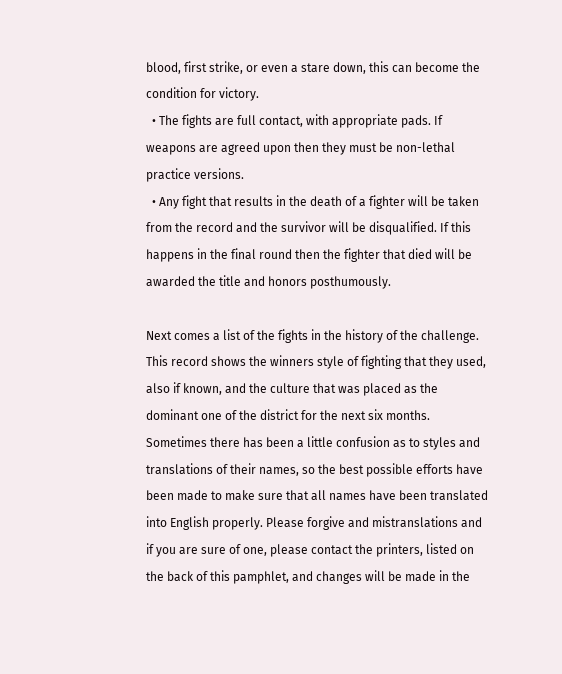blood, first strike, or even a stare down, this can become the condition for victory.
  • The fights are full contact, with appropriate pads. If weapons are agreed upon then they must be non-lethal practice versions.
  • Any fight that results in the death of a fighter will be taken from the record and the survivor will be disqualified. If this happens in the final round then the fighter that died will be awarded the title and honors posthumously.

Next comes a list of the fights in the history of the challenge. This record shows the winners style of fighting that they used, also if known, and the culture that was placed as the dominant one of the district for the next six months. Sometimes there has been a little confusion as to styles and translations of their names, so the best possible efforts have been made to make sure that all names have been translated into English properly. Please forgive and mistranslations and if you are sure of one, please contact the printers, listed on the back of this pamphlet, and changes will be made in the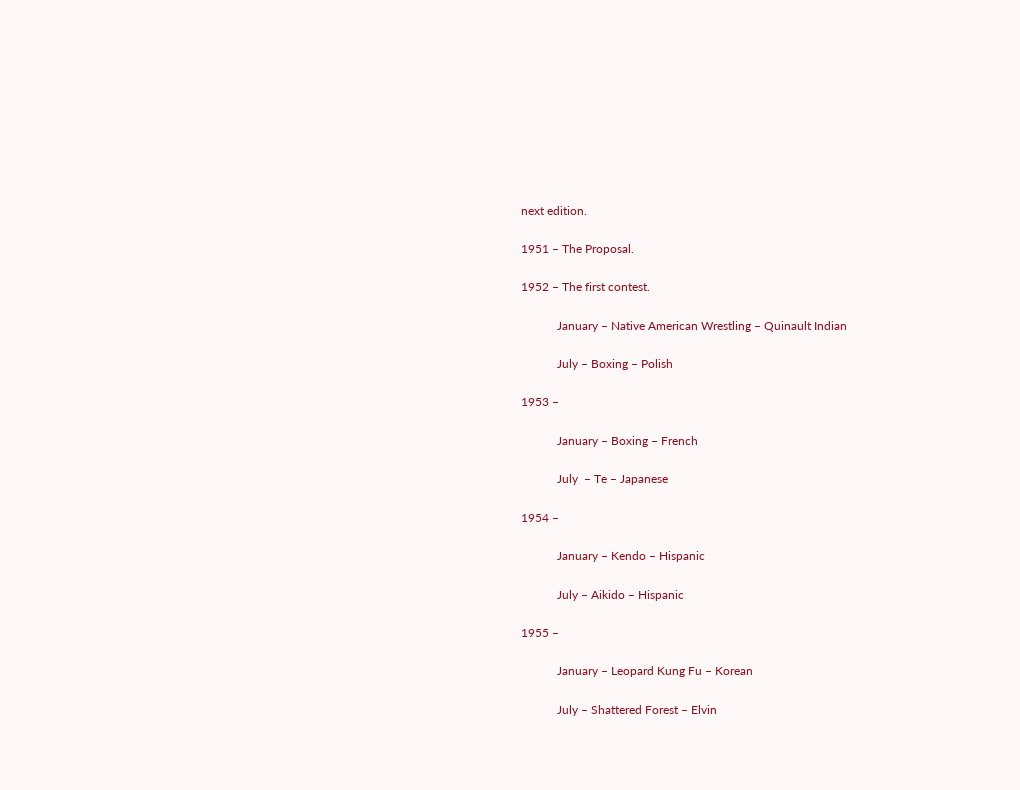next edition.

1951 – The Proposal.

1952 – The first contest.

            January – Native American Wrestling – Quinault Indian

            July – Boxing – Polish

1953 –

            January – Boxing – French

            July  – Te – Japanese

1954 –

            January – Kendo – Hispanic

            July – Aikido – Hispanic

1955 –

            January – Leopard Kung Fu – Korean

            July – Shattered Forest – Elvin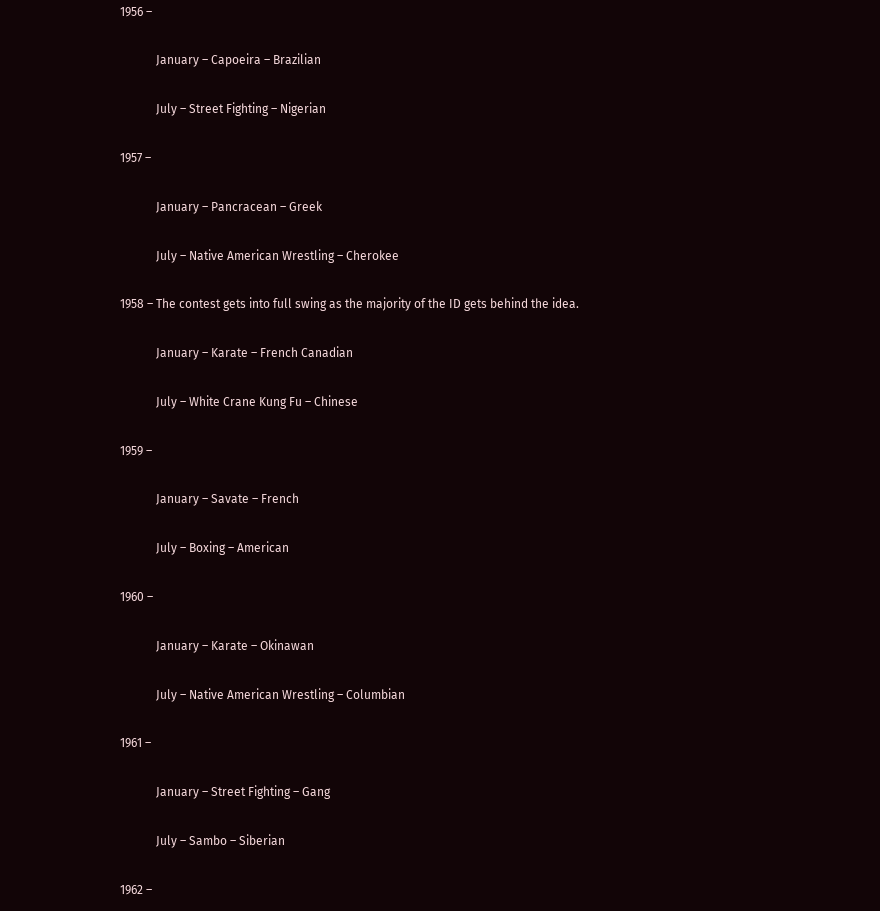1956 –

            January – Capoeira – Brazilian

            July – Street Fighting – Nigerian

1957 –

            January – Pancracean – Greek

            July – Native American Wrestling – Cherokee

1958 – The contest gets into full swing as the majority of the ID gets behind the idea.

            January – Karate – French Canadian

            July – White Crane Kung Fu – Chinese

1959 –

            January – Savate – French

            July – Boxing – American

1960 –

            January – Karate – Okinawan

            July – Native American Wrestling – Columbian

1961 –

            January – Street Fighting – Gang

            July – Sambo – Siberian

1962 –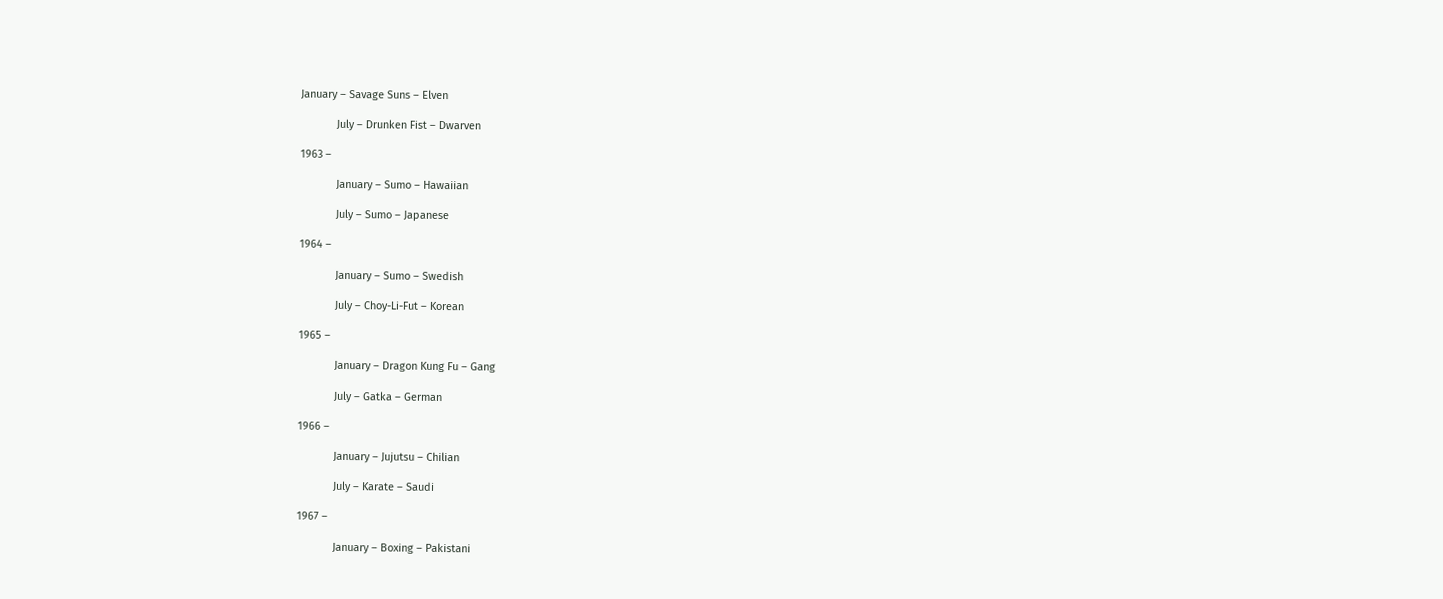January – Savage Suns – Elven

            July – Drunken Fist – Dwarven

1963 –

            January – Sumo – Hawaiian

            July – Sumo – Japanese

1964 –

            January – Sumo – Swedish

            July – Choy-Li-Fut – Korean

1965 –

            January – Dragon Kung Fu – Gang

            July – Gatka – German

1966 –

            January – Jujutsu – Chilian

            July – Karate – Saudi

1967 –

            January – Boxing – Pakistani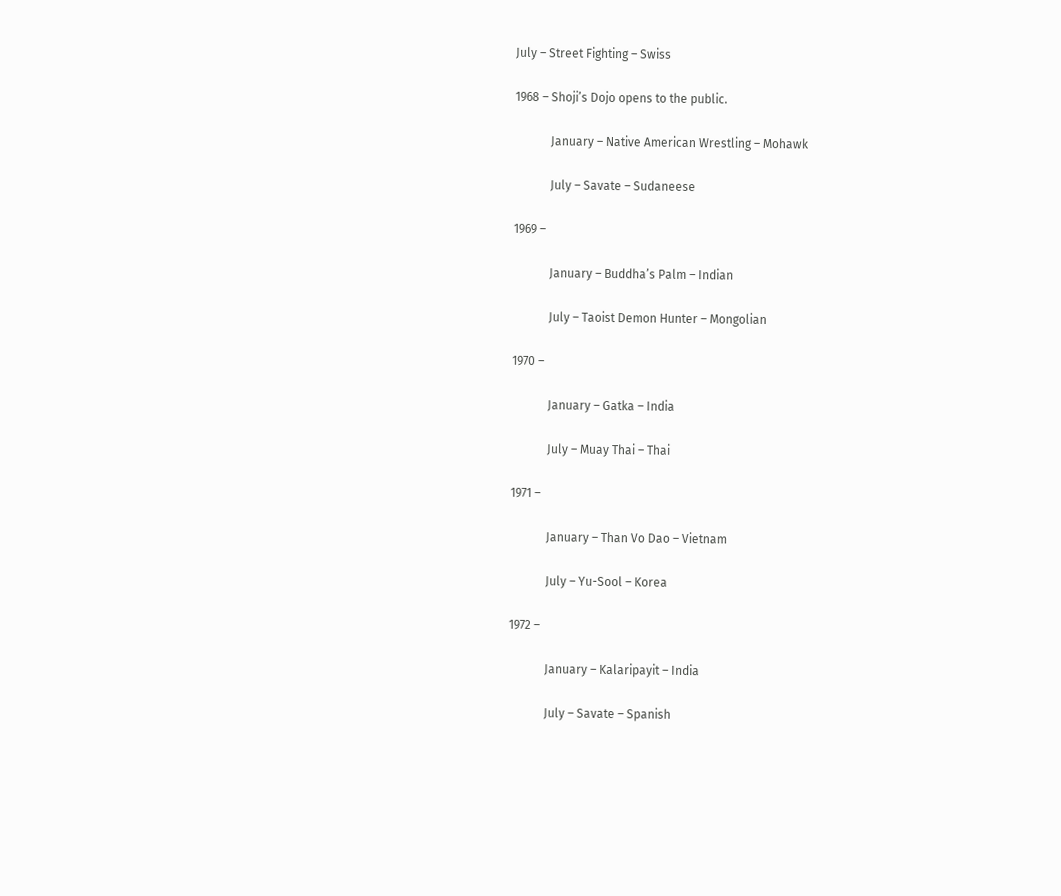July – Street Fighting – Swiss

1968 – Shoji’s Dojo opens to the public.

            January – Native American Wrestling – Mohawk

            July – Savate – Sudaneese

1969 –

            January – Buddha’s Palm – Indian

            July – Taoist Demon Hunter – Mongolian

1970 –

            January – Gatka – India

            July – Muay Thai – Thai

1971 –

            January – Than Vo Dao – Vietnam

            July – Yu-Sool – Korea

1972 –

            January – Kalaripayit – India

            July – Savate – Spanish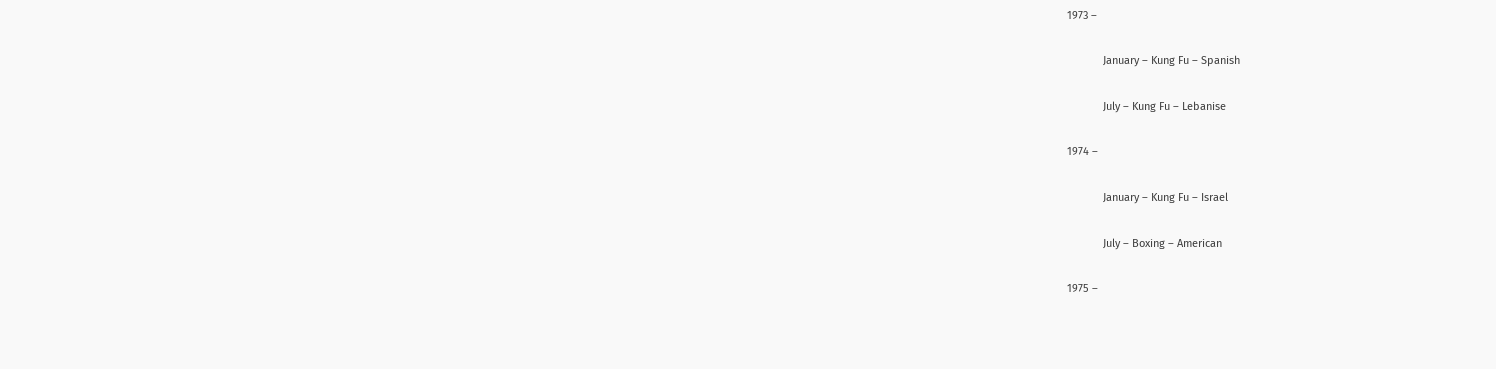1973 –

            January – Kung Fu – Spanish

            July – Kung Fu – Lebanise

1974 –

            January – Kung Fu – Israel

            July – Boxing – American

1975 –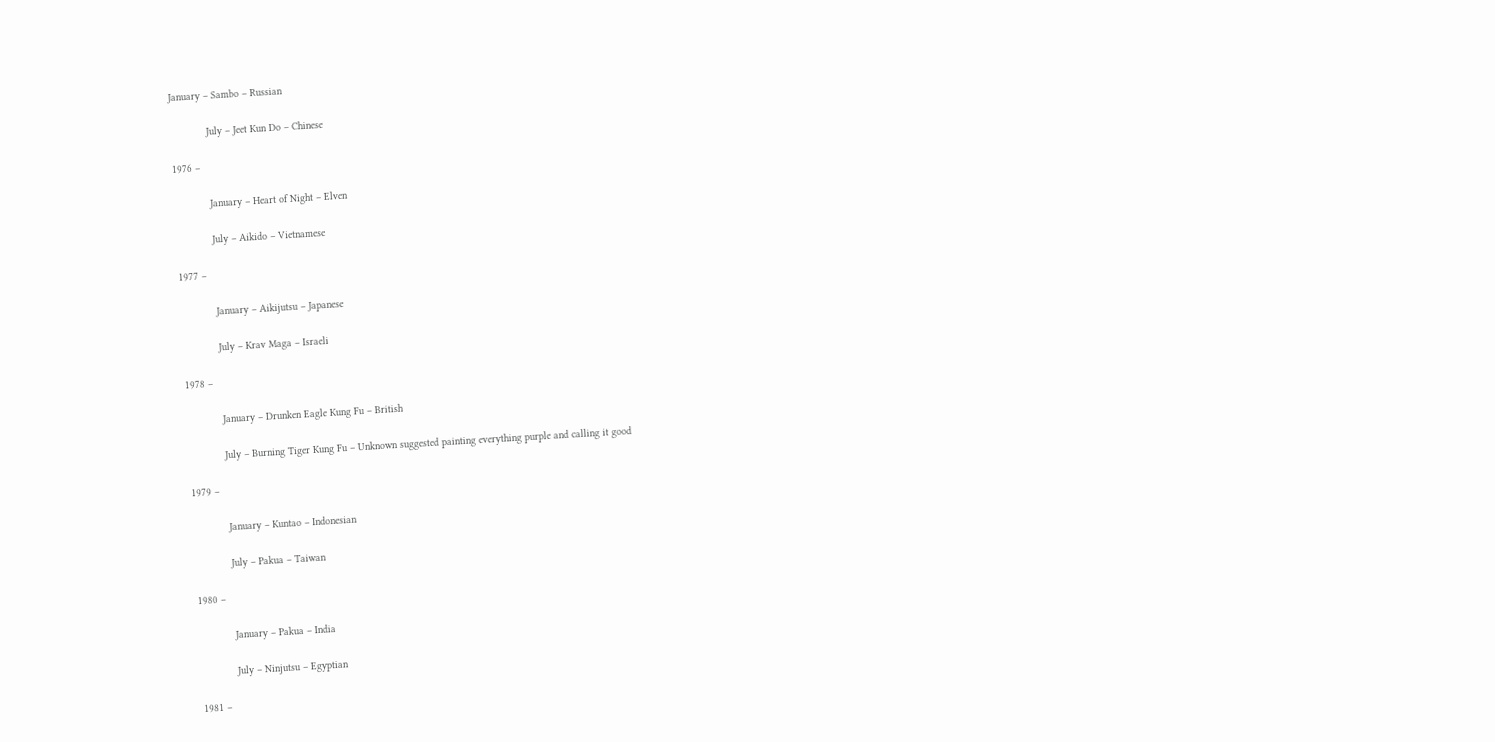January – Sambo – Russian

            July – Jeet Kun Do – Chinese

1976 –

            January – Heart of Night – Elven

            July – Aikido – Vietnamese

1977 –

            January – Aikijutsu – Japanese

            July – Krav Maga – Israeli

1978 –

            January – Drunken Eagle Kung Fu – British

            July – Burning Tiger Kung Fu – Unknown suggested painting everything purple and calling it good

1979 –

            January – Kuntao – Indonesian

            July – Pakua – Taiwan

1980 –

            January – Pakua – India

            July – Ninjutsu – Egyptian

1981 –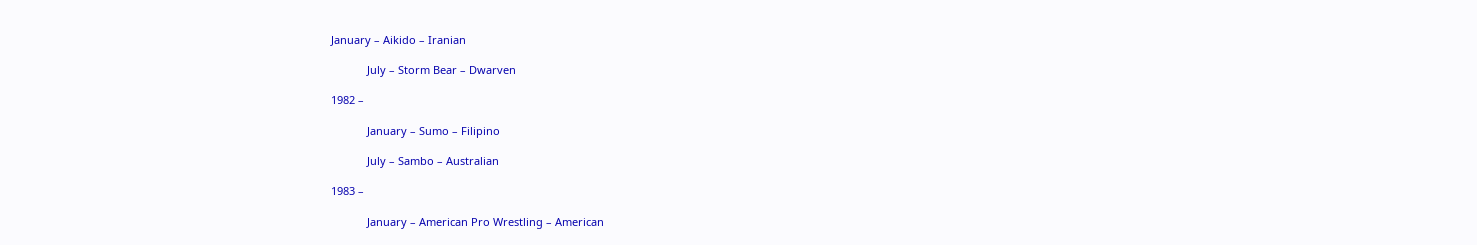January – Aikido – Iranian

            July – Storm Bear – Dwarven

1982 –

            January – Sumo – Filipino

            July – Sambo – Australian

1983 –

            January – American Pro Wrestling – American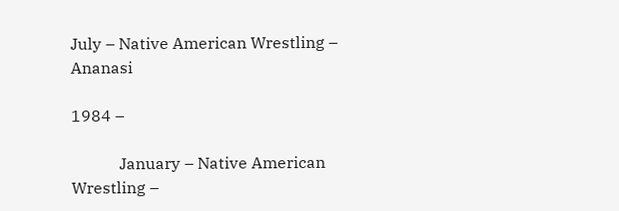July – Native American Wrestling – Ananasi

1984 –

            January – Native American Wrestling –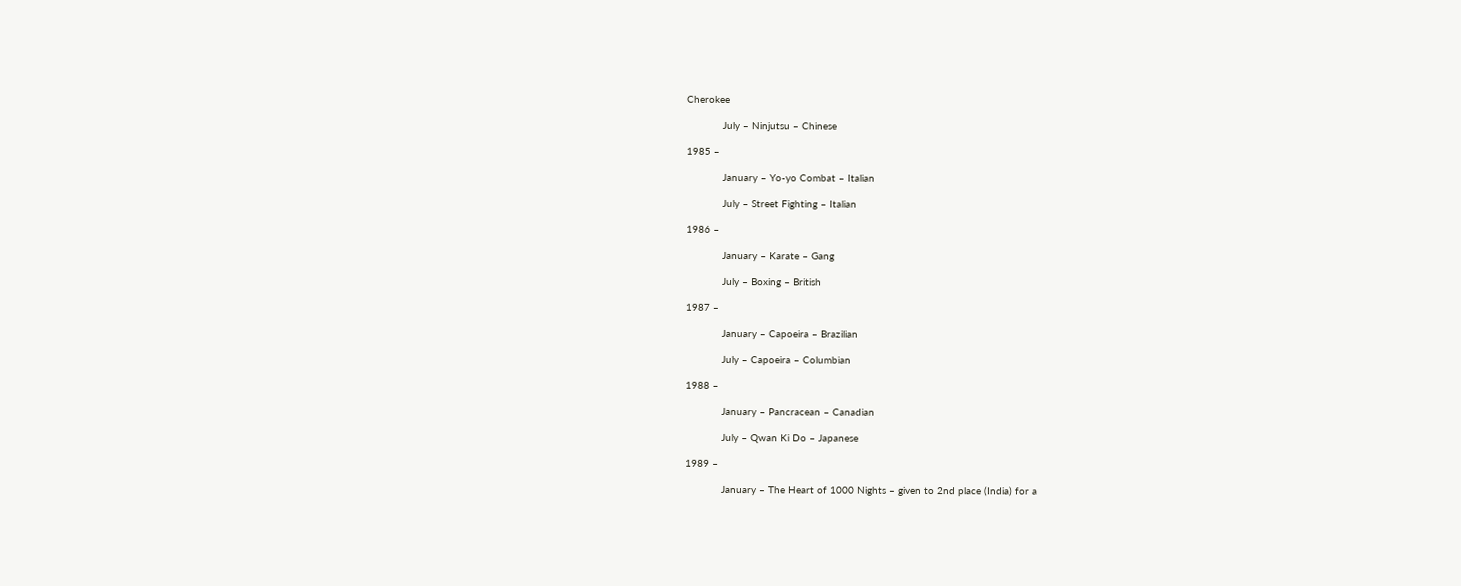Cherokee

            July – Ninjutsu – Chinese

1985 –

            January – Yo-yo Combat – Italian

            July – Street Fighting – Italian

1986 –

            January – Karate – Gang

            July – Boxing – British

1987 –

            January – Capoeira – Brazilian

            July – Capoeira – Columbian

1988 –

            January – Pancracean – Canadian

            July – Qwan Ki Do – Japanese

1989 –

            January – The Heart of 1000 Nights – given to 2nd place (India) for a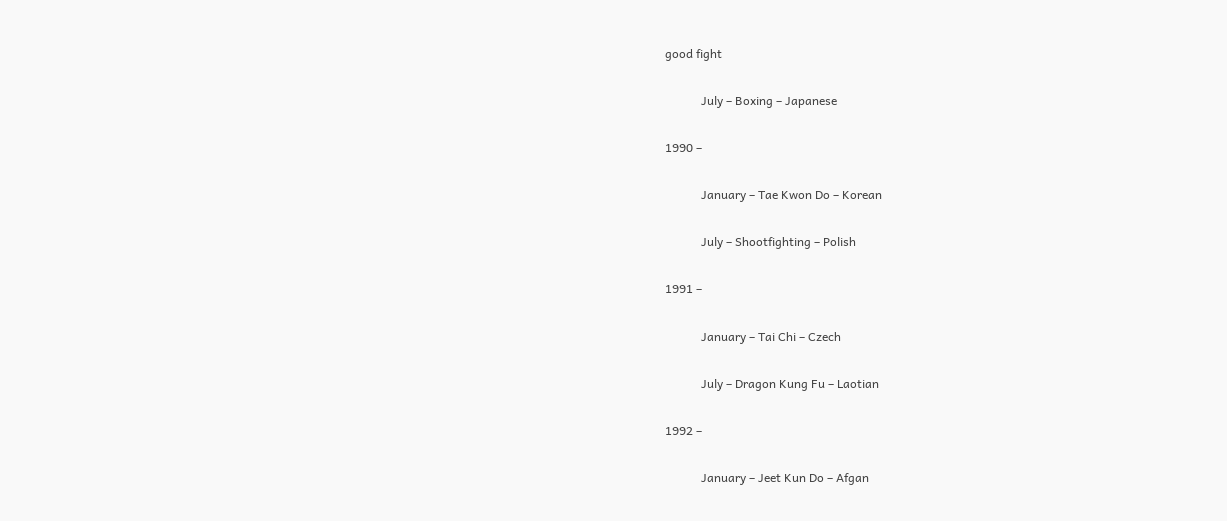good fight

            July – Boxing – Japanese

1990 –

            January – Tae Kwon Do – Korean

            July – Shootfighting – Polish

1991 –

            January – Tai Chi – Czech

            July – Dragon Kung Fu – Laotian

1992 –

            January – Jeet Kun Do – Afgan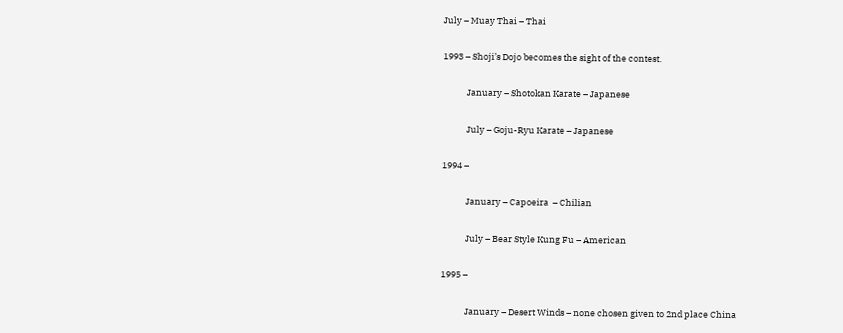July – Muay Thai – Thai

1993 – Shoji’s Dojo becomes the sight of the contest.

            January – Shotokan Karate – Japanese

            July – Goju-Ryu Karate – Japanese

1994 –

            January – Capoeira  – Chilian

            July – Bear Style Kung Fu – American

1995 –

            January – Desert Winds – none chosen given to 2nd place China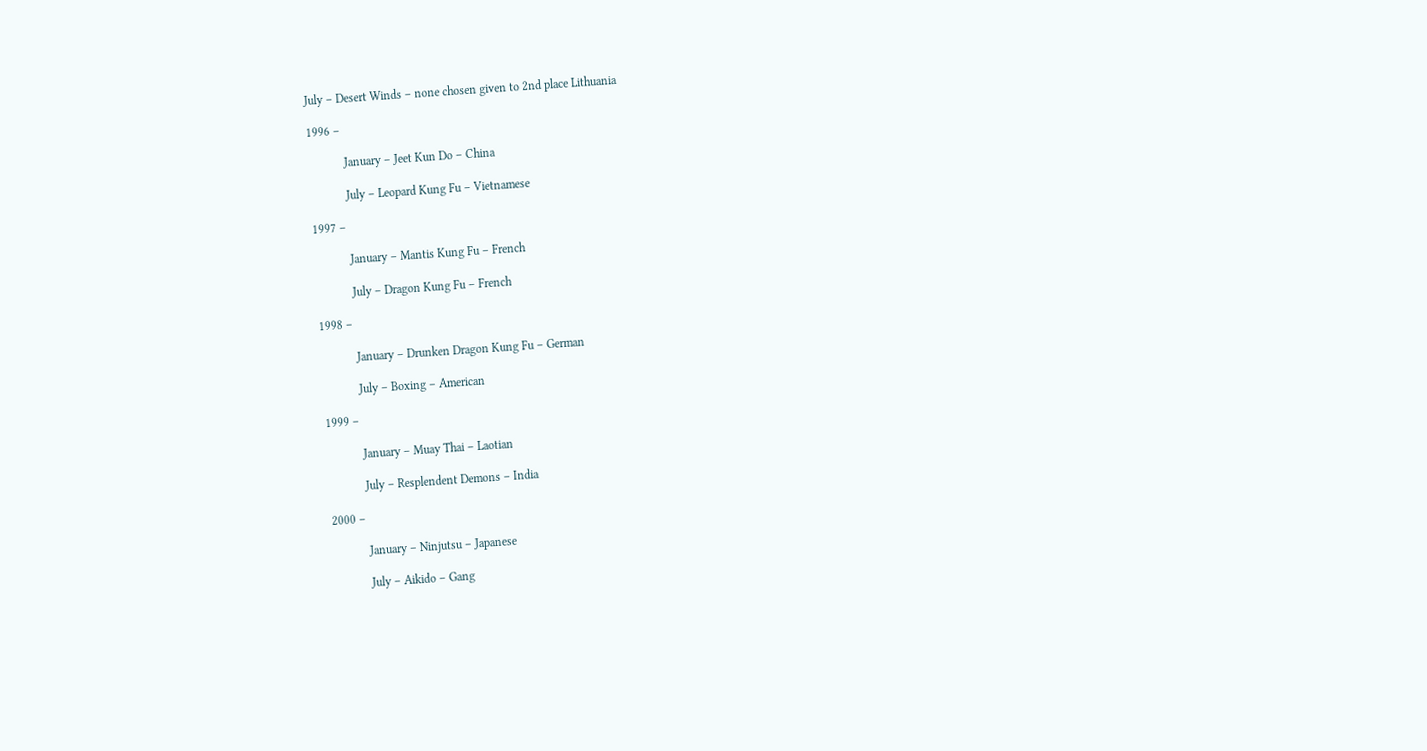July – Desert Winds – none chosen given to 2nd place Lithuania

1996 –

            January – Jeet Kun Do – China

            July – Leopard Kung Fu – Vietnamese

1997 –

            January – Mantis Kung Fu – French

            July – Dragon Kung Fu – French

1998 –

            January – Drunken Dragon Kung Fu – German

            July – Boxing – American

1999 –

            January – Muay Thai – Laotian

            July – Resplendent Demons – India

2000 –

            January – Ninjutsu – Japanese

            July – Aikido – Gang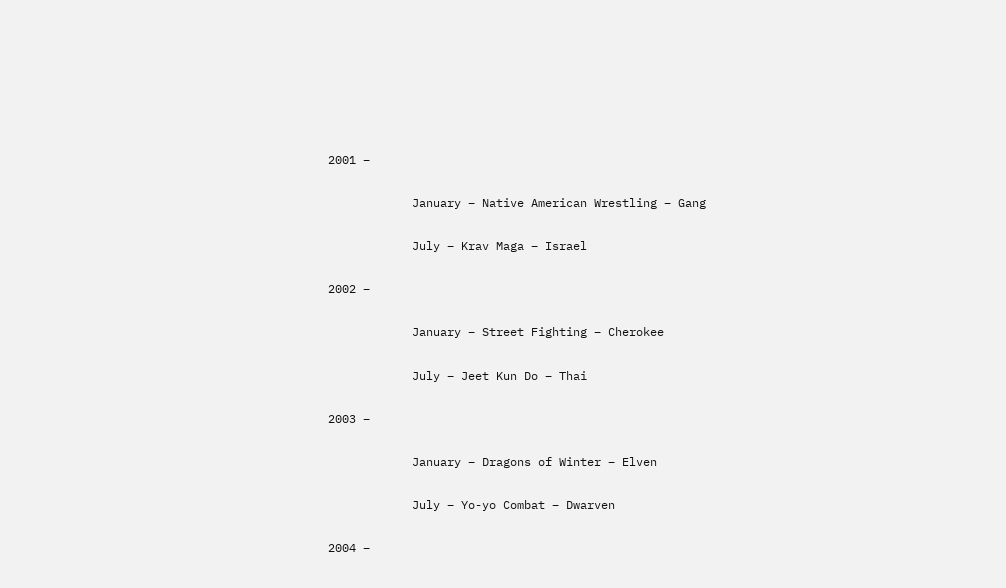2001 –

            January – Native American Wrestling – Gang

            July – Krav Maga – Israel

2002 –

            January – Street Fighting – Cherokee

            July – Jeet Kun Do – Thai

2003 –

            January – Dragons of Winter – Elven

            July – Yo-yo Combat – Dwarven

2004 –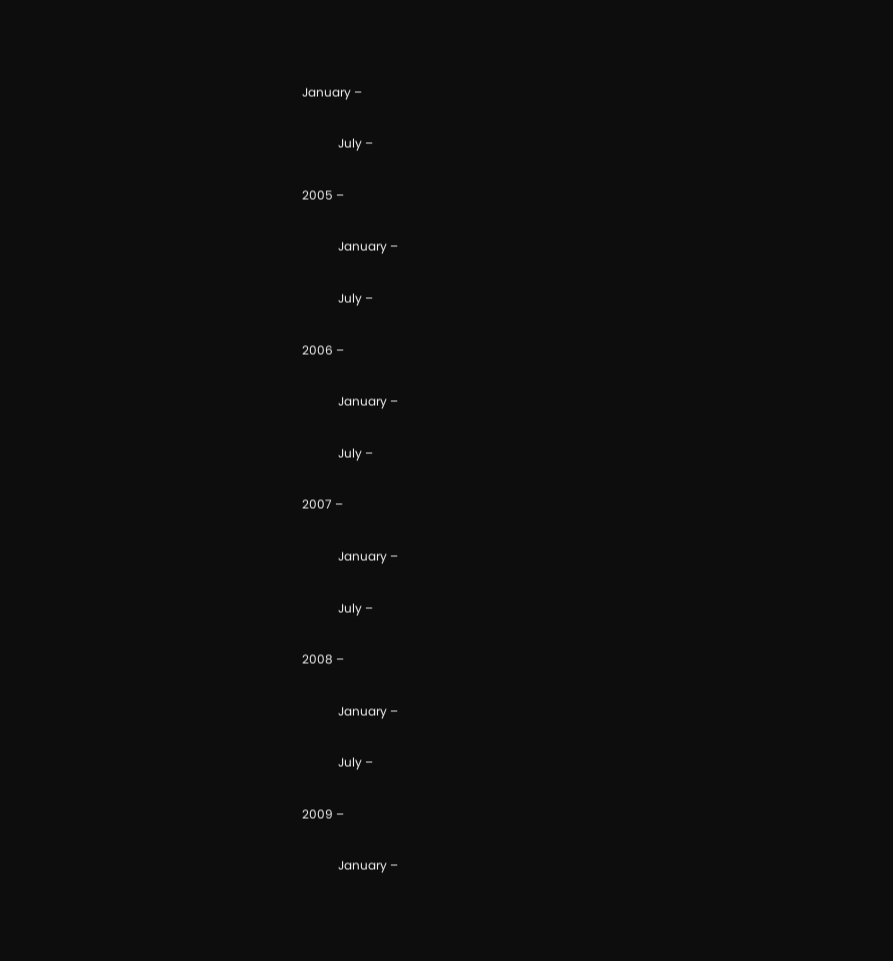January –

            July –

2005 –

            January –

            July –

2006 –

            January –

            July –

2007 –

            January –

            July –

2008 –

            January –

            July –

2009 –

            January –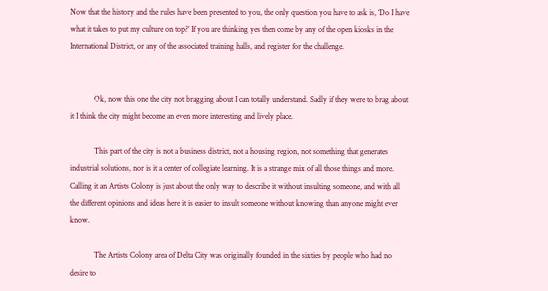Now that the history and the rules have been presented to you, the only question you have to ask is, ‘Do I have what it takes to put my culture on top?’ If you are thinking yes then come by any of the open kiosks in the International District, or any of the associated training halls, and register for the challenge.


            Ok, now this one the city not bragging about I can totally understand. Sadly if they were to brag about it I think the city might become an even more interesting and lively place.

            This part of the city is not a business district, not a housing region, not something that generates industrial solutions, nor is it a center of collegiate learning. It is a strange mix of all those things and more. Calling it an Artists Colony is just about the only way to describe it without insulting someone, and with all the different opinions and ideas here it is easier to insult someone without knowing than anyone might ever know.

            The Artists Colony area of Delta City was originally founded in the sixties by people who had no desire to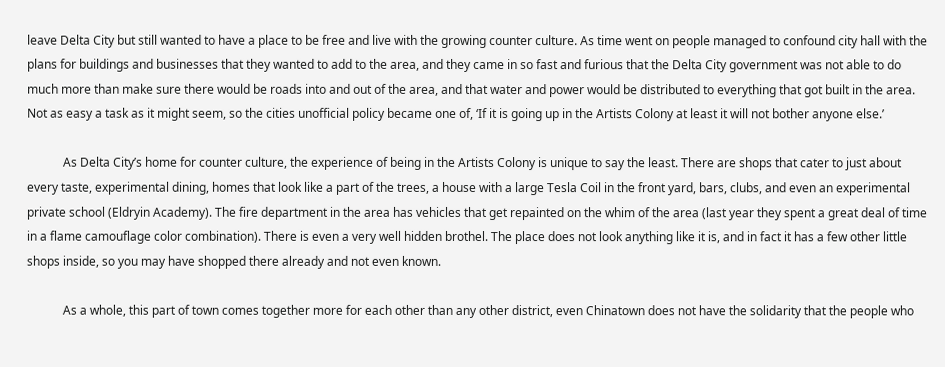leave Delta City but still wanted to have a place to be free and live with the growing counter culture. As time went on people managed to confound city hall with the plans for buildings and businesses that they wanted to add to the area, and they came in so fast and furious that the Delta City government was not able to do much more than make sure there would be roads into and out of the area, and that water and power would be distributed to everything that got built in the area. Not as easy a task as it might seem, so the cities unofficial policy became one of, ‘If it is going up in the Artists Colony at least it will not bother anyone else.’

            As Delta City’s home for counter culture, the experience of being in the Artists Colony is unique to say the least. There are shops that cater to just about every taste, experimental dining, homes that look like a part of the trees, a house with a large Tesla Coil in the front yard, bars, clubs, and even an experimental private school (Eldryin Academy). The fire department in the area has vehicles that get repainted on the whim of the area (last year they spent a great deal of time in a flame camouflage color combination). There is even a very well hidden brothel. The place does not look anything like it is, and in fact it has a few other little shops inside, so you may have shopped there already and not even known.

            As a whole, this part of town comes together more for each other than any other district, even Chinatown does not have the solidarity that the people who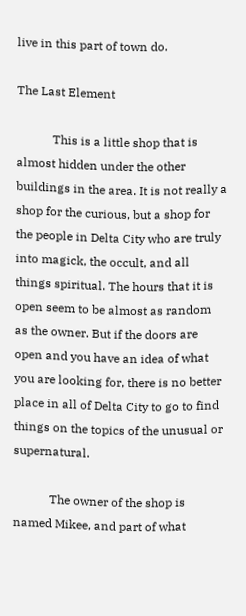live in this part of town do.

The Last Element

            This is a little shop that is almost hidden under the other buildings in the area. It is not really a shop for the curious, but a shop for the people in Delta City who are truly into magick, the occult, and all things spiritual. The hours that it is open seem to be almost as random as the owner. But if the doors are open and you have an idea of what you are looking for, there is no better place in all of Delta City to go to find things on the topics of the unusual or supernatural.

            The owner of the shop is named Mikee, and part of what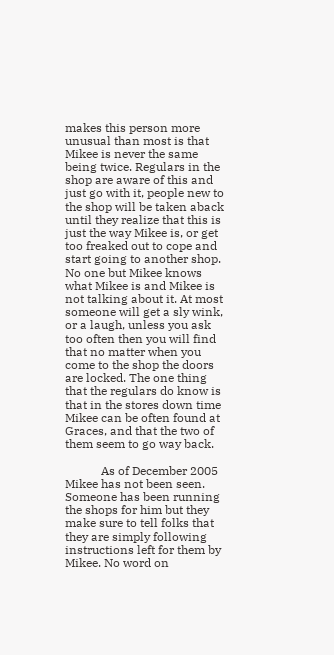makes this person more unusual than most is that Mikee is never the same being twice. Regulars in the shop are aware of this and just go with it, people new to the shop will be taken aback until they realize that this is just the way Mikee is, or get too freaked out to cope and start going to another shop. No one but Mikee knows what Mikee is and Mikee is not talking about it. At most someone will get a sly wink, or a laugh, unless you ask too often then you will find that no matter when you come to the shop the doors are locked. The one thing that the regulars do know is that in the stores down time Mikee can be often found at Graces, and that the two of them seem to go way back.

            As of December 2005 Mikee has not been seen. Someone has been running the shops for him but they make sure to tell folks that they are simply following instructions left for them by Mikee. No word on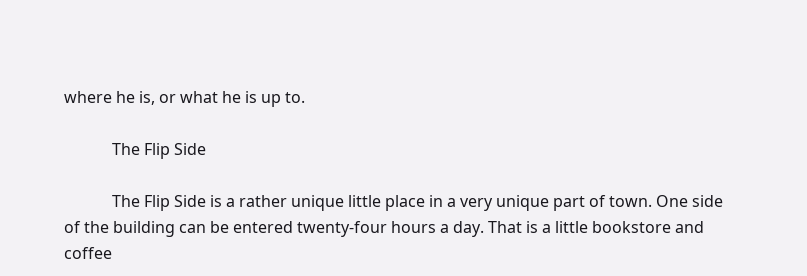where he is, or what he is up to.

            The Flip Side

            The Flip Side is a rather unique little place in a very unique part of town. One side of the building can be entered twenty-four hours a day. That is a little bookstore and coffee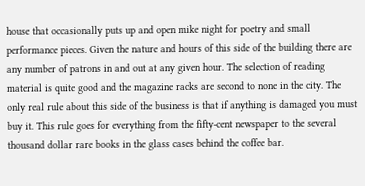house that occasionally puts up and open mike night for poetry and small performance pieces. Given the nature and hours of this side of the building there are any number of patrons in and out at any given hour. The selection of reading material is quite good and the magazine racks are second to none in the city. The only real rule about this side of the business is that if anything is damaged you must buy it. This rule goes for everything from the fifty-cent newspaper to the several thousand dollar rare books in the glass cases behind the coffee bar.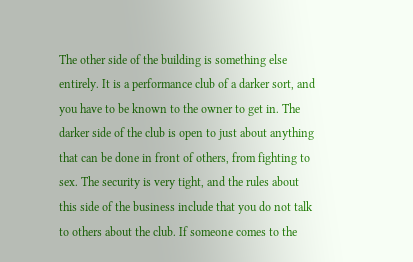The other side of the building is something else entirely. It is a performance club of a darker sort, and you have to be known to the owner to get in. The darker side of the club is open to just about anything that can be done in front of others, from fighting to sex. The security is very tight, and the rules about this side of the business include that you do not talk to others about the club. If someone comes to the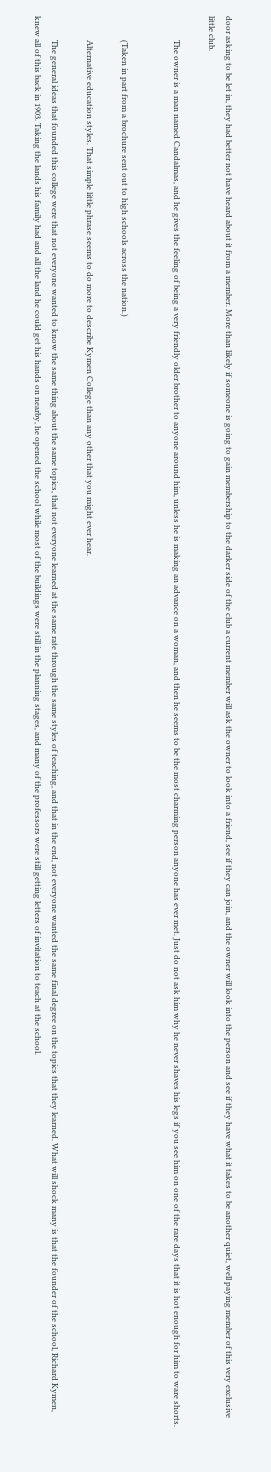door asking to be let in, they had better not have heard about it from a member. More than likely if someone is going to gain membership to the darker side of the club a current member will ask the owner to look into a friend, see if they can join, and the owner will look into the person and see if they have what it takes to be another quiet, well paying member of this very exclusive little club.

            The owner is a man named Candalmas, and he gives the feeling of being a very friendly older brother to anyone around him, unless he is making an advance on a woman, and then he seems to be the most charming person anyone has ever met. Just do not ask him why he never shaves his legs if you see him on one of the rare days that it is hot enough for him to ware shorts.


            (Taken in part from a brochure sent out to high schools across the nation.)

            Alternative education styles. That simple little phrase seems to do more to describe Kymen College than any other that you might ever hear.

            The general ideas that founded this college were that not everyone wanted to know the same thing about the same topics, that not everyone learned at the same rate through the same styles of teaching, and that in the end, not everyone wanted the same final degree on the topics that they learned. What will shock many is that the founder of the school, Richard Kymen, knew all of this back in 1903. Taking the lands his family had and all the land he could get his hands on nearby, he opened the school while most of the buildings were still in the planning stages, and many of the professors were still getting letters of invitation to teach at the school.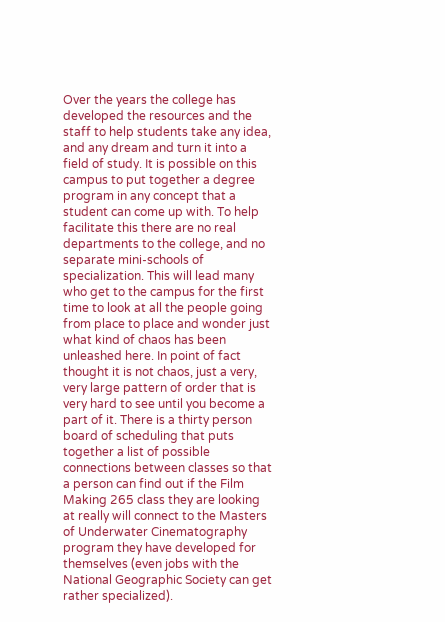Over the years the college has developed the resources and the staff to help students take any idea, and any dream and turn it into a field of study. It is possible on this campus to put together a degree program in any concept that a student can come up with. To help facilitate this there are no real departments to the college, and no separate mini-schools of specialization. This will lead many who get to the campus for the first time to look at all the people going from place to place and wonder just what kind of chaos has been unleashed here. In point of fact thought it is not chaos, just a very, very large pattern of order that is very hard to see until you become a part of it. There is a thirty person board of scheduling that puts together a list of possible connections between classes so that a person can find out if the Film Making 265 class they are looking at really will connect to the Masters of Underwater Cinematography program they have developed for themselves (even jobs with the National Geographic Society can get rather specialized).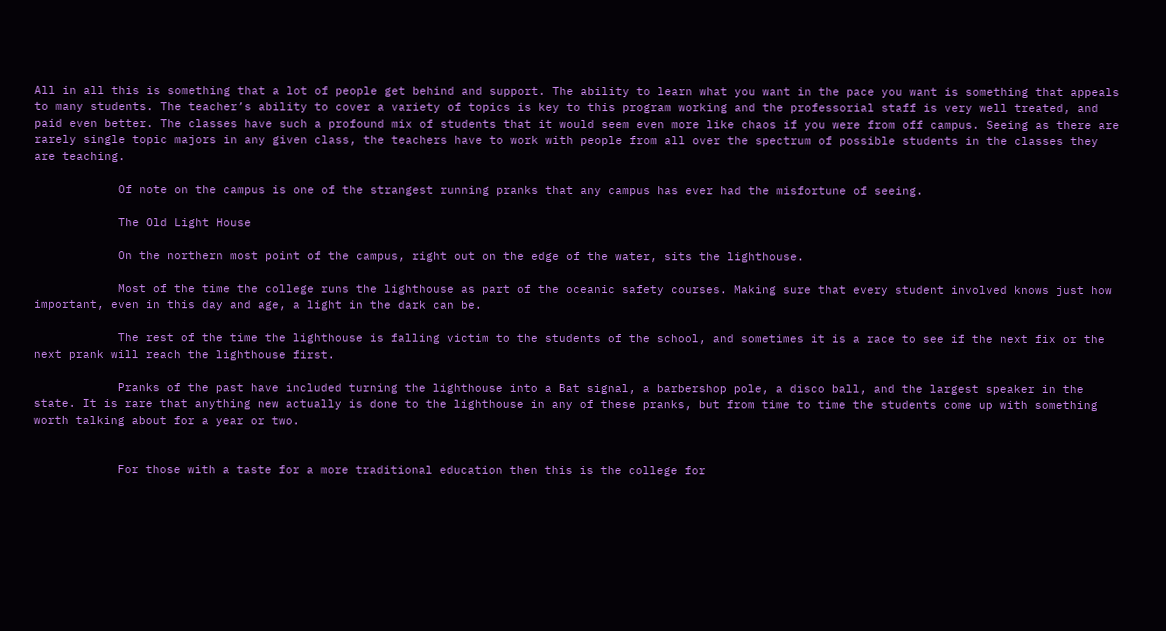All in all this is something that a lot of people get behind and support. The ability to learn what you want in the pace you want is something that appeals to many students. The teacher’s ability to cover a variety of topics is key to this program working and the professorial staff is very well treated, and paid even better. The classes have such a profound mix of students that it would seem even more like chaos if you were from off campus. Seeing as there are rarely single topic majors in any given class, the teachers have to work with people from all over the spectrum of possible students in the classes they are teaching.

            Of note on the campus is one of the strangest running pranks that any campus has ever had the misfortune of seeing.

            The Old Light House

            On the northern most point of the campus, right out on the edge of the water, sits the lighthouse.

            Most of the time the college runs the lighthouse as part of the oceanic safety courses. Making sure that every student involved knows just how important, even in this day and age, a light in the dark can be.

            The rest of the time the lighthouse is falling victim to the students of the school, and sometimes it is a race to see if the next fix or the next prank will reach the lighthouse first.

            Pranks of the past have included turning the lighthouse into a Bat signal, a barbershop pole, a disco ball, and the largest speaker in the state. It is rare that anything new actually is done to the lighthouse in any of these pranks, but from time to time the students come up with something worth talking about for a year or two.


            For those with a taste for a more traditional education then this is the college for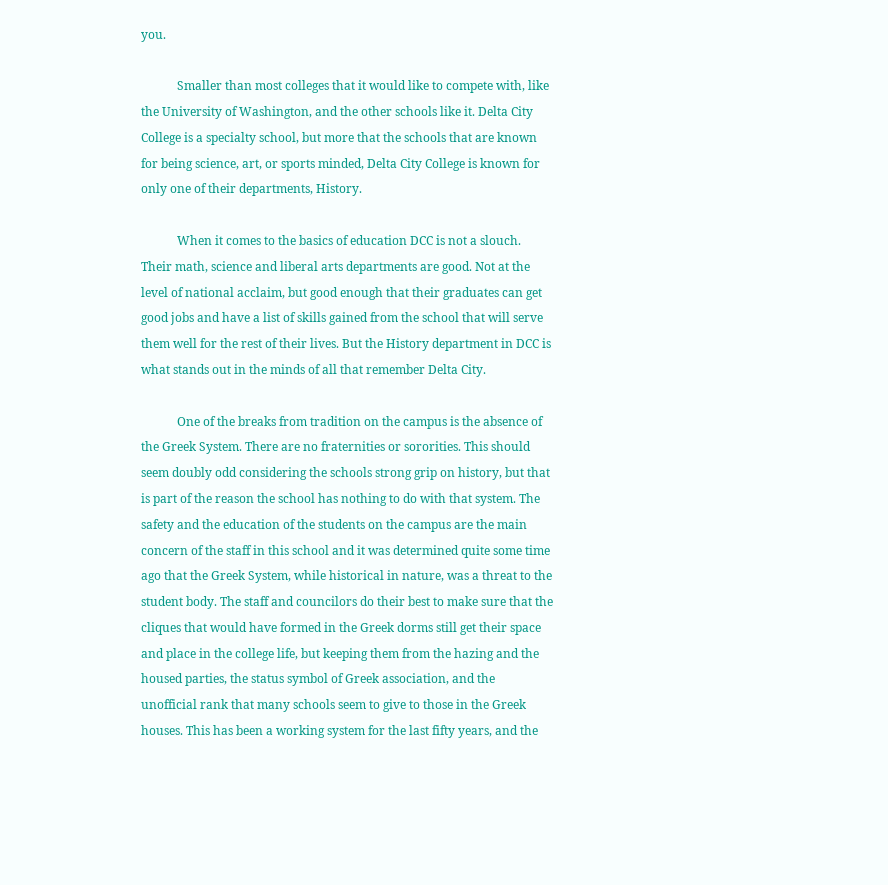you.

            Smaller than most colleges that it would like to compete with, like the University of Washington, and the other schools like it. Delta City College is a specialty school, but more that the schools that are known for being science, art, or sports minded, Delta City College is known for only one of their departments, History.

            When it comes to the basics of education DCC is not a slouch. Their math, science and liberal arts departments are good. Not at the level of national acclaim, but good enough that their graduates can get good jobs and have a list of skills gained from the school that will serve them well for the rest of their lives. But the History department in DCC is what stands out in the minds of all that remember Delta City.

            One of the breaks from tradition on the campus is the absence of the Greek System. There are no fraternities or sororities. This should seem doubly odd considering the schools strong grip on history, but that is part of the reason the school has nothing to do with that system. The safety and the education of the students on the campus are the main concern of the staff in this school and it was determined quite some time ago that the Greek System, while historical in nature, was a threat to the student body. The staff and councilors do their best to make sure that the cliques that would have formed in the Greek dorms still get their space and place in the college life, but keeping them from the hazing and the housed parties, the status symbol of Greek association, and the unofficial rank that many schools seem to give to those in the Greek houses. This has been a working system for the last fifty years, and the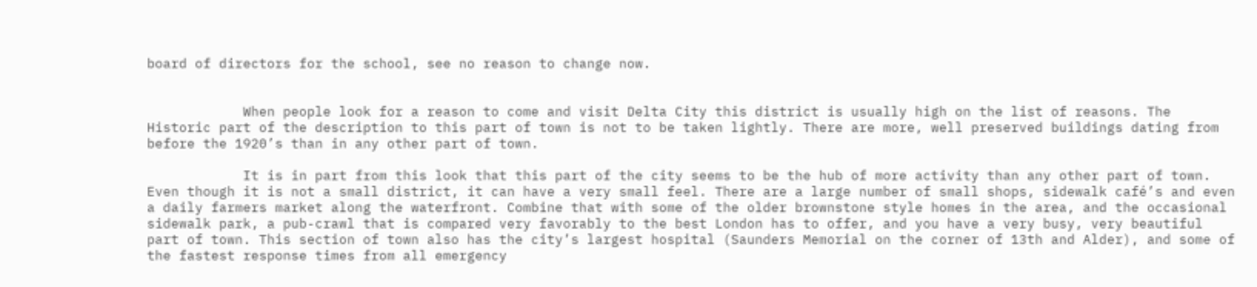board of directors for the school, see no reason to change now.


            When people look for a reason to come and visit Delta City this district is usually high on the list of reasons. The Historic part of the description to this part of town is not to be taken lightly. There are more, well preserved buildings dating from before the 1920’s than in any other part of town.

            It is in part from this look that this part of the city seems to be the hub of more activity than any other part of town. Even though it is not a small district, it can have a very small feel. There are a large number of small shops, sidewalk café’s and even a daily farmers market along the waterfront. Combine that with some of the older brownstone style homes in the area, and the occasional sidewalk park, a pub-crawl that is compared very favorably to the best London has to offer, and you have a very busy, very beautiful part of town. This section of town also has the city’s largest hospital (Saunders Memorial on the corner of 13th and Alder), and some of the fastest response times from all emergency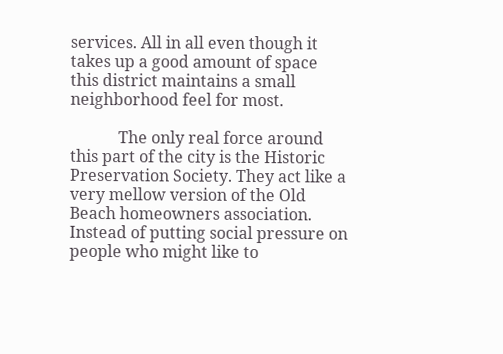services. All in all even though it takes up a good amount of space this district maintains a small neighborhood feel for most.

            The only real force around this part of the city is the Historic Preservation Society. They act like a very mellow version of the Old Beach homeowners association. Instead of putting social pressure on people who might like to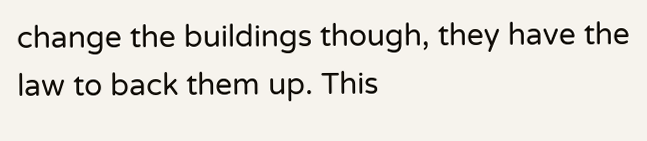change the buildings though, they have the law to back them up. This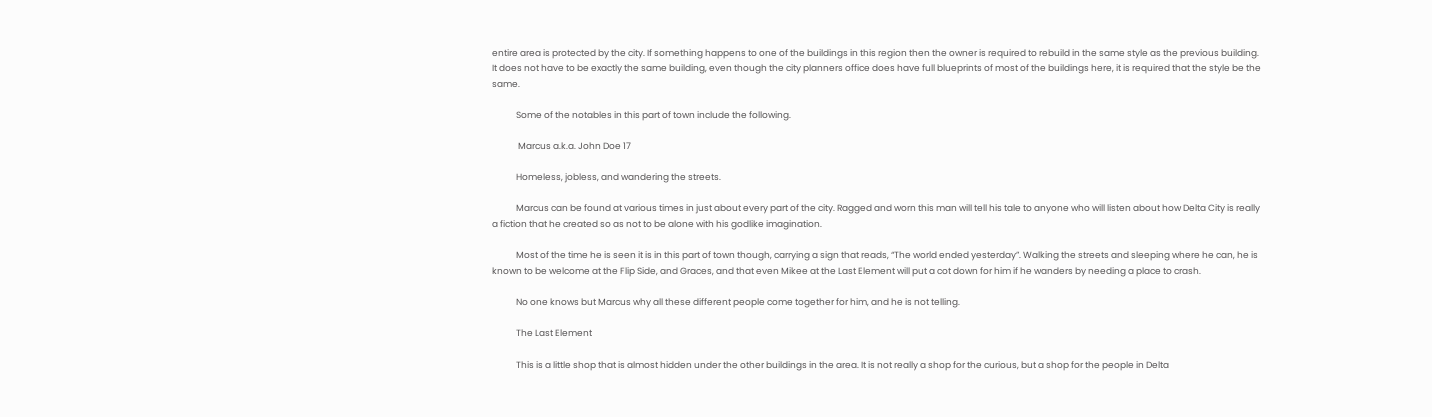entire area is protected by the city. If something happens to one of the buildings in this region then the owner is required to rebuild in the same style as the previous building. It does not have to be exactly the same building, even though the city planners office does have full blueprints of most of the buildings here, it is required that the style be the same.

            Some of the notables in this part of town include the following.

             Marcus a.k.a. John Doe 17

            Homeless, jobless, and wandering the streets.

            Marcus can be found at various times in just about every part of the city. Ragged and worn this man will tell his tale to anyone who will listen about how Delta City is really a fiction that he created so as not to be alone with his godlike imagination.

            Most of the time he is seen it is in this part of town though, carrying a sign that reads, “The world ended yesterday”. Walking the streets and sleeping where he can, he is known to be welcome at the Flip Side, and Graces, and that even Mikee at the Last Element will put a cot down for him if he wanders by needing a place to crash.

            No one knows but Marcus why all these different people come together for him, and he is not telling.

            The Last Element

            This is a little shop that is almost hidden under the other buildings in the area. It is not really a shop for the curious, but a shop for the people in Delta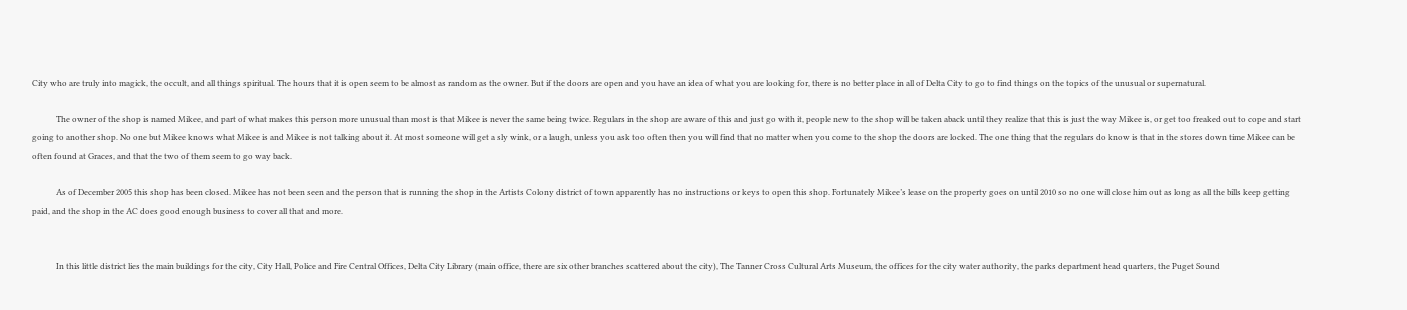City who are truly into magick, the occult, and all things spiritual. The hours that it is open seem to be almost as random as the owner. But if the doors are open and you have an idea of what you are looking for, there is no better place in all of Delta City to go to find things on the topics of the unusual or supernatural.

            The owner of the shop is named Mikee, and part of what makes this person more unusual than most is that Mikee is never the same being twice. Regulars in the shop are aware of this and just go with it, people new to the shop will be taken aback until they realize that this is just the way Mikee is, or get too freaked out to cope and start going to another shop. No one but Mikee knows what Mikee is and Mikee is not talking about it. At most someone will get a sly wink, or a laugh, unless you ask too often then you will find that no matter when you come to the shop the doors are locked. The one thing that the regulars do know is that in the stores down time Mikee can be often found at Graces, and that the two of them seem to go way back.

            As of December 2005 this shop has been closed. Mikee has not been seen and the person that is running the shop in the Artists Colony district of town apparently has no instructions or keys to open this shop. Fortunately Mikee’s lease on the property goes on until 2010 so no one will close him out as long as all the bills keep getting paid, and the shop in the AC does good enough business to cover all that and more.


            In this little district lies the main buildings for the city, City Hall, Police and Fire Central Offices, Delta City Library (main office, there are six other branches scattered about the city), The Tanner Cross Cultural Arts Museum, the offices for the city water authority, the parks department head quarters, the Puget Sound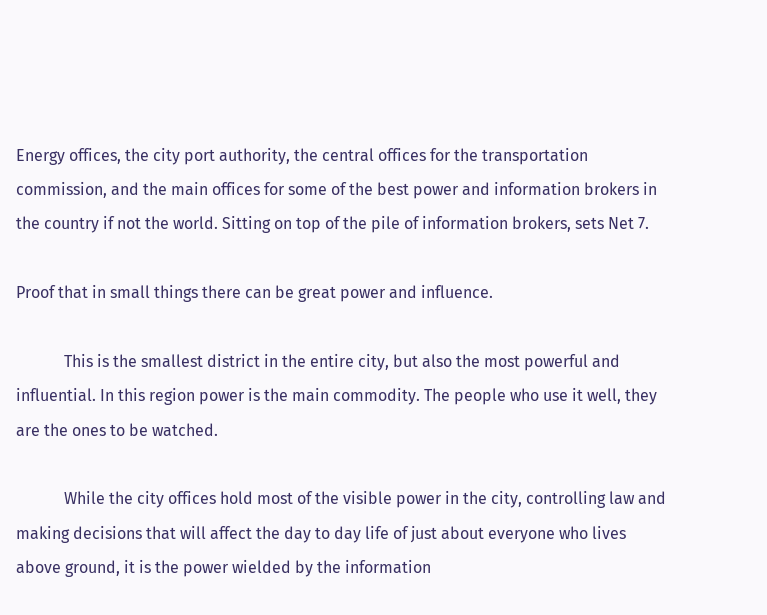Energy offices, the city port authority, the central offices for the transportation commission, and the main offices for some of the best power and information brokers in the country if not the world. Sitting on top of the pile of information brokers, sets Net 7.

Proof that in small things there can be great power and influence.

            This is the smallest district in the entire city, but also the most powerful and influential. In this region power is the main commodity. The people who use it well, they are the ones to be watched.

            While the city offices hold most of the visible power in the city, controlling law and making decisions that will affect the day to day life of just about everyone who lives above ground, it is the power wielded by the information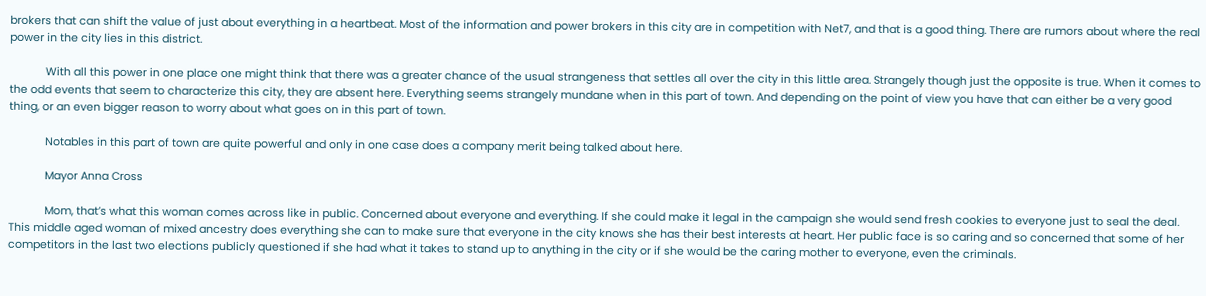brokers that can shift the value of just about everything in a heartbeat. Most of the information and power brokers in this city are in competition with Net7, and that is a good thing. There are rumors about where the real power in the city lies in this district.

            With all this power in one place one might think that there was a greater chance of the usual strangeness that settles all over the city in this little area. Strangely though just the opposite is true. When it comes to the odd events that seem to characterize this city, they are absent here. Everything seems strangely mundane when in this part of town. And depending on the point of view you have that can either be a very good thing, or an even bigger reason to worry about what goes on in this part of town.

            Notables in this part of town are quite powerful and only in one case does a company merit being talked about here.

            Mayor Anna Cross

            Mom, that’s what this woman comes across like in public. Concerned about everyone and everything. If she could make it legal in the campaign she would send fresh cookies to everyone just to seal the deal. This middle aged woman of mixed ancestry does everything she can to make sure that everyone in the city knows she has their best interests at heart. Her public face is so caring and so concerned that some of her competitors in the last two elections publicly questioned if she had what it takes to stand up to anything in the city or if she would be the caring mother to everyone, even the criminals.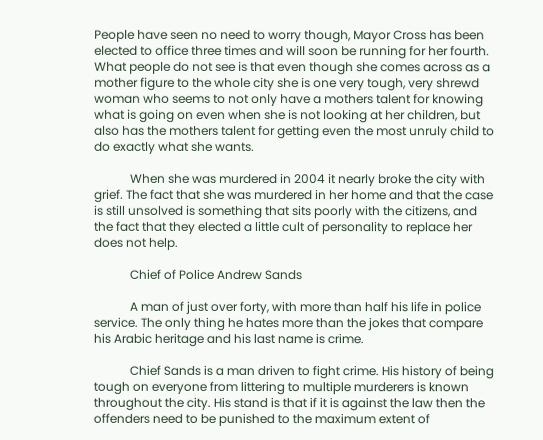People have seen no need to worry though, Mayor Cross has been elected to office three times and will soon be running for her fourth. What people do not see is that even though she comes across as a mother figure to the whole city she is one very tough, very shrewd woman who seems to not only have a mothers talent for knowing what is going on even when she is not looking at her children, but also has the mothers talent for getting even the most unruly child to do exactly what she wants.

            When she was murdered in 2004 it nearly broke the city with grief. The fact that she was murdered in her home and that the case is still unsolved is something that sits poorly with the citizens, and the fact that they elected a little cult of personality to replace her does not help.

            Chief of Police Andrew Sands

            A man of just over forty, with more than half his life in police service. The only thing he hates more than the jokes that compare his Arabic heritage and his last name is crime.

            Chief Sands is a man driven to fight crime. His history of being tough on everyone from littering to multiple murderers is known throughout the city. His stand is that if it is against the law then the offenders need to be punished to the maximum extent of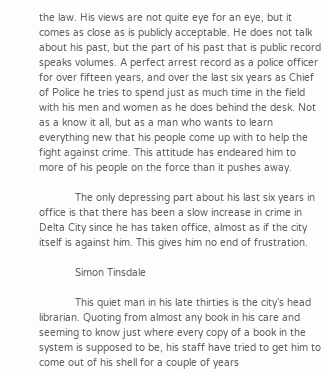the law. His views are not quite eye for an eye, but it comes as close as is publicly acceptable. He does not talk about his past, but the part of his past that is public record speaks volumes. A perfect arrest record as a police officer for over fifteen years, and over the last six years as Chief of Police he tries to spend just as much time in the field with his men and women as he does behind the desk. Not as a know it all, but as a man who wants to learn everything new that his people come up with to help the fight against crime. This attitude has endeared him to more of his people on the force than it pushes away.

            The only depressing part about his last six years in office is that there has been a slow increase in crime in Delta City since he has taken office, almost as if the city itself is against him. This gives him no end of frustration.

            Simon Tinsdale

            This quiet man in his late thirties is the city’s head librarian. Quoting from almost any book in his care and seeming to know just where every copy of a book in the system is supposed to be, his staff have tried to get him to come out of his shell for a couple of years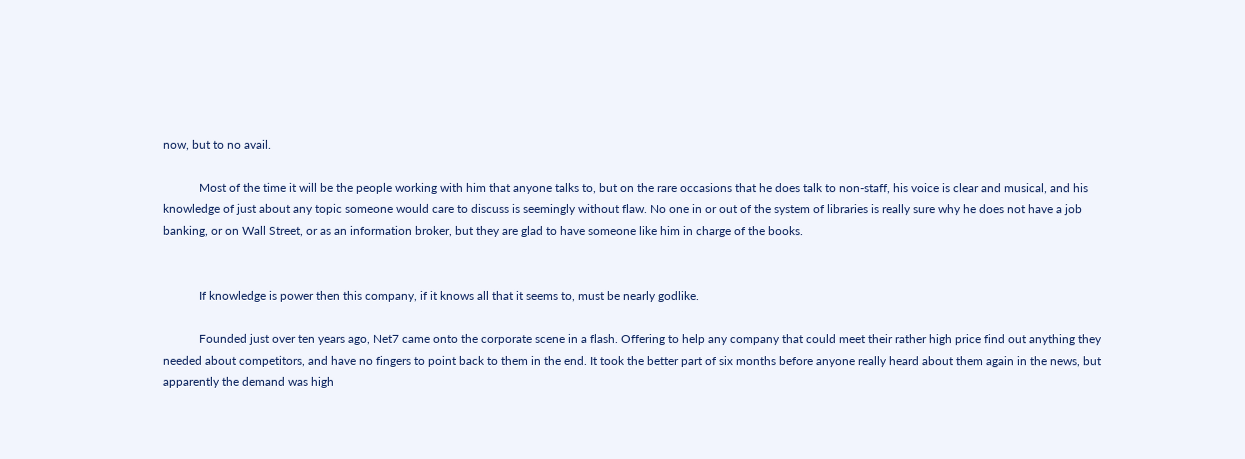now, but to no avail.

            Most of the time it will be the people working with him that anyone talks to, but on the rare occasions that he does talk to non-staff, his voice is clear and musical, and his knowledge of just about any topic someone would care to discuss is seemingly without flaw. No one in or out of the system of libraries is really sure why he does not have a job banking, or on Wall Street, or as an information broker, but they are glad to have someone like him in charge of the books.


            If knowledge is power then this company, if it knows all that it seems to, must be nearly godlike.

            Founded just over ten years ago, Net7 came onto the corporate scene in a flash. Offering to help any company that could meet their rather high price find out anything they needed about competitors, and have no fingers to point back to them in the end. It took the better part of six months before anyone really heard about them again in the news, but apparently the demand was high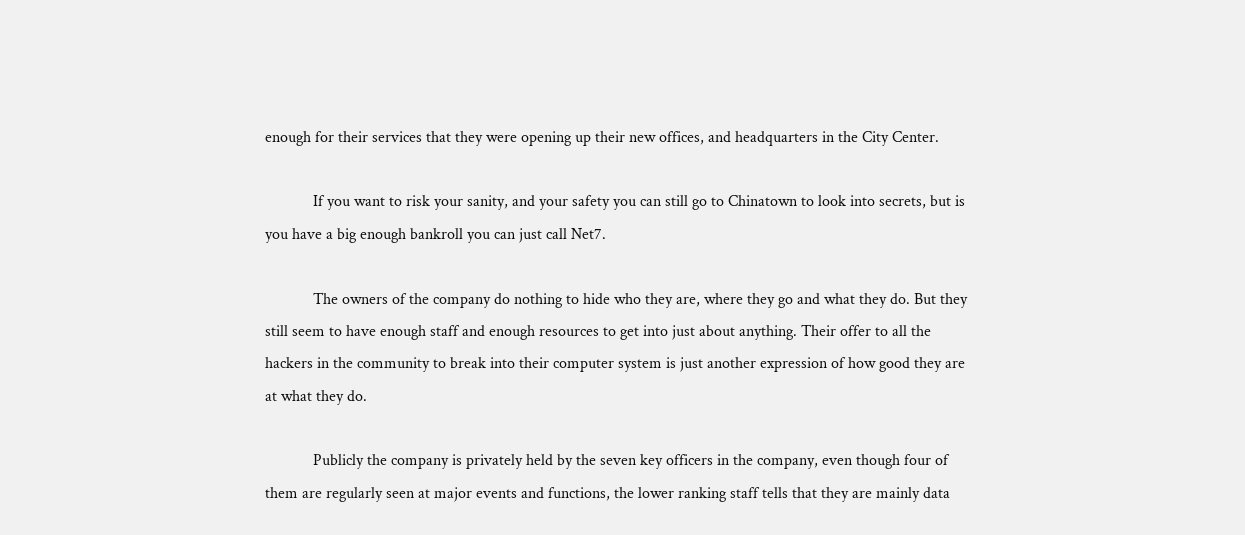enough for their services that they were opening up their new offices, and headquarters in the City Center.

            If you want to risk your sanity, and your safety you can still go to Chinatown to look into secrets, but is you have a big enough bankroll you can just call Net7.

            The owners of the company do nothing to hide who they are, where they go and what they do. But they still seem to have enough staff and enough resources to get into just about anything. Their offer to all the hackers in the community to break into their computer system is just another expression of how good they are at what they do.

            Publicly the company is privately held by the seven key officers in the company, even though four of them are regularly seen at major events and functions, the lower ranking staff tells that they are mainly data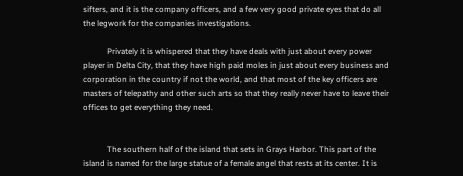sifters, and it is the company officers, and a few very good private eyes that do all the legwork for the companies investigations.

            Privately it is whispered that they have deals with just about every power player in Delta City, that they have high paid moles in just about every business and corporation in the country if not the world, and that most of the key officers are masters of telepathy and other such arts so that they really never have to leave their offices to get everything they need.


            The southern half of the island that sets in Grays Harbor. This part of the island is named for the large statue of a female angel that rests at its center. It is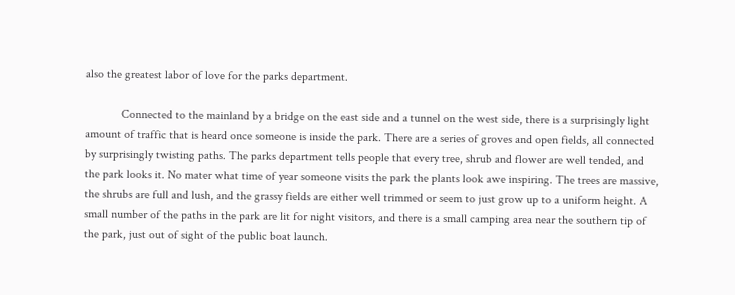also the greatest labor of love for the parks department.

            Connected to the mainland by a bridge on the east side and a tunnel on the west side, there is a surprisingly light amount of traffic that is heard once someone is inside the park. There are a series of groves and open fields, all connected by surprisingly twisting paths. The parks department tells people that every tree, shrub and flower are well tended, and the park looks it. No mater what time of year someone visits the park the plants look awe inspiring. The trees are massive, the shrubs are full and lush, and the grassy fields are either well trimmed or seem to just grow up to a uniform height. A small number of the paths in the park are lit for night visitors, and there is a small camping area near the southern tip of the park, just out of sight of the public boat launch.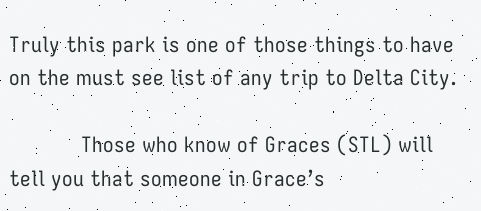Truly this park is one of those things to have on the must see list of any trip to Delta City.

            Those who know of Graces (STL) will tell you that someone in Grace’s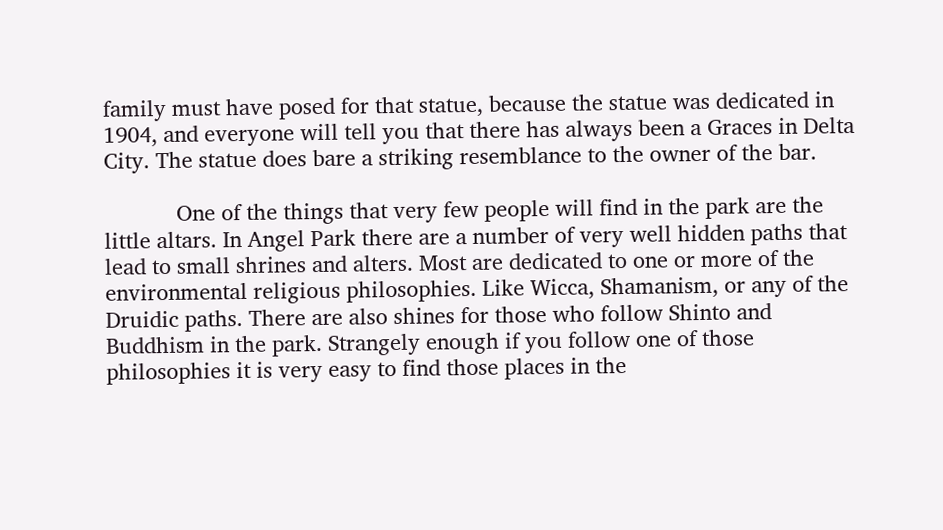family must have posed for that statue, because the statue was dedicated in 1904, and everyone will tell you that there has always been a Graces in Delta City. The statue does bare a striking resemblance to the owner of the bar.

            One of the things that very few people will find in the park are the little altars. In Angel Park there are a number of very well hidden paths that lead to small shrines and alters. Most are dedicated to one or more of the environmental religious philosophies. Like Wicca, Shamanism, or any of the Druidic paths. There are also shines for those who follow Shinto and Buddhism in the park. Strangely enough if you follow one of those philosophies it is very easy to find those places in the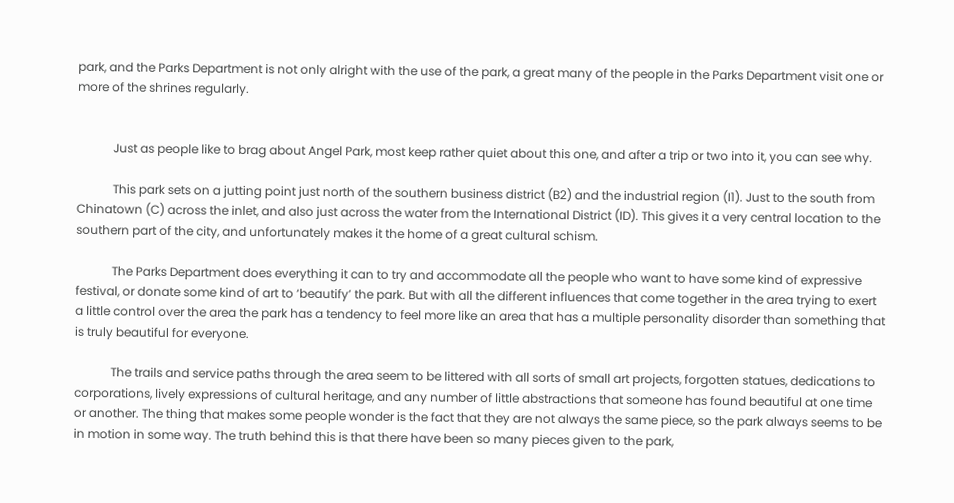park, and the Parks Department is not only alright with the use of the park, a great many of the people in the Parks Department visit one or more of the shrines regularly.


            Just as people like to brag about Angel Park, most keep rather quiet about this one, and after a trip or two into it, you can see why.

            This park sets on a jutting point just north of the southern business district (B2) and the industrial region (I1). Just to the south from Chinatown (C) across the inlet, and also just across the water from the International District (ID). This gives it a very central location to the southern part of the city, and unfortunately makes it the home of a great cultural schism.

            The Parks Department does everything it can to try and accommodate all the people who want to have some kind of expressive festival, or donate some kind of art to ‘beautify’ the park. But with all the different influences that come together in the area trying to exert a little control over the area the park has a tendency to feel more like an area that has a multiple personality disorder than something that is truly beautiful for everyone.

            The trails and service paths through the area seem to be littered with all sorts of small art projects, forgotten statues, dedications to corporations, lively expressions of cultural heritage, and any number of little abstractions that someone has found beautiful at one time or another. The thing that makes some people wonder is the fact that they are not always the same piece, so the park always seems to be in motion in some way. The truth behind this is that there have been so many pieces given to the park,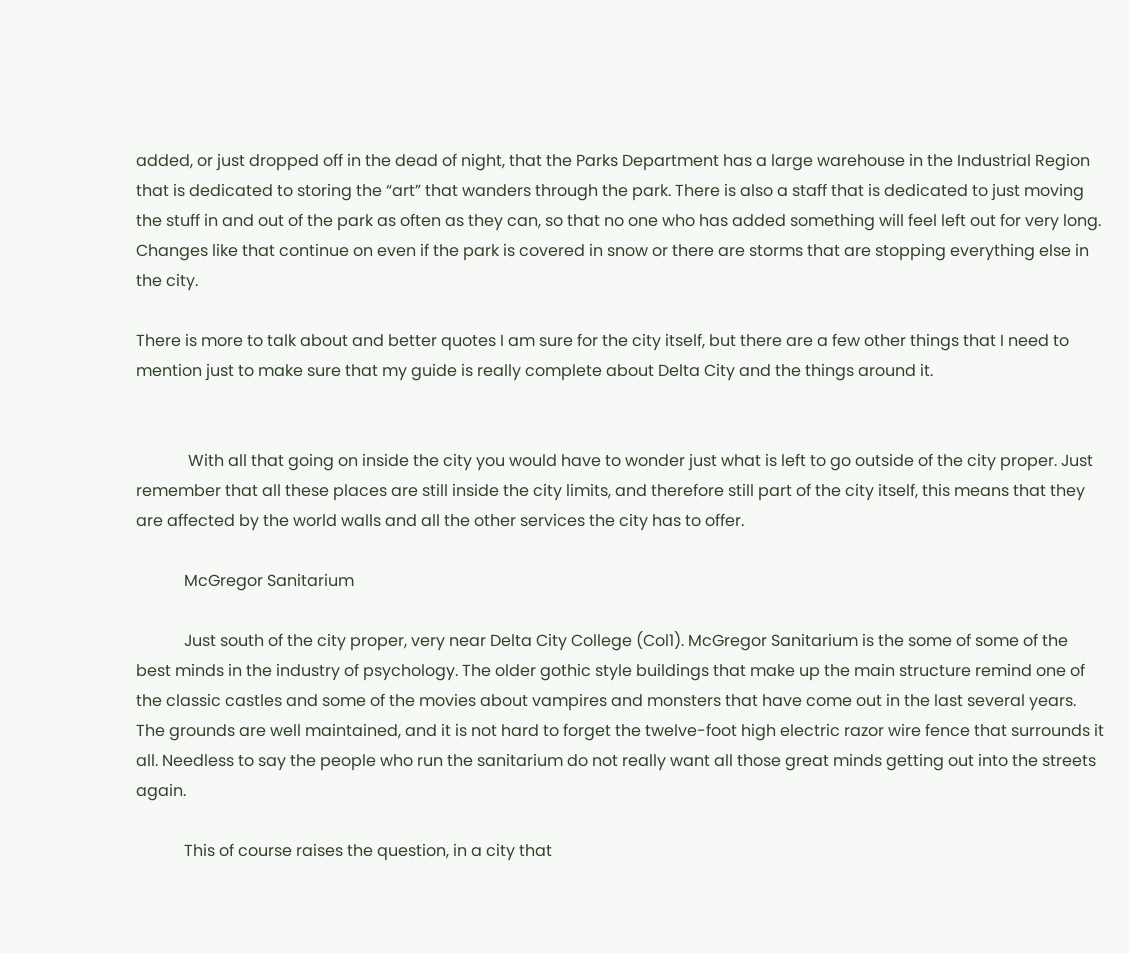added, or just dropped off in the dead of night, that the Parks Department has a large warehouse in the Industrial Region that is dedicated to storing the “art” that wanders through the park. There is also a staff that is dedicated to just moving the stuff in and out of the park as often as they can, so that no one who has added something will feel left out for very long. Changes like that continue on even if the park is covered in snow or there are storms that are stopping everything else in the city.

There is more to talk about and better quotes I am sure for the city itself, but there are a few other things that I need to mention just to make sure that my guide is really complete about Delta City and the things around it.


             With all that going on inside the city you would have to wonder just what is left to go outside of the city proper. Just remember that all these places are still inside the city limits, and therefore still part of the city itself, this means that they are affected by the world walls and all the other services the city has to offer.

            McGregor Sanitarium

            Just south of the city proper, very near Delta City College (Col1). McGregor Sanitarium is the some of some of the best minds in the industry of psychology. The older gothic style buildings that make up the main structure remind one of the classic castles and some of the movies about vampires and monsters that have come out in the last several years. The grounds are well maintained, and it is not hard to forget the twelve-foot high electric razor wire fence that surrounds it all. Needless to say the people who run the sanitarium do not really want all those great minds getting out into the streets again.

            This of course raises the question, in a city that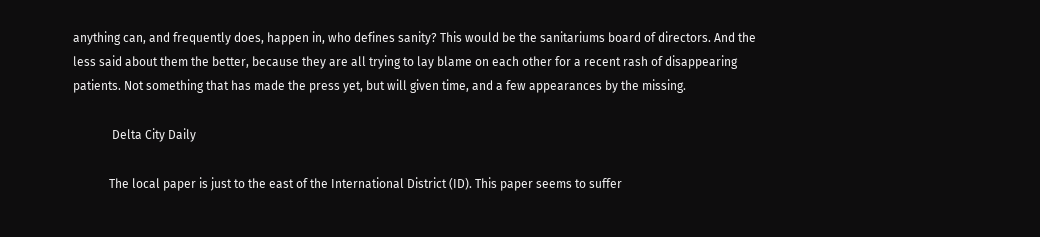anything can, and frequently does, happen in, who defines sanity? This would be the sanitariums board of directors. And the less said about them the better, because they are all trying to lay blame on each other for a recent rash of disappearing patients. Not something that has made the press yet, but will given time, and a few appearances by the missing.

             Delta City Daily

            The local paper is just to the east of the International District (ID). This paper seems to suffer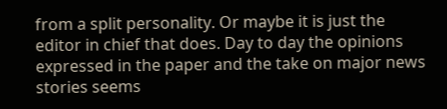from a split personality. Or maybe it is just the editor in chief that does. Day to day the opinions expressed in the paper and the take on major news stories seems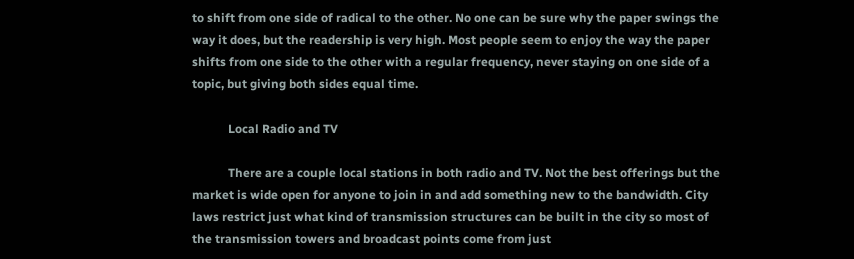to shift from one side of radical to the other. No one can be sure why the paper swings the way it does, but the readership is very high. Most people seem to enjoy the way the paper shifts from one side to the other with a regular frequency, never staying on one side of a topic, but giving both sides equal time.

            Local Radio and TV

            There are a couple local stations in both radio and TV. Not the best offerings but the market is wide open for anyone to join in and add something new to the bandwidth. City laws restrict just what kind of transmission structures can be built in the city so most of the transmission towers and broadcast points come from just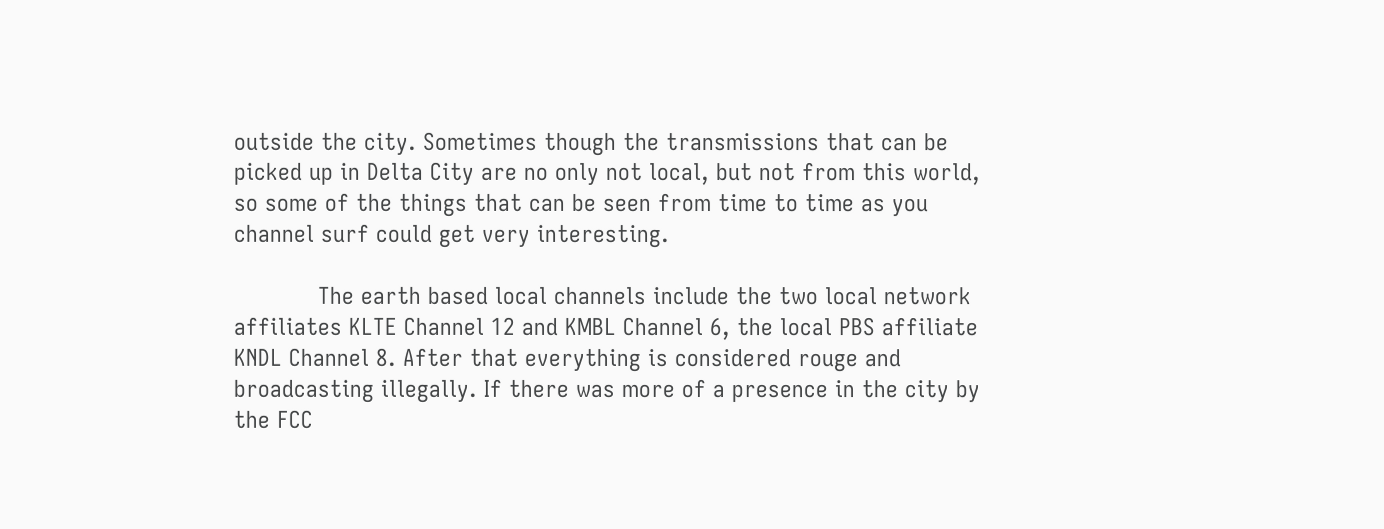outside the city. Sometimes though the transmissions that can be picked up in Delta City are no only not local, but not from this world, so some of the things that can be seen from time to time as you channel surf could get very interesting.

            The earth based local channels include the two local network affiliates KLTE Channel 12 and KMBL Channel 6, the local PBS affiliate KNDL Channel 8. After that everything is considered rouge and broadcasting illegally. If there was more of a presence in the city by the FCC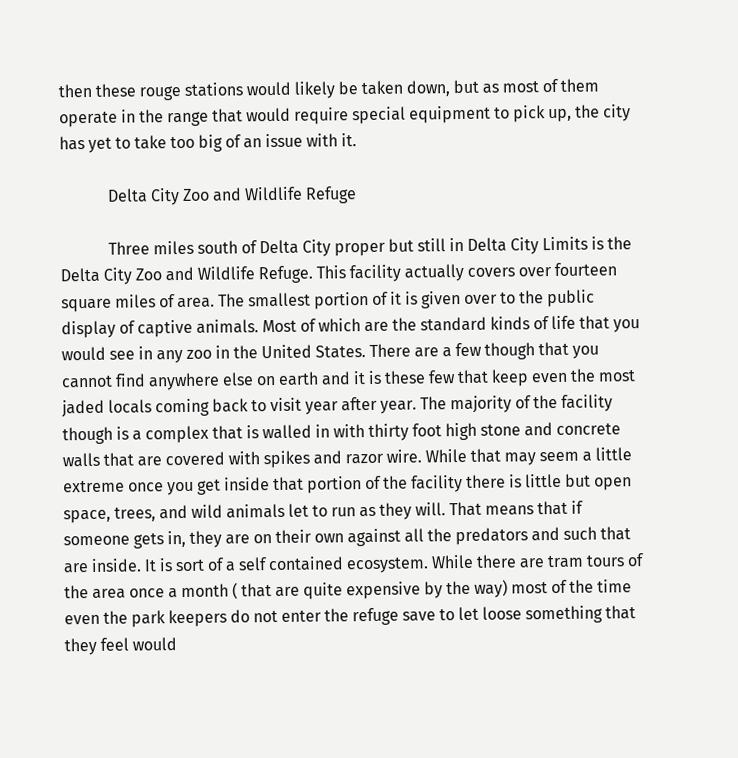then these rouge stations would likely be taken down, but as most of them operate in the range that would require special equipment to pick up, the city has yet to take too big of an issue with it.

            Delta City Zoo and Wildlife Refuge

            Three miles south of Delta City proper but still in Delta City Limits is the Delta City Zoo and Wildlife Refuge. This facility actually covers over fourteen square miles of area. The smallest portion of it is given over to the public display of captive animals. Most of which are the standard kinds of life that you would see in any zoo in the United States. There are a few though that you cannot find anywhere else on earth and it is these few that keep even the most jaded locals coming back to visit year after year. The majority of the facility though is a complex that is walled in with thirty foot high stone and concrete walls that are covered with spikes and razor wire. While that may seem a little extreme once you get inside that portion of the facility there is little but open space, trees, and wild animals let to run as they will. That means that if someone gets in, they are on their own against all the predators and such that are inside. It is sort of a self contained ecosystem. While there are tram tours of the area once a month ( that are quite expensive by the way) most of the time even the park keepers do not enter the refuge save to let loose something that they feel would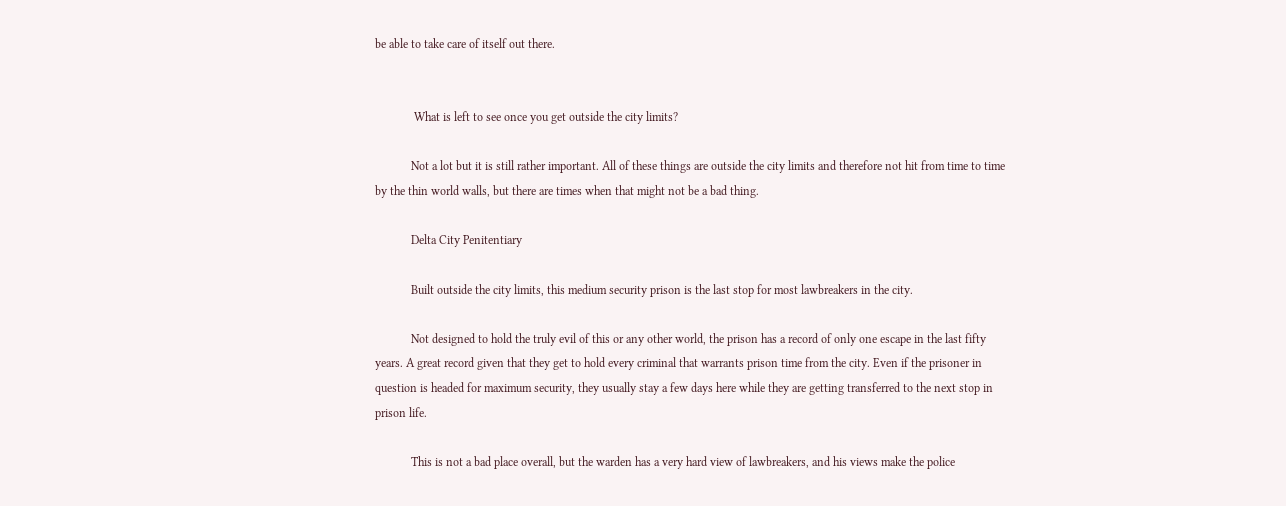be able to take care of itself out there.


             What is left to see once you get outside the city limits?

            Not a lot but it is still rather important. All of these things are outside the city limits and therefore not hit from time to time by the thin world walls, but there are times when that might not be a bad thing.

            Delta City Penitentiary

            Built outside the city limits, this medium security prison is the last stop for most lawbreakers in the city.

            Not designed to hold the truly evil of this or any other world, the prison has a record of only one escape in the last fifty years. A great record given that they get to hold every criminal that warrants prison time from the city. Even if the prisoner in question is headed for maximum security, they usually stay a few days here while they are getting transferred to the next stop in prison life.

            This is not a bad place overall, but the warden has a very hard view of lawbreakers, and his views make the police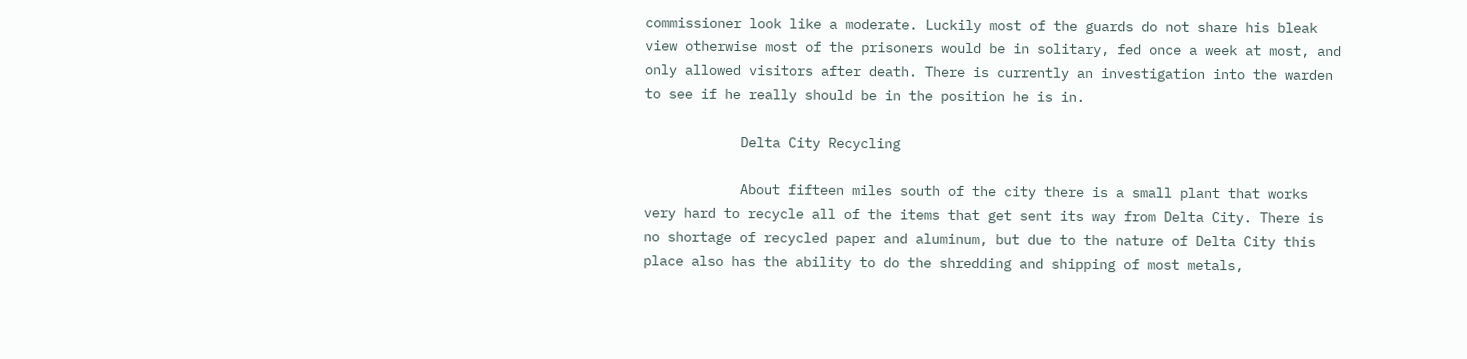commissioner look like a moderate. Luckily most of the guards do not share his bleak view otherwise most of the prisoners would be in solitary, fed once a week at most, and only allowed visitors after death. There is currently an investigation into the warden to see if he really should be in the position he is in.

            Delta City Recycling

            About fifteen miles south of the city there is a small plant that works very hard to recycle all of the items that get sent its way from Delta City. There is no shortage of recycled paper and aluminum, but due to the nature of Delta City this place also has the ability to do the shredding and shipping of most metals,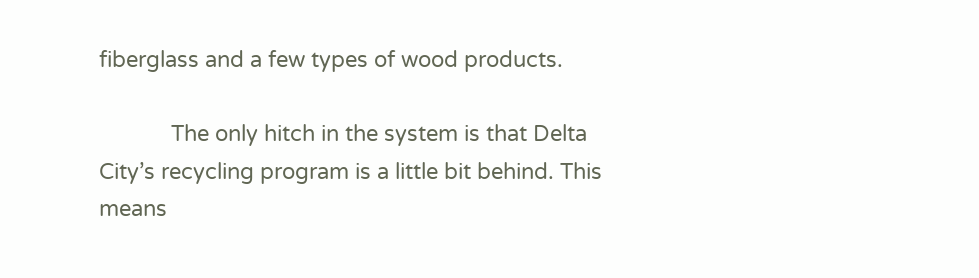fiberglass and a few types of wood products.

            The only hitch in the system is that Delta City’s recycling program is a little bit behind. This means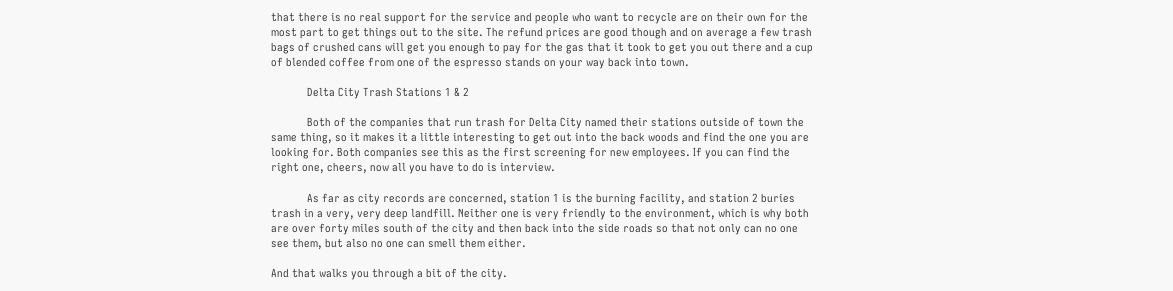that there is no real support for the service and people who want to recycle are on their own for the most part to get things out to the site. The refund prices are good though and on average a few trash bags of crushed cans will get you enough to pay for the gas that it took to get you out there and a cup of blended coffee from one of the espresso stands on your way back into town.

            Delta City Trash Stations 1 & 2

            Both of the companies that run trash for Delta City named their stations outside of town the same thing, so it makes it a little interesting to get out into the back woods and find the one you are looking for. Both companies see this as the first screening for new employees. If you can find the right one, cheers, now all you have to do is interview.

            As far as city records are concerned, station 1 is the burning facility, and station 2 buries trash in a very, very deep landfill. Neither one is very friendly to the environment, which is why both are over forty miles south of the city and then back into the side roads so that not only can no one see them, but also no one can smell them either.

And that walks you through a bit of the city.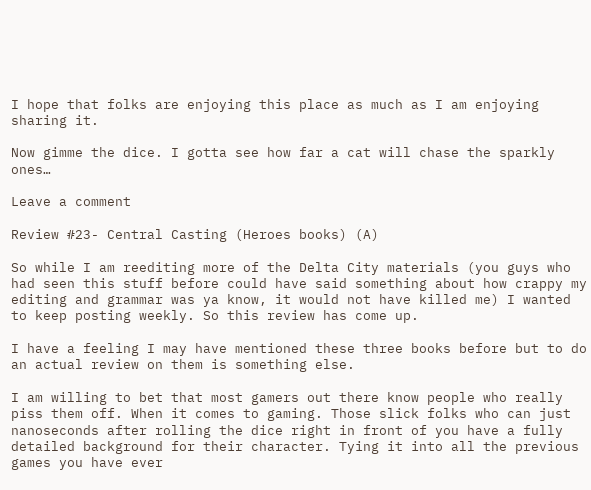I hope that folks are enjoying this place as much as I am enjoying sharing it.

Now gimme the dice. I gotta see how far a cat will chase the sparkly ones…

Leave a comment

Review #23- Central Casting (Heroes books) (A)

So while I am reediting more of the Delta City materials (you guys who had seen this stuff before could have said something about how crappy my editing and grammar was ya know, it would not have killed me) I wanted to keep posting weekly. So this review has come up.

I have a feeling I may have mentioned these three books before but to do an actual review on them is something else.

I am willing to bet that most gamers out there know people who really piss them off. When it comes to gaming. Those slick folks who can just nanoseconds after rolling the dice right in front of you have a fully detailed background for their character. Tying it into all the previous games you have ever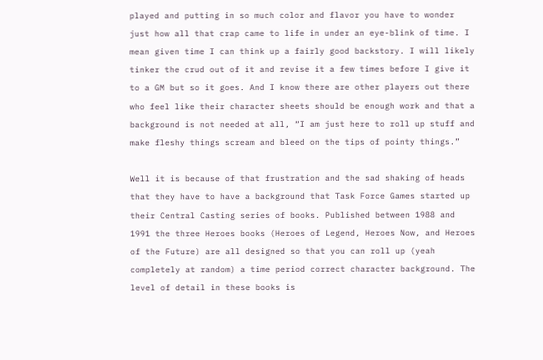played and putting in so much color and flavor you have to wonder just how all that crap came to life in under an eye-blink of time. I mean given time I can think up a fairly good backstory. I will likely tinker the crud out of it and revise it a few times before I give it to a GM but so it goes. And I know there are other players out there who feel like their character sheets should be enough work and that a background is not needed at all, “I am just here to roll up stuff and make fleshy things scream and bleed on the tips of pointy things.”

Well it is because of that frustration and the sad shaking of heads that they have to have a background that Task Force Games started up their Central Casting series of books. Published between 1988 and 1991 the three Heroes books (Heroes of Legend, Heroes Now, and Heroes of the Future) are all designed so that you can roll up (yeah completely at random) a time period correct character background. The level of detail in these books is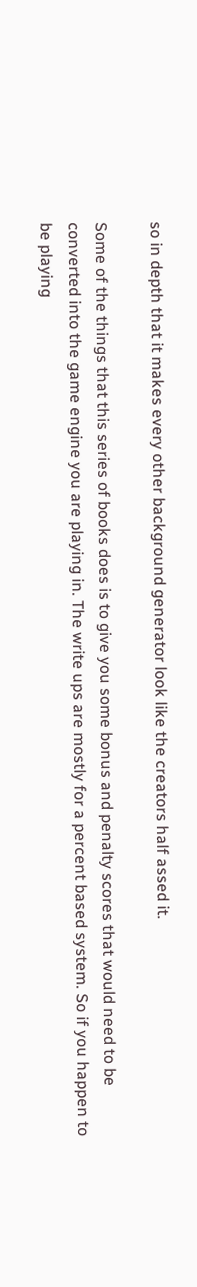so in depth that it makes every other background generator look like the creators half assed it.

Some of the things that this series of books does is to give you some bonus and penalty scores that would need to be converted into the game engine you are playing in. The write ups are mostly for a percent based system. So if you happen to be playing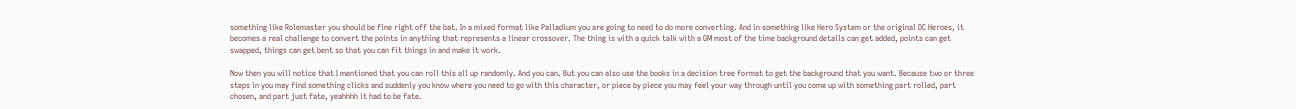something like Rolemaster you should be fine right off the bat. In a mixed format like Palladium you are going to need to do more converting. And in something like Hero System or the original DC Heroes, it becomes a real challenge to convert the points in anything that represents a linear crossover. The thing is with a quick talk with a GM most of the time background details can get added, points can get swapped, things can get bent so that you can fit things in and make it work.

Now then you will notice that I mentioned that you can roll this all up randomly. And you can. But you can also use the books in a decision tree format to get the background that you want. Because two or three steps in you may find something clicks and suddenly you know where you need to go with this character, or piece by piece you may feel your way through until you come up with something part rolled, part chosen, and part just fate, yeahhhh it had to be fate.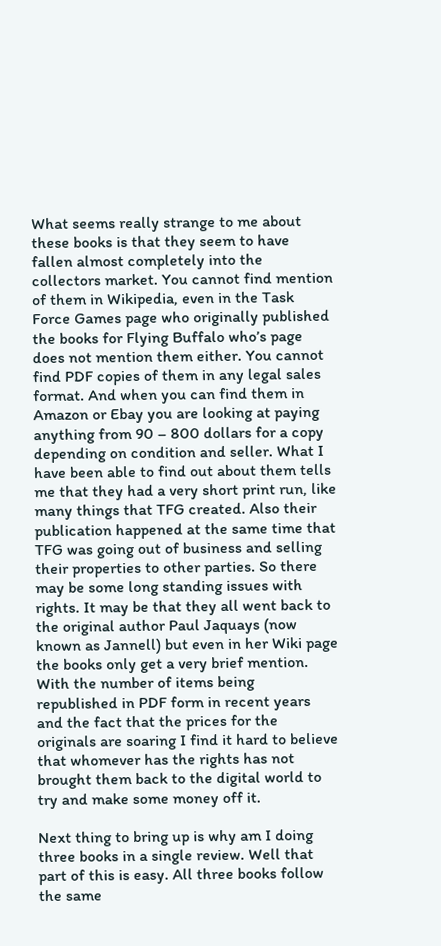What seems really strange to me about these books is that they seem to have fallen almost completely into the collectors market. You cannot find mention of them in Wikipedia, even in the Task Force Games page who originally published the books for Flying Buffalo who’s page does not mention them either. You cannot find PDF copies of them in any legal sales format. And when you can find them in Amazon or Ebay you are looking at paying anything from 90 – 800 dollars for a copy depending on condition and seller. What I have been able to find out about them tells me that they had a very short print run, like many things that TFG created. Also their publication happened at the same time that TFG was going out of business and selling their properties to other parties. So there may be some long standing issues with rights. It may be that they all went back to the original author Paul Jaquays (now known as Jannell) but even in her Wiki page the books only get a very brief mention. With the number of items being republished in PDF form in recent years and the fact that the prices for the originals are soaring I find it hard to believe that whomever has the rights has not brought them back to the digital world to try and make some money off it.

Next thing to bring up is why am I doing three books in a single review. Well that part of this is easy. All three books follow the same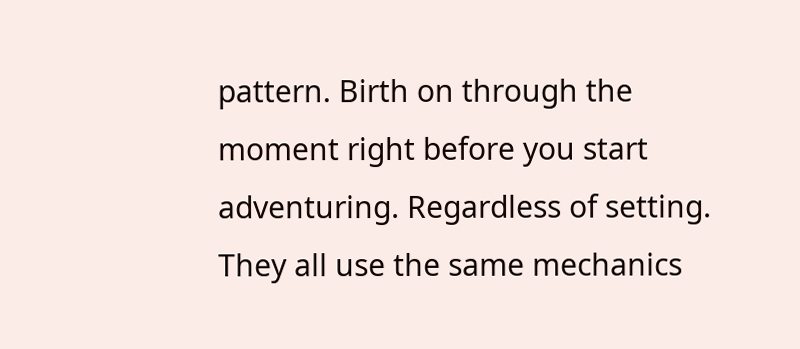pattern. Birth on through the moment right before you start adventuring. Regardless of setting. They all use the same mechanics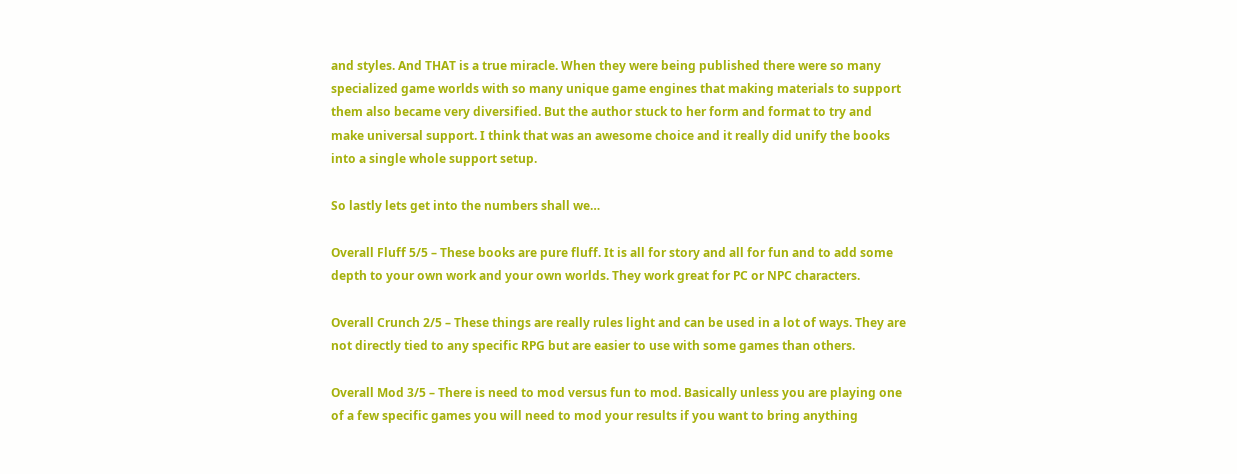and styles. And THAT is a true miracle. When they were being published there were so many specialized game worlds with so many unique game engines that making materials to support them also became very diversified. But the author stuck to her form and format to try and make universal support. I think that was an awesome choice and it really did unify the books into a single whole support setup.

So lastly lets get into the numbers shall we…

Overall Fluff 5/5 – These books are pure fluff. It is all for story and all for fun and to add some depth to your own work and your own worlds. They work great for PC or NPC characters.

Overall Crunch 2/5 – These things are really rules light and can be used in a lot of ways. They are not directly tied to any specific RPG but are easier to use with some games than others.

Overall Mod 3/5 – There is need to mod versus fun to mod. Basically unless you are playing one of a few specific games you will need to mod your results if you want to bring anything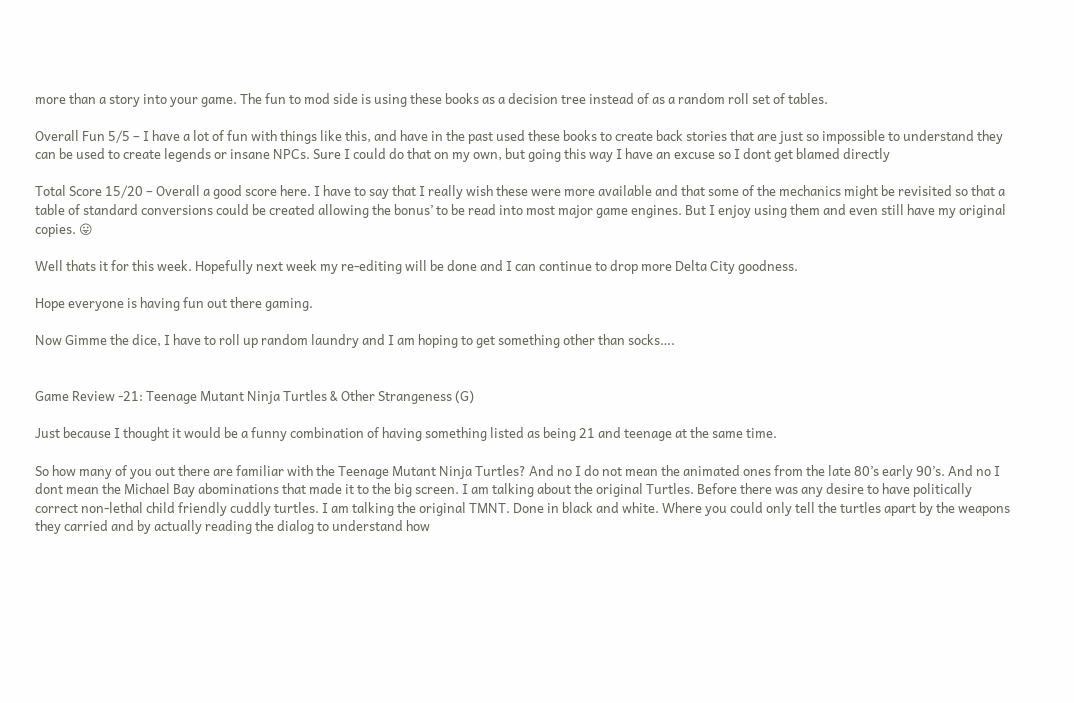more than a story into your game. The fun to mod side is using these books as a decision tree instead of as a random roll set of tables.

Overall Fun 5/5 – I have a lot of fun with things like this, and have in the past used these books to create back stories that are just so impossible to understand they can be used to create legends or insane NPCs. Sure I could do that on my own, but going this way I have an excuse so I dont get blamed directly

Total Score 15/20 – Overall a good score here. I have to say that I really wish these were more available and that some of the mechanics might be revisited so that a table of standard conversions could be created allowing the bonus’ to be read into most major game engines. But I enjoy using them and even still have my original copies. 😛

Well thats it for this week. Hopefully next week my re-editing will be done and I can continue to drop more Delta City goodness.

Hope everyone is having fun out there gaming.

Now Gimme the dice, I have to roll up random laundry and I am hoping to get something other than socks….


Game Review -21: Teenage Mutant Ninja Turtles & Other Strangeness (G)

Just because I thought it would be a funny combination of having something listed as being 21 and teenage at the same time.

So how many of you out there are familiar with the Teenage Mutant Ninja Turtles? And no I do not mean the animated ones from the late 80’s early 90’s. And no I dont mean the Michael Bay abominations that made it to the big screen. I am talking about the original Turtles. Before there was any desire to have politically correct non-lethal child friendly cuddly turtles. I am talking the original TMNT. Done in black and white. Where you could only tell the turtles apart by the weapons they carried and by actually reading the dialog to understand how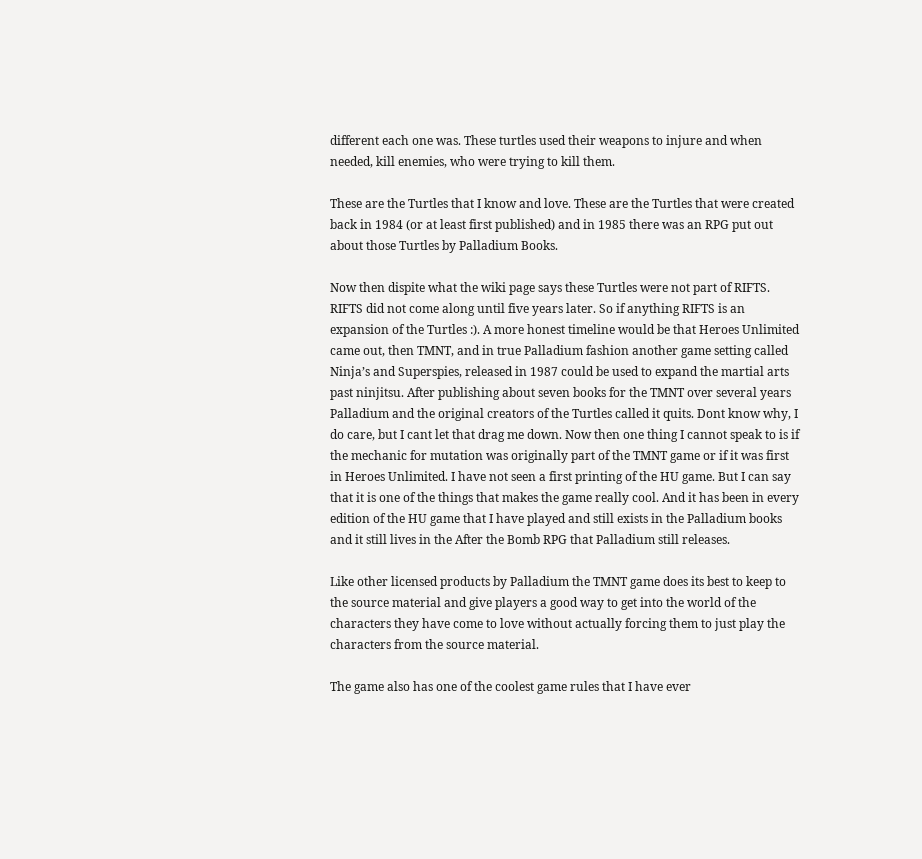different each one was. These turtles used their weapons to injure and when needed, kill enemies, who were trying to kill them.

These are the Turtles that I know and love. These are the Turtles that were created back in 1984 (or at least first published) and in 1985 there was an RPG put out about those Turtles by Palladium Books.

Now then dispite what the wiki page says these Turtles were not part of RIFTS. RIFTS did not come along until five years later. So if anything RIFTS is an expansion of the Turtles :). A more honest timeline would be that Heroes Unlimited came out, then TMNT, and in true Palladium fashion another game setting called Ninja’s and Superspies, released in 1987 could be used to expand the martial arts past ninjitsu. After publishing about seven books for the TMNT over several years Palladium and the original creators of the Turtles called it quits. Dont know why, I do care, but I cant let that drag me down. Now then one thing I cannot speak to is if the mechanic for mutation was originally part of the TMNT game or if it was first in Heroes Unlimited. I have not seen a first printing of the HU game. But I can say that it is one of the things that makes the game really cool. And it has been in every edition of the HU game that I have played and still exists in the Palladium books and it still lives in the After the Bomb RPG that Palladium still releases.

Like other licensed products by Palladium the TMNT game does its best to keep to the source material and give players a good way to get into the world of the characters they have come to love without actually forcing them to just play the characters from the source material.

The game also has one of the coolest game rules that I have ever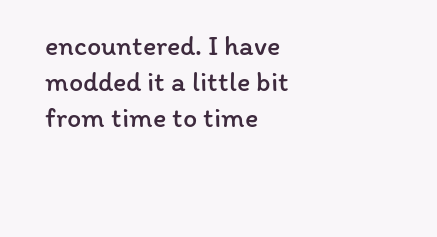encountered. I have modded it a little bit from time to time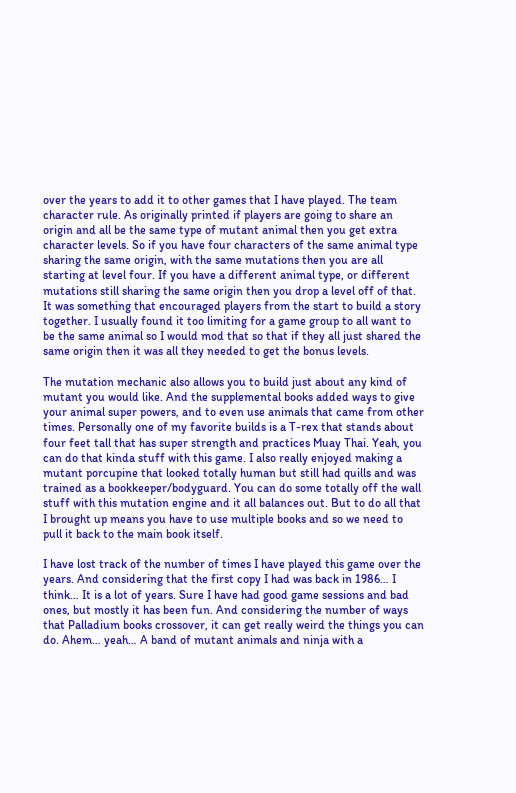over the years to add it to other games that I have played. The team character rule. As originally printed if players are going to share an origin and all be the same type of mutant animal then you get extra character levels. So if you have four characters of the same animal type sharing the same origin, with the same mutations then you are all starting at level four. If you have a different animal type, or different mutations still sharing the same origin then you drop a level off of that. It was something that encouraged players from the start to build a story together. I usually found it too limiting for a game group to all want to be the same animal so I would mod that so that if they all just shared the same origin then it was all they needed to get the bonus levels.

The mutation mechanic also allows you to build just about any kind of mutant you would like. And the supplemental books added ways to give your animal super powers, and to even use animals that came from other times. Personally one of my favorite builds is a T-rex that stands about four feet tall that has super strength and practices Muay Thai. Yeah, you can do that kinda stuff with this game. I also really enjoyed making a mutant porcupine that looked totally human but still had quills and was trained as a bookkeeper/bodyguard. You can do some totally off the wall stuff with this mutation engine and it all balances out. But to do all that I brought up means you have to use multiple books and so we need to pull it back to the main book itself.

I have lost track of the number of times I have played this game over the years. And considering that the first copy I had was back in 1986… I think… It is a lot of years. Sure I have had good game sessions and bad ones, but mostly it has been fun. And considering the number of ways that Palladium books crossover, it can get really weird the things you can do. Ahem… yeah… A band of mutant animals and ninja with a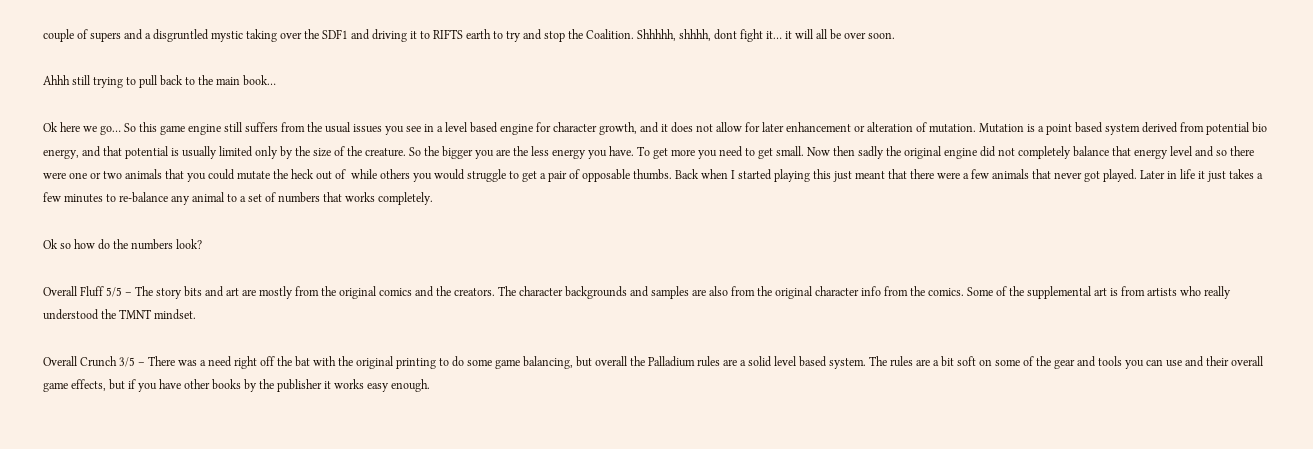couple of supers and a disgruntled mystic taking over the SDF1 and driving it to RIFTS earth to try and stop the Coalition. Shhhhh, shhhh, dont fight it… it will all be over soon.

Ahhh still trying to pull back to the main book…

Ok here we go… So this game engine still suffers from the usual issues you see in a level based engine for character growth, and it does not allow for later enhancement or alteration of mutation. Mutation is a point based system derived from potential bio energy, and that potential is usually limited only by the size of the creature. So the bigger you are the less energy you have. To get more you need to get small. Now then sadly the original engine did not completely balance that energy level and so there were one or two animals that you could mutate the heck out of  while others you would struggle to get a pair of opposable thumbs. Back when I started playing this just meant that there were a few animals that never got played. Later in life it just takes a few minutes to re-balance any animal to a set of numbers that works completely.

Ok so how do the numbers look?

Overall Fluff 5/5 – The story bits and art are mostly from the original comics and the creators. The character backgrounds and samples are also from the original character info from the comics. Some of the supplemental art is from artists who really understood the TMNT mindset.

Overall Crunch 3/5 – There was a need right off the bat with the original printing to do some game balancing, but overall the Palladium rules are a solid level based system. The rules are a bit soft on some of the gear and tools you can use and their overall game effects, but if you have other books by the publisher it works easy enough.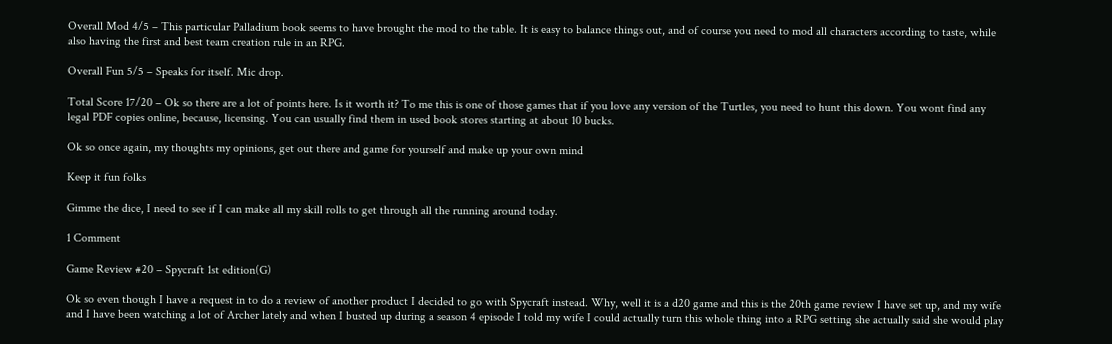Overall Mod 4/5 – This particular Palladium book seems to have brought the mod to the table. It is easy to balance things out, and of course you need to mod all characters according to taste, while also having the first and best team creation rule in an RPG.

Overall Fun 5/5 – Speaks for itself. Mic drop.

Total Score 17/20 – Ok so there are a lot of points here. Is it worth it? To me this is one of those games that if you love any version of the Turtles, you need to hunt this down. You wont find any legal PDF copies online, because, licensing. You can usually find them in used book stores starting at about 10 bucks.

Ok so once again, my thoughts my opinions, get out there and game for yourself and make up your own mind

Keep it fun folks

Gimme the dice, I need to see if I can make all my skill rolls to get through all the running around today.

1 Comment

Game Review #20 – Spycraft 1st edition(G)

Ok so even though I have a request in to do a review of another product I decided to go with Spycraft instead. Why, well it is a d20 game and this is the 20th game review I have set up, and my wife and I have been watching a lot of Archer lately and when I busted up during a season 4 episode I told my wife I could actually turn this whole thing into a RPG setting she actually said she would play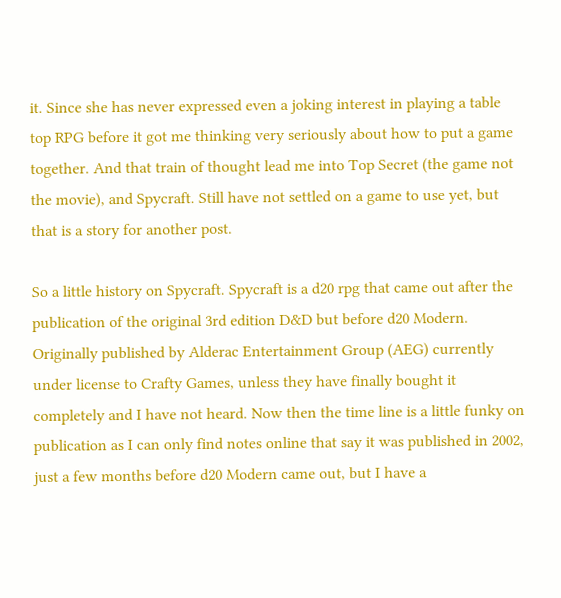it. Since she has never expressed even a joking interest in playing a table top RPG before it got me thinking very seriously about how to put a game together. And that train of thought lead me into Top Secret (the game not the movie), and Spycraft. Still have not settled on a game to use yet, but that is a story for another post.

So a little history on Spycraft. Spycraft is a d20 rpg that came out after the publication of the original 3rd edition D&D but before d20 Modern. Originally published by Alderac Entertainment Group (AEG) currently under license to Crafty Games, unless they have finally bought it completely and I have not heard. Now then the time line is a little funky on publication as I can only find notes online that say it was published in 2002, just a few months before d20 Modern came out, but I have a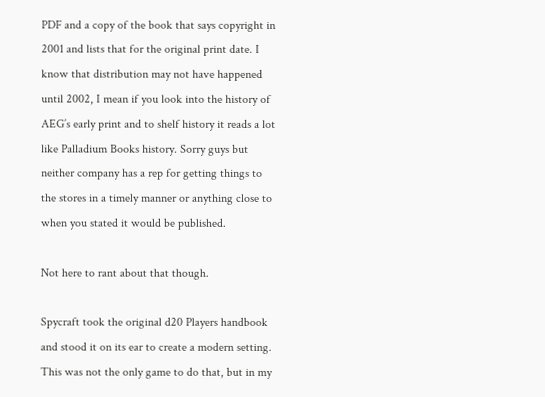PDF and a copy of the book that says copyright in 2001 and lists that for the original print date. I know that distribution may not have happened until 2002, I mean if you look into the history of AEG’s early print and to shelf history it reads a lot like Palladium Books history. Sorry guys but neither company has a rep for getting things to the stores in a timely manner or anything close to when you stated it would be published.

Not here to rant about that though.

Spycraft took the original d20 Players handbook and stood it on its ear to create a modern setting. This was not the only game to do that, but in my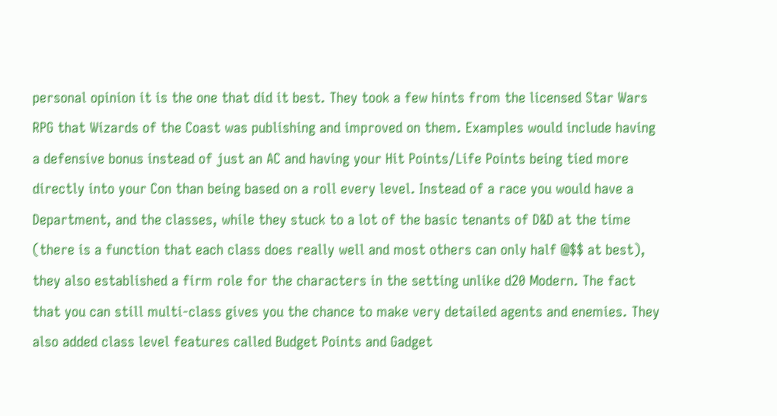personal opinion it is the one that did it best. They took a few hints from the licensed Star Wars RPG that Wizards of the Coast was publishing and improved on them. Examples would include having a defensive bonus instead of just an AC and having your Hit Points/Life Points being tied more directly into your Con than being based on a roll every level. Instead of a race you would have a Department, and the classes, while they stuck to a lot of the basic tenants of D&D at the time (there is a function that each class does really well and most others can only half @$$ at best), they also established a firm role for the characters in the setting unlike d20 Modern. The fact that you can still multi-class gives you the chance to make very detailed agents and enemies. They also added class level features called Budget Points and Gadget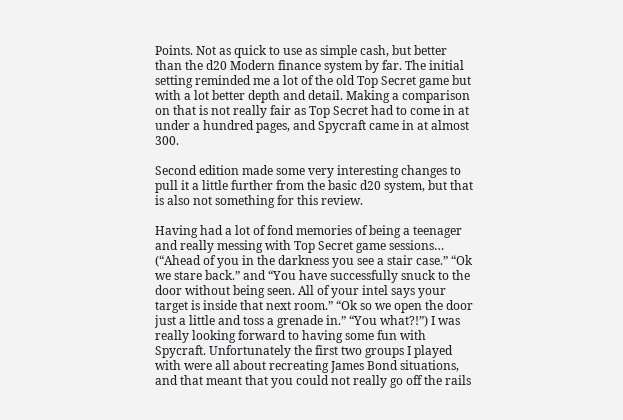Points. Not as quick to use as simple cash, but better than the d20 Modern finance system by far. The initial setting reminded me a lot of the old Top Secret game but with a lot better depth and detail. Making a comparison on that is not really fair as Top Secret had to come in at under a hundred pages, and Spycraft came in at almost 300.

Second edition made some very interesting changes to pull it a little further from the basic d20 system, but that is also not something for this review.

Having had a lot of fond memories of being a teenager and really messing with Top Secret game sessions… (“Ahead of you in the darkness you see a stair case.” “Ok we stare back.” and “You have successfully snuck to the door without being seen. All of your intel says your target is inside that next room.” “Ok so we open the door just a little and toss a grenade in.” “You what?!”) I was really looking forward to having some fun with Spycraft. Unfortunately the first two groups I played with were all about recreating James Bond situations, and that meant that you could not really go off the rails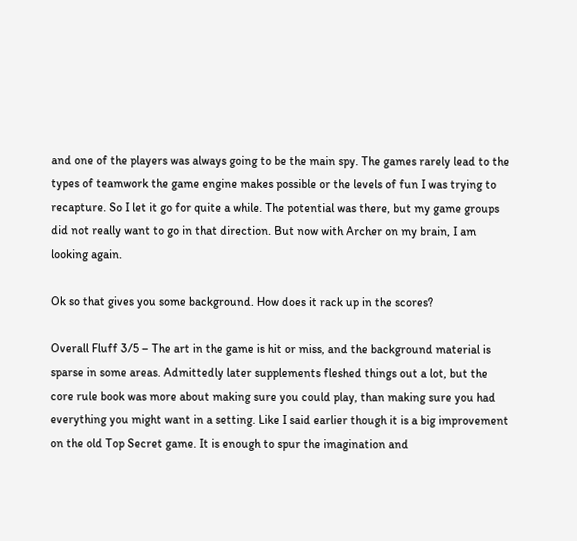and one of the players was always going to be the main spy. The games rarely lead to the types of teamwork the game engine makes possible or the levels of fun I was trying to recapture. So I let it go for quite a while. The potential was there, but my game groups did not really want to go in that direction. But now with Archer on my brain, I am looking again.

Ok so that gives you some background. How does it rack up in the scores?

Overall Fluff 3/5 – The art in the game is hit or miss, and the background material is sparse in some areas. Admittedly later supplements fleshed things out a lot, but the core rule book was more about making sure you could play, than making sure you had everything you might want in a setting. Like I said earlier though it is a big improvement on the old Top Secret game. It is enough to spur the imagination and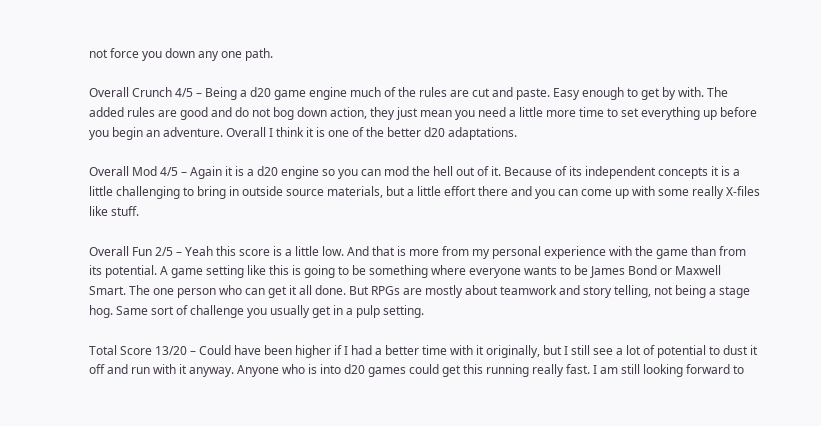not force you down any one path.

Overall Crunch 4/5 – Being a d20 game engine much of the rules are cut and paste. Easy enough to get by with. The added rules are good and do not bog down action, they just mean you need a little more time to set everything up before you begin an adventure. Overall I think it is one of the better d20 adaptations.

Overall Mod 4/5 – Again it is a d20 engine so you can mod the hell out of it. Because of its independent concepts it is a little challenging to bring in outside source materials, but a little effort there and you can come up with some really X-files like stuff.

Overall Fun 2/5 – Yeah this score is a little low. And that is more from my personal experience with the game than from its potential. A game setting like this is going to be something where everyone wants to be James Bond or Maxwell Smart. The one person who can get it all done. But RPGs are mostly about teamwork and story telling, not being a stage hog. Same sort of challenge you usually get in a pulp setting.

Total Score 13/20 – Could have been higher if I had a better time with it originally, but I still see a lot of potential to dust it off and run with it anyway. Anyone who is into d20 games could get this running really fast. I am still looking forward to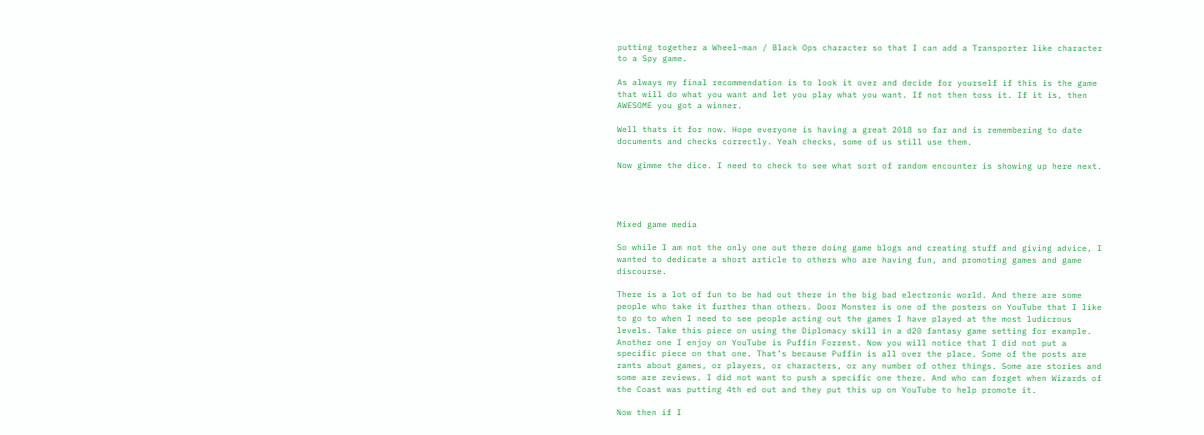putting together a Wheel-man / Black Ops character so that I can add a Transporter like character to a Spy game.

As always my final recommendation is to look it over and decide for yourself if this is the game that will do what you want and let you play what you want. If not then toss it. If it is, then AWESOME you got a winner.

Well thats it for now. Hope everyone is having a great 2018 so far and is remembering to date documents and checks correctly. Yeah checks, some of us still use them.

Now gimme the dice. I need to check to see what sort of random encounter is showing up here next.




Mixed game media

So while I am not the only one out there doing game blogs and creating stuff and giving advice, I wanted to dedicate a short article to others who are having fun, and promoting games and game discourse.

There is a lot of fun to be had out there in the big bad electronic world. And there are some people who take it further than others. Door Monster is one of the posters on YouTube that I like to go to when I need to see people acting out the games I have played at the most ludicrous levels. Take this piece on using the Diplomacy skill in a d20 fantasy game setting for example. Another one I enjoy on YouTube is Puffin Forrest. Now you will notice that I did not put a specific piece on that one. That’s because Puffin is all over the place. Some of the posts are rants about games, or players, or characters, or any number of other things. Some are stories and some are reviews. I did not want to push a specific one there. And who can forget when Wizards of the Coast was putting 4th ed out and they put this up on YouTube to help promote it.

Now then if I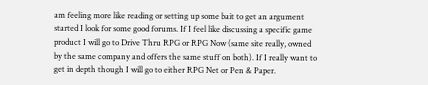am feeling more like reading or setting up some bait to get an argument started I look for some good forums. If I feel like discussing a specific game product I will go to Drive Thru RPG or RPG Now (same site really, owned by the same company and offers the same stuff on both). If I really want to get in depth though I will go to either RPG Net or Pen & Paper.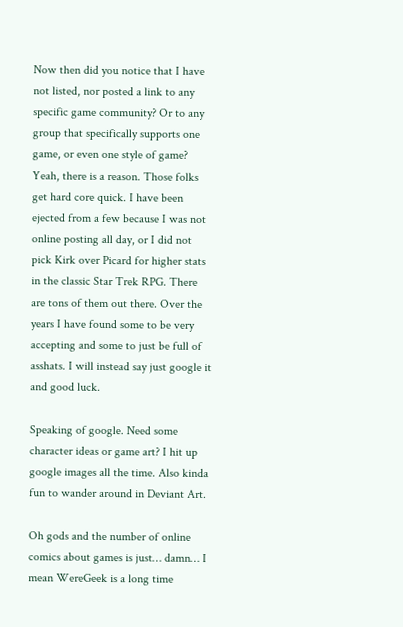Now then did you notice that I have not listed, nor posted a link to any specific game community? Or to any group that specifically supports one game, or even one style of game? Yeah, there is a reason. Those folks get hard core quick. I have been ejected from a few because I was not online posting all day, or I did not pick Kirk over Picard for higher stats in the classic Star Trek RPG. There are tons of them out there. Over the years I have found some to be very accepting and some to just be full of asshats. I will instead say just google it and good luck.

Speaking of google. Need some character ideas or game art? I hit up google images all the time. Also kinda fun to wander around in Deviant Art.

Oh gods and the number of online comics about games is just… damn… I mean WereGeek is a long time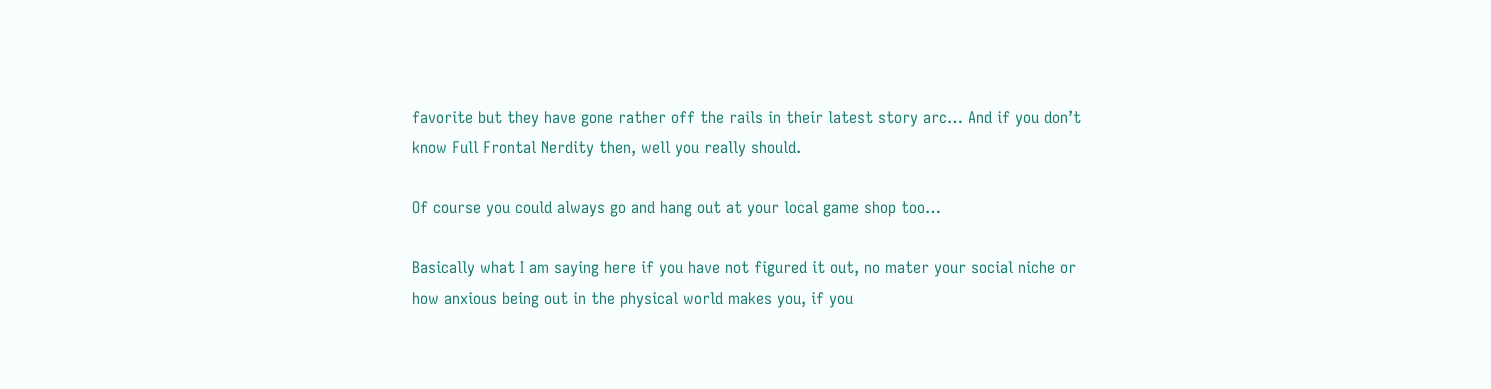favorite but they have gone rather off the rails in their latest story arc… And if you don’t know Full Frontal Nerdity then, well you really should.

Of course you could always go and hang out at your local game shop too…

Basically what I am saying here if you have not figured it out, no mater your social niche or how anxious being out in the physical world makes you, if you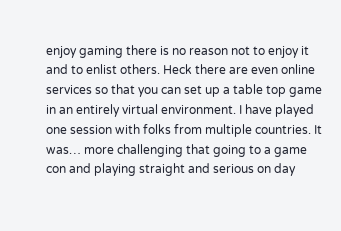enjoy gaming there is no reason not to enjoy it and to enlist others. Heck there are even online services so that you can set up a table top game in an entirely virtual environment. I have played one session with folks from multiple countries. It was… more challenging that going to a game con and playing straight and serious on day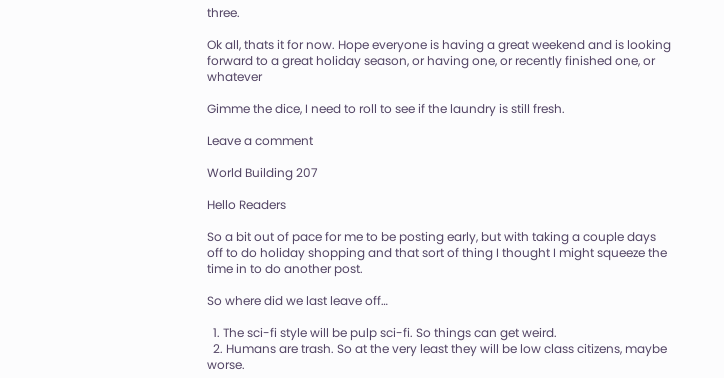three.

Ok all, thats it for now. Hope everyone is having a great weekend and is looking forward to a great holiday season, or having one, or recently finished one, or whatever

Gimme the dice, I need to roll to see if the laundry is still fresh.

Leave a comment

World Building 207

Hello Readers

So a bit out of pace for me to be posting early, but with taking a couple days off to do holiday shopping and that sort of thing I thought I might squeeze the time in to do another post.

So where did we last leave off…

  1. The sci-fi style will be pulp sci-fi. So things can get weird.
  2. Humans are trash. So at the very least they will be low class citizens, maybe worse.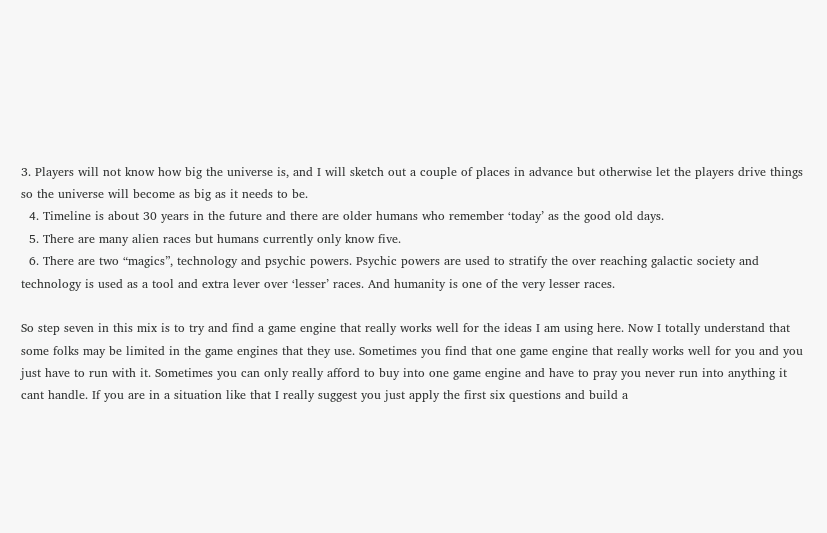3. Players will not know how big the universe is, and I will sketch out a couple of places in advance but otherwise let the players drive things so the universe will become as big as it needs to be.
  4. Timeline is about 30 years in the future and there are older humans who remember ‘today’ as the good old days.
  5. There are many alien races but humans currently only know five.
  6. There are two “magics”, technology and psychic powers. Psychic powers are used to stratify the over reaching galactic society and technology is used as a tool and extra lever over ‘lesser’ races. And humanity is one of the very lesser races.

So step seven in this mix is to try and find a game engine that really works well for the ideas I am using here. Now I totally understand that some folks may be limited in the game engines that they use. Sometimes you find that one game engine that really works well for you and you just have to run with it. Sometimes you can only really afford to buy into one game engine and have to pray you never run into anything it cant handle. If you are in a situation like that I really suggest you just apply the first six questions and build a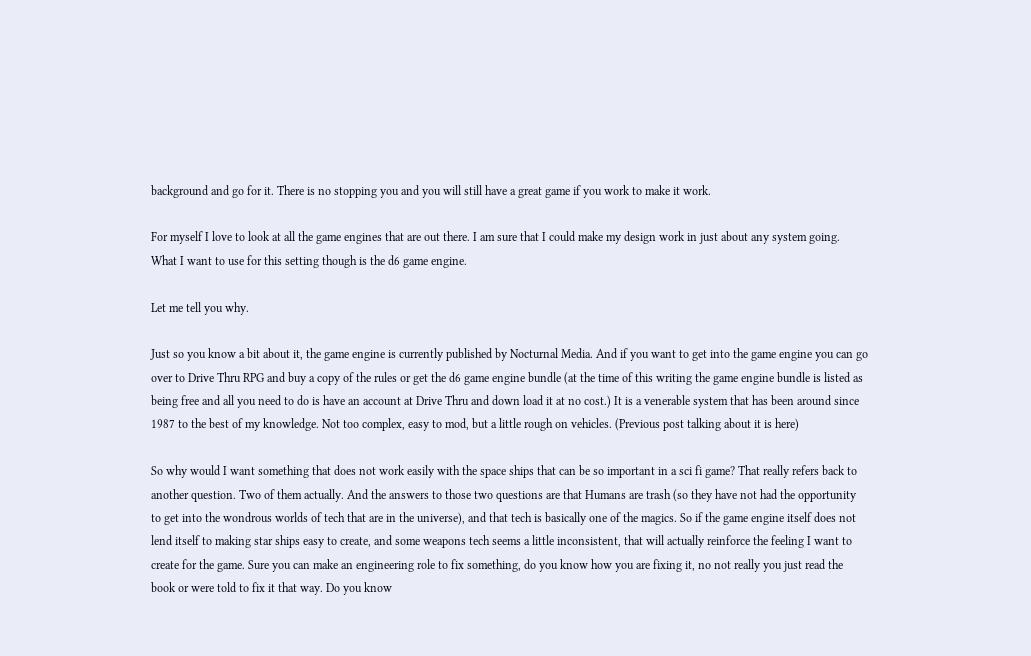background and go for it. There is no stopping you and you will still have a great game if you work to make it work.

For myself I love to look at all the game engines that are out there. I am sure that I could make my design work in just about any system going. What I want to use for this setting though is the d6 game engine.

Let me tell you why.

Just so you know a bit about it, the game engine is currently published by Nocturnal Media. And if you want to get into the game engine you can go over to Drive Thru RPG and buy a copy of the rules or get the d6 game engine bundle (at the time of this writing the game engine bundle is listed as being free and all you need to do is have an account at Drive Thru and down load it at no cost.) It is a venerable system that has been around since 1987 to the best of my knowledge. Not too complex, easy to mod, but a little rough on vehicles. (Previous post talking about it is here)

So why would I want something that does not work easily with the space ships that can be so important in a sci fi game? That really refers back to another question. Two of them actually. And the answers to those two questions are that Humans are trash (so they have not had the opportunity to get into the wondrous worlds of tech that are in the universe), and that tech is basically one of the magics. So if the game engine itself does not lend itself to making star ships easy to create, and some weapons tech seems a little inconsistent, that will actually reinforce the feeling I want to create for the game. Sure you can make an engineering role to fix something, do you know how you are fixing it, no not really you just read the book or were told to fix it that way. Do you know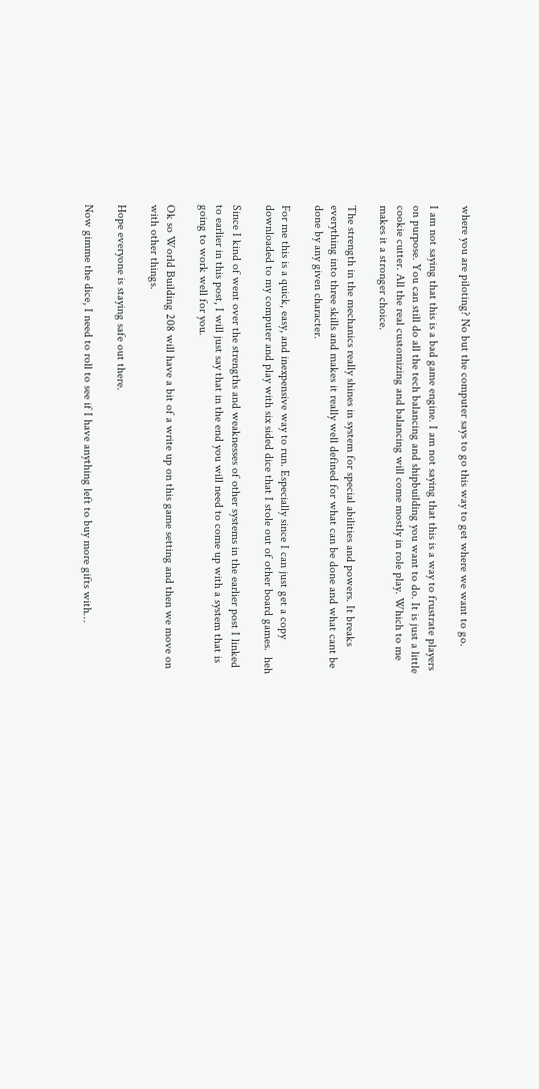where you are piloting? No but the computer says to go this way to get where we want to go.

I am not saying that this is a bad game engine. I am not saying that this is a way to frustrate players on purpose. You can still do all the tech balancing and shipbuilding you want to do. It is just a little cookie cutter. All the real customizing and balancing will come mostly in role play. Which to me makes it a stronger choice.

The strength in the mechanics really shines in system for special abilities and powers. It breaks everything into three skills and makes it really well defined for what can be done and what cant be done by any given character.

For me this is a quick, easy, and inexpensive way to run. Especially since I can just get a copy downloaded to my computer and play with six sided dice that I stole out of other board games.  heh

Since I kind of went over the strengths and weaknesses of other systems in the earlier post I linked to earlier in this post, I will just say that in the end you will need to come up with a system that is going to work well for you.

Ok so World Building 208 will have a bit of a write up on this game setting and then we move on with other things.

Hope everyone is staying safe out there.

Now gimme the dice, I need to roll to see if I have anything left to buy more gifts with…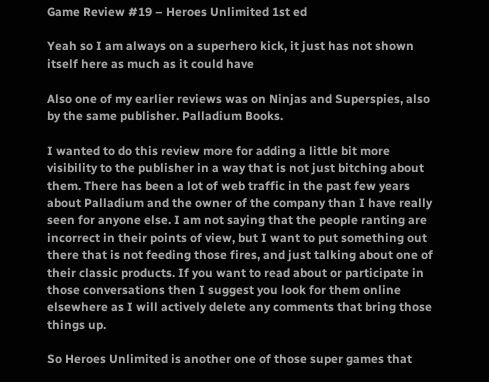Game Review #19 – Heroes Unlimited 1st ed

Yeah so I am always on a superhero kick, it just has not shown itself here as much as it could have

Also one of my earlier reviews was on Ninjas and Superspies, also by the same publisher. Palladium Books.

I wanted to do this review more for adding a little bit more visibility to the publisher in a way that is not just bitching about them. There has been a lot of web traffic in the past few years about Palladium and the owner of the company than I have really seen for anyone else. I am not saying that the people ranting are incorrect in their points of view, but I want to put something out there that is not feeding those fires, and just talking about one of their classic products. If you want to read about or participate in those conversations then I suggest you look for them online elsewhere as I will actively delete any comments that bring those things up.

So Heroes Unlimited is another one of those super games that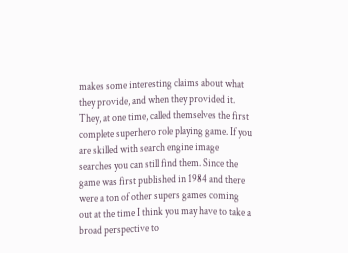makes some interesting claims about what they provide, and when they provided it. They, at one time, called themselves the first complete superhero role playing game. If you are skilled with search engine image searches you can still find them. Since the game was first published in 1984 and there were a ton of other supers games coming out at the time I think you may have to take a broad perspective to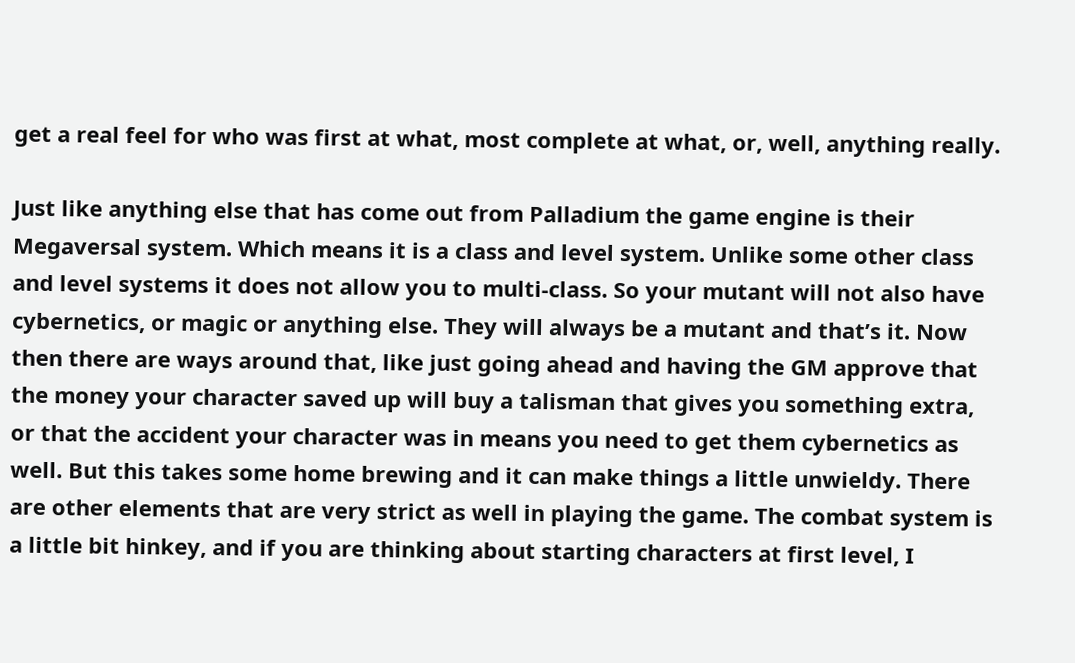get a real feel for who was first at what, most complete at what, or, well, anything really.

Just like anything else that has come out from Palladium the game engine is their Megaversal system. Which means it is a class and level system. Unlike some other class and level systems it does not allow you to multi-class. So your mutant will not also have cybernetics, or magic or anything else. They will always be a mutant and that’s it. Now then there are ways around that, like just going ahead and having the GM approve that the money your character saved up will buy a talisman that gives you something extra, or that the accident your character was in means you need to get them cybernetics as well. But this takes some home brewing and it can make things a little unwieldy. There are other elements that are very strict as well in playing the game. The combat system is a little bit hinkey, and if you are thinking about starting characters at first level, I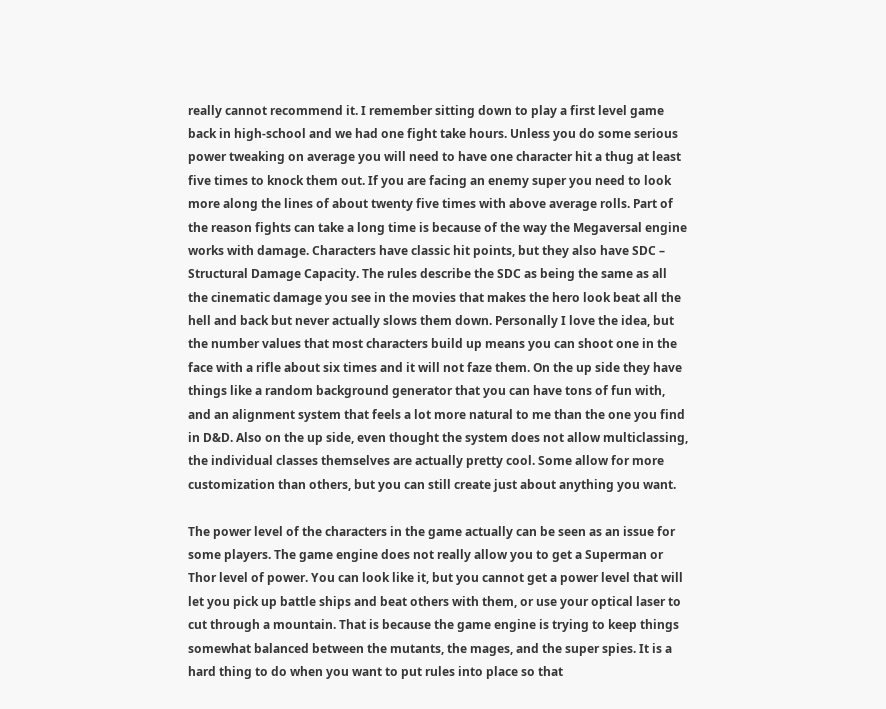really cannot recommend it. I remember sitting down to play a first level game back in high-school and we had one fight take hours. Unless you do some serious power tweaking on average you will need to have one character hit a thug at least five times to knock them out. If you are facing an enemy super you need to look more along the lines of about twenty five times with above average rolls. Part of the reason fights can take a long time is because of the way the Megaversal engine works with damage. Characters have classic hit points, but they also have SDC – Structural Damage Capacity. The rules describe the SDC as being the same as all the cinematic damage you see in the movies that makes the hero look beat all the hell and back but never actually slows them down. Personally I love the idea, but the number values that most characters build up means you can shoot one in the face with a rifle about six times and it will not faze them. On the up side they have things like a random background generator that you can have tons of fun with, and an alignment system that feels a lot more natural to me than the one you find in D&D. Also on the up side, even thought the system does not allow multiclassing, the individual classes themselves are actually pretty cool. Some allow for more customization than others, but you can still create just about anything you want.

The power level of the characters in the game actually can be seen as an issue for some players. The game engine does not really allow you to get a Superman or Thor level of power. You can look like it, but you cannot get a power level that will let you pick up battle ships and beat others with them, or use your optical laser to cut through a mountain. That is because the game engine is trying to keep things somewhat balanced between the mutants, the mages, and the super spies. It is a hard thing to do when you want to put rules into place so that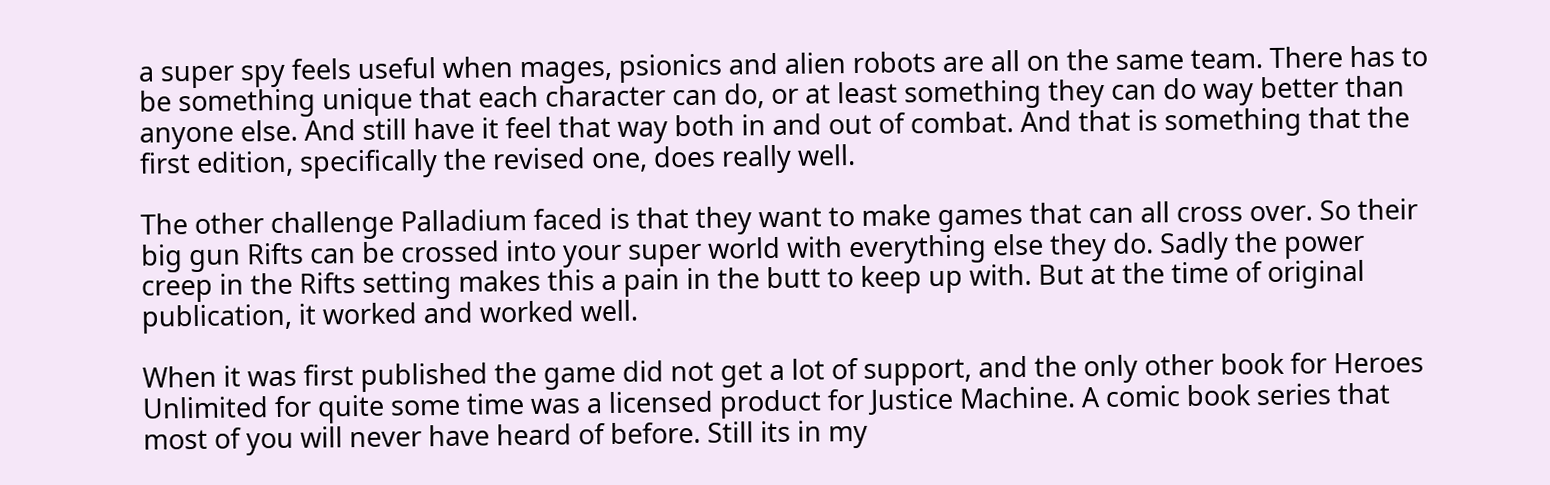a super spy feels useful when mages, psionics and alien robots are all on the same team. There has to be something unique that each character can do, or at least something they can do way better than anyone else. And still have it feel that way both in and out of combat. And that is something that the first edition, specifically the revised one, does really well.

The other challenge Palladium faced is that they want to make games that can all cross over. So their big gun Rifts can be crossed into your super world with everything else they do. Sadly the power creep in the Rifts setting makes this a pain in the butt to keep up with. But at the time of original publication, it worked and worked well.

When it was first published the game did not get a lot of support, and the only other book for Heroes Unlimited for quite some time was a licensed product for Justice Machine. A comic book series that most of you will never have heard of before. Still its in my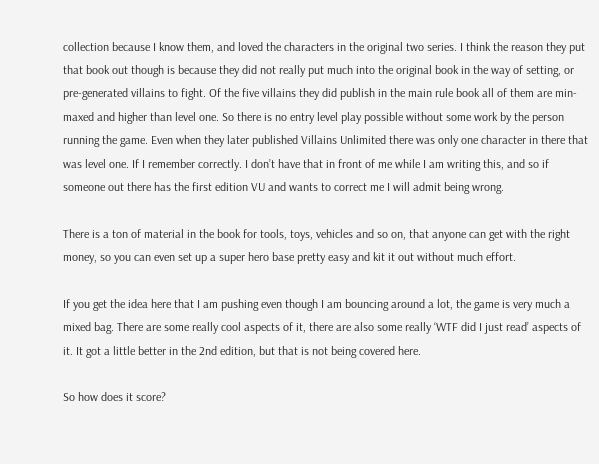collection because I know them, and loved the characters in the original two series. I think the reason they put that book out though is because they did not really put much into the original book in the way of setting, or pre-generated villains to fight. Of the five villains they did publish in the main rule book all of them are min-maxed and higher than level one. So there is no entry level play possible without some work by the person running the game. Even when they later published Villains Unlimited there was only one character in there that was level one. If I remember correctly. I don’t have that in front of me while I am writing this, and so if someone out there has the first edition VU and wants to correct me I will admit being wrong.

There is a ton of material in the book for tools, toys, vehicles and so on, that anyone can get with the right money, so you can even set up a super hero base pretty easy and kit it out without much effort.

If you get the idea here that I am pushing even though I am bouncing around a lot, the game is very much a mixed bag. There are some really cool aspects of it, there are also some really ‘WTF did I just read’ aspects of it. It got a little better in the 2nd edition, but that is not being covered here.

So how does it score?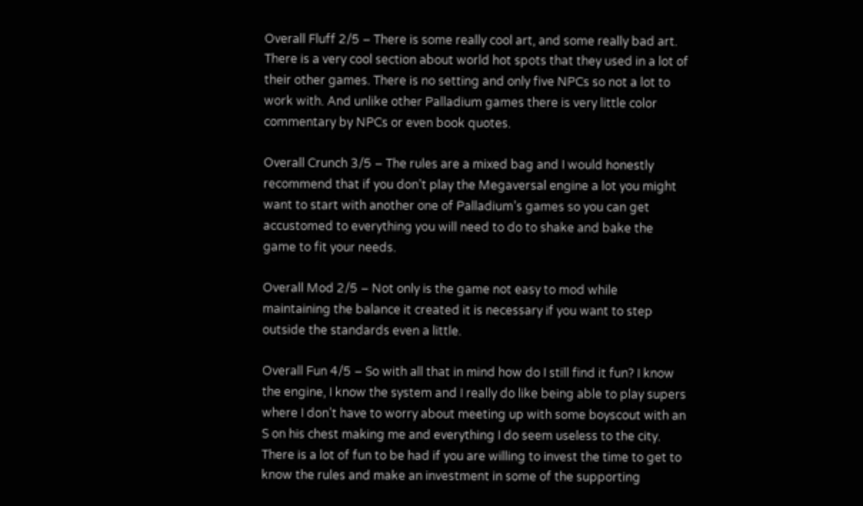Overall Fluff 2/5 – There is some really cool art, and some really bad art. There is a very cool section about world hot spots that they used in a lot of their other games. There is no setting and only five NPCs so not a lot to work with. And unlike other Palladium games there is very little color commentary by NPCs or even book quotes.

Overall Crunch 3/5 – The rules are a mixed bag and I would honestly recommend that if you don’t play the Megaversal engine a lot you might want to start with another one of Palladium’s games so you can get accustomed to everything you will need to do to shake and bake the game to fit your needs.

Overall Mod 2/5 – Not only is the game not easy to mod while maintaining the balance it created it is necessary if you want to step outside the standards even a little.

Overall Fun 4/5 – So with all that in mind how do I still find it fun? I know the engine, I know the system and I really do like being able to play supers where I don’t have to worry about meeting up with some boyscout with an S on his chest making me and everything I do seem useless to the city. There is a lot of fun to be had if you are willing to invest the time to get to know the rules and make an investment in some of the supporting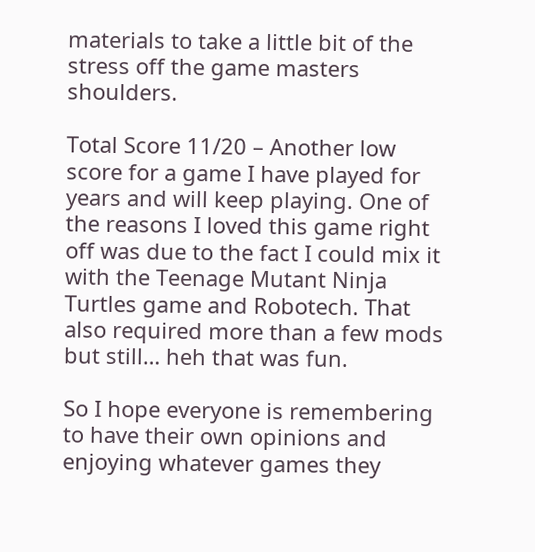materials to take a little bit of the stress off the game masters shoulders.

Total Score 11/20 – Another low score for a game I have played for years and will keep playing. One of the reasons I loved this game right off was due to the fact I could mix it with the Teenage Mutant Ninja Turtles game and Robotech. That also required more than a few mods but still… heh that was fun.

So I hope everyone is remembering to have their own opinions and enjoying whatever games they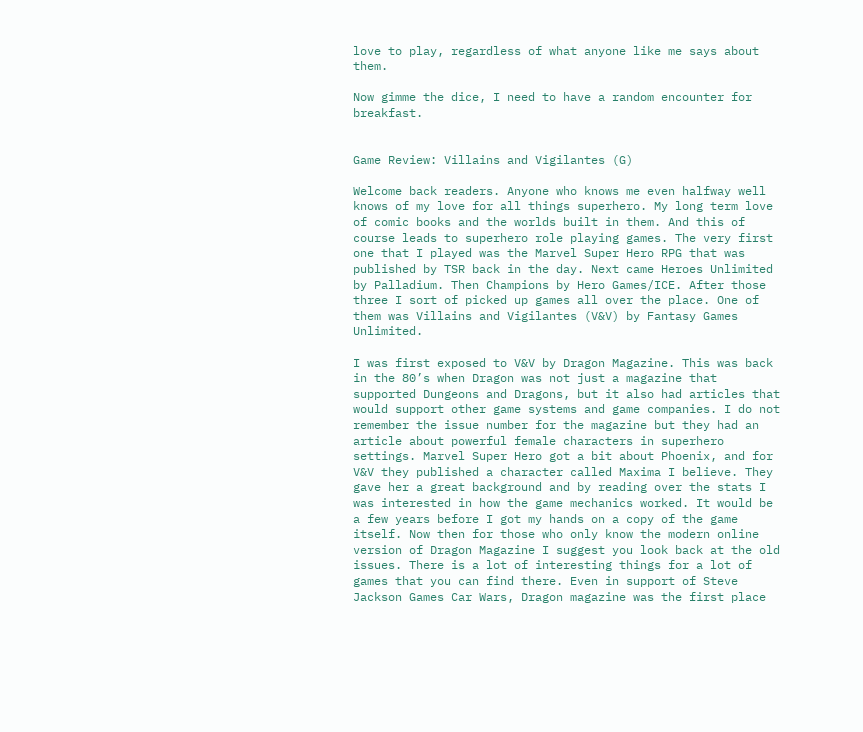love to play, regardless of what anyone like me says about them.

Now gimme the dice, I need to have a random encounter for breakfast.


Game Review: Villains and Vigilantes (G)

Welcome back readers. Anyone who knows me even halfway well knows of my love for all things superhero. My long term love of comic books and the worlds built in them. And this of course leads to superhero role playing games. The very first one that I played was the Marvel Super Hero RPG that was published by TSR back in the day. Next came Heroes Unlimited by Palladium. Then Champions by Hero Games/ICE. After those three I sort of picked up games all over the place. One of them was Villains and Vigilantes (V&V) by Fantasy Games Unlimited.

I was first exposed to V&V by Dragon Magazine. This was back in the 80’s when Dragon was not just a magazine that supported Dungeons and Dragons, but it also had articles that would support other game systems and game companies. I do not remember the issue number for the magazine but they had an article about powerful female characters in superhero settings. Marvel Super Hero got a bit about Phoenix, and for V&V they published a character called Maxima I believe. They gave her a great background and by reading over the stats I was interested in how the game mechanics worked. It would be a few years before I got my hands on a copy of the game itself. Now then for those who only know the modern online version of Dragon Magazine I suggest you look back at the old issues. There is a lot of interesting things for a lot of games that you can find there. Even in support of Steve Jackson Games Car Wars, Dragon magazine was the first place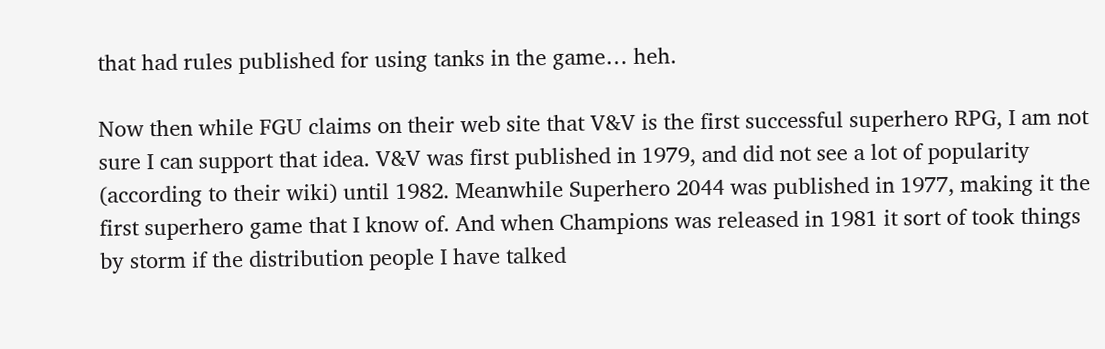that had rules published for using tanks in the game… heh.

Now then while FGU claims on their web site that V&V is the first successful superhero RPG, I am not sure I can support that idea. V&V was first published in 1979, and did not see a lot of popularity (according to their wiki) until 1982. Meanwhile Superhero 2044 was published in 1977, making it the first superhero game that I know of. And when Champions was released in 1981 it sort of took things by storm if the distribution people I have talked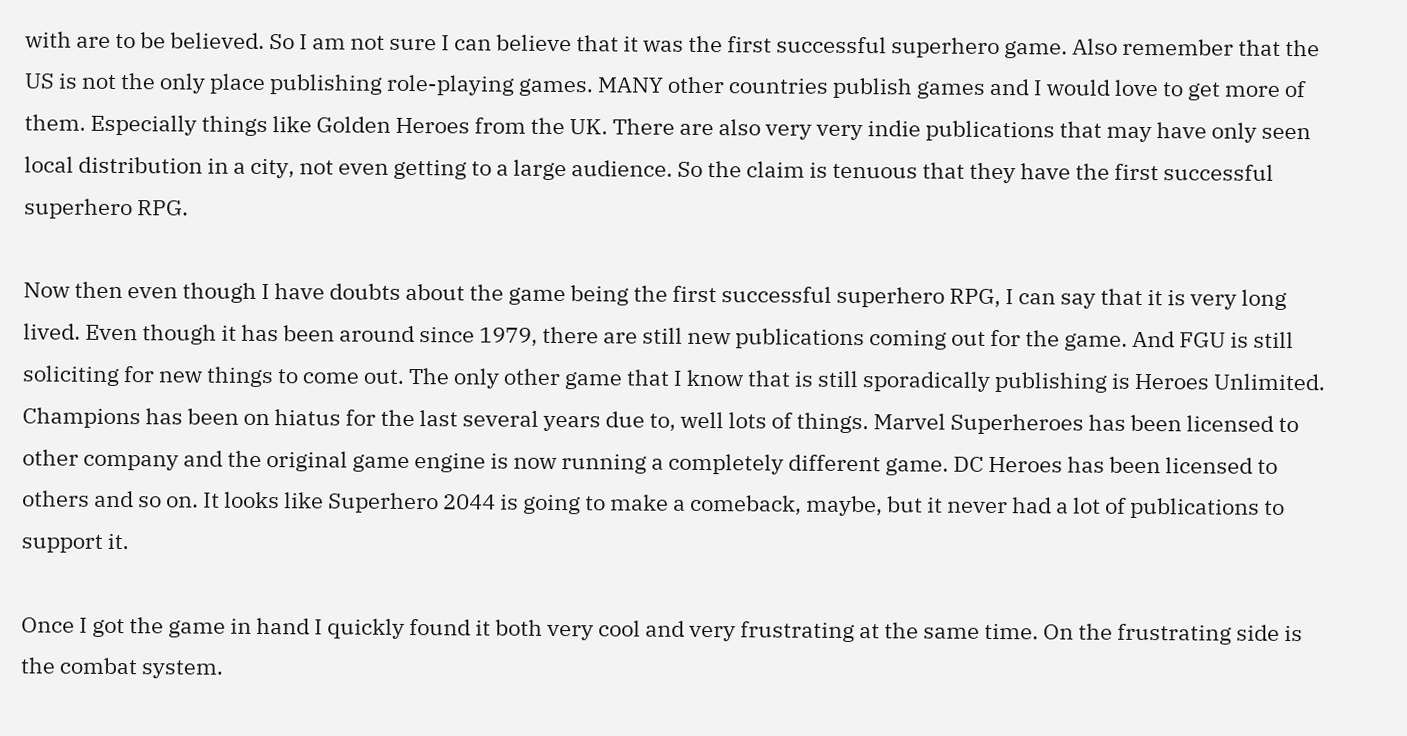with are to be believed. So I am not sure I can believe that it was the first successful superhero game. Also remember that the US is not the only place publishing role-playing games. MANY other countries publish games and I would love to get more of them. Especially things like Golden Heroes from the UK. There are also very very indie publications that may have only seen local distribution in a city, not even getting to a large audience. So the claim is tenuous that they have the first successful superhero RPG.

Now then even though I have doubts about the game being the first successful superhero RPG, I can say that it is very long lived. Even though it has been around since 1979, there are still new publications coming out for the game. And FGU is still soliciting for new things to come out. The only other game that I know that is still sporadically publishing is Heroes Unlimited. Champions has been on hiatus for the last several years due to, well lots of things. Marvel Superheroes has been licensed to other company and the original game engine is now running a completely different game. DC Heroes has been licensed to others and so on. It looks like Superhero 2044 is going to make a comeback, maybe, but it never had a lot of publications to support it.

Once I got the game in hand I quickly found it both very cool and very frustrating at the same time. On the frustrating side is the combat system.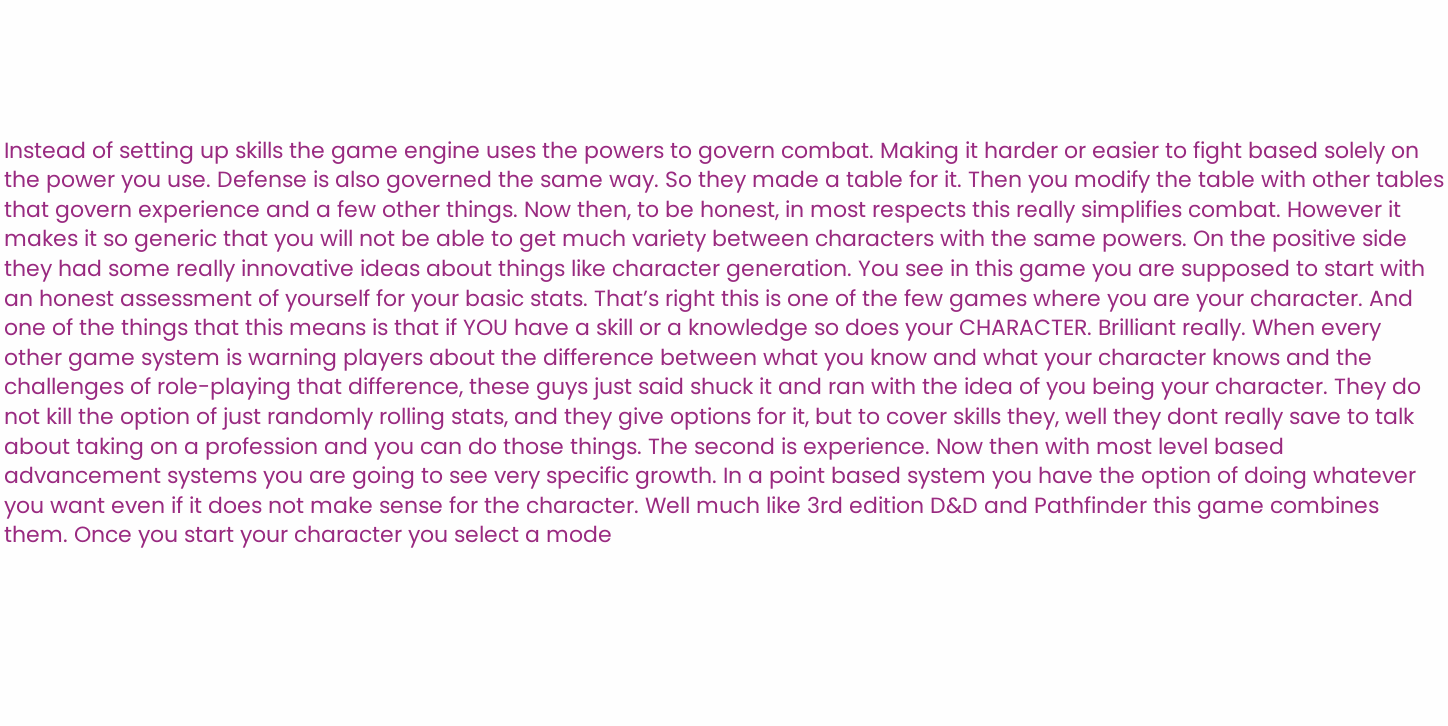Instead of setting up skills the game engine uses the powers to govern combat. Making it harder or easier to fight based solely on the power you use. Defense is also governed the same way. So they made a table for it. Then you modify the table with other tables that govern experience and a few other things. Now then, to be honest, in most respects this really simplifies combat. However it makes it so generic that you will not be able to get much variety between characters with the same powers. On the positive side they had some really innovative ideas about things like character generation. You see in this game you are supposed to start with an honest assessment of yourself for your basic stats. That’s right this is one of the few games where you are your character. And one of the things that this means is that if YOU have a skill or a knowledge so does your CHARACTER. Brilliant really. When every other game system is warning players about the difference between what you know and what your character knows and the challenges of role-playing that difference, these guys just said shuck it and ran with the idea of you being your character. They do not kill the option of just randomly rolling stats, and they give options for it, but to cover skills they, well they dont really save to talk about taking on a profession and you can do those things. The second is experience. Now then with most level based advancement systems you are going to see very specific growth. In a point based system you have the option of doing whatever you want even if it does not make sense for the character. Well much like 3rd edition D&D and Pathfinder this game combines them. Once you start your character you select a mode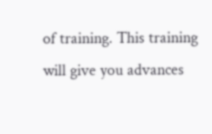of training. This training will give you advances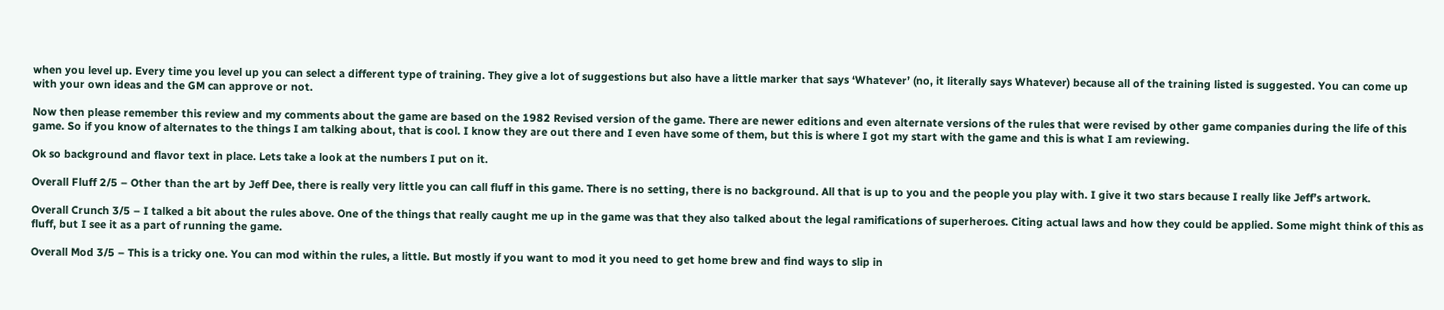when you level up. Every time you level up you can select a different type of training. They give a lot of suggestions but also have a little marker that says ‘Whatever’ (no, it literally says Whatever) because all of the training listed is suggested. You can come up with your own ideas and the GM can approve or not.

Now then please remember this review and my comments about the game are based on the 1982 Revised version of the game. There are newer editions and even alternate versions of the rules that were revised by other game companies during the life of this game. So if you know of alternates to the things I am talking about, that is cool. I know they are out there and I even have some of them, but this is where I got my start with the game and this is what I am reviewing.

Ok so background and flavor text in place. Lets take a look at the numbers I put on it.

Overall Fluff 2/5 – Other than the art by Jeff Dee, there is really very little you can call fluff in this game. There is no setting, there is no background. All that is up to you and the people you play with. I give it two stars because I really like Jeff’s artwork.

Overall Crunch 3/5 – I talked a bit about the rules above. One of the things that really caught me up in the game was that they also talked about the legal ramifications of superheroes. Citing actual laws and how they could be applied. Some might think of this as fluff, but I see it as a part of running the game.

Overall Mod 3/5 – This is a tricky one. You can mod within the rules, a little. But mostly if you want to mod it you need to get home brew and find ways to slip in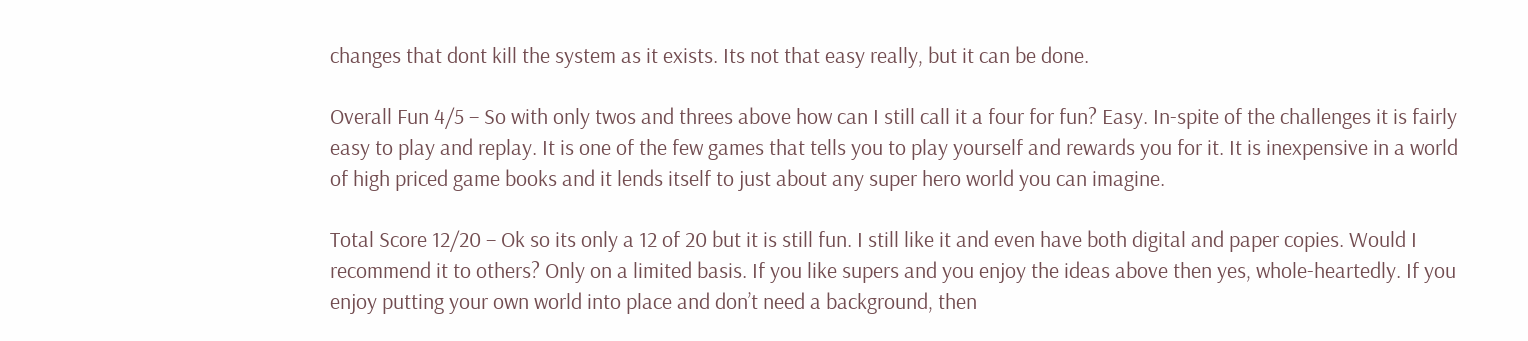changes that dont kill the system as it exists. Its not that easy really, but it can be done.

Overall Fun 4/5 – So with only twos and threes above how can I still call it a four for fun? Easy. In-spite of the challenges it is fairly easy to play and replay. It is one of the few games that tells you to play yourself and rewards you for it. It is inexpensive in a world of high priced game books and it lends itself to just about any super hero world you can imagine.

Total Score 12/20 – Ok so its only a 12 of 20 but it is still fun. I still like it and even have both digital and paper copies. Would I recommend it to others? Only on a limited basis. If you like supers and you enjoy the ideas above then yes, whole-heartedly. If you enjoy putting your own world into place and don’t need a background, then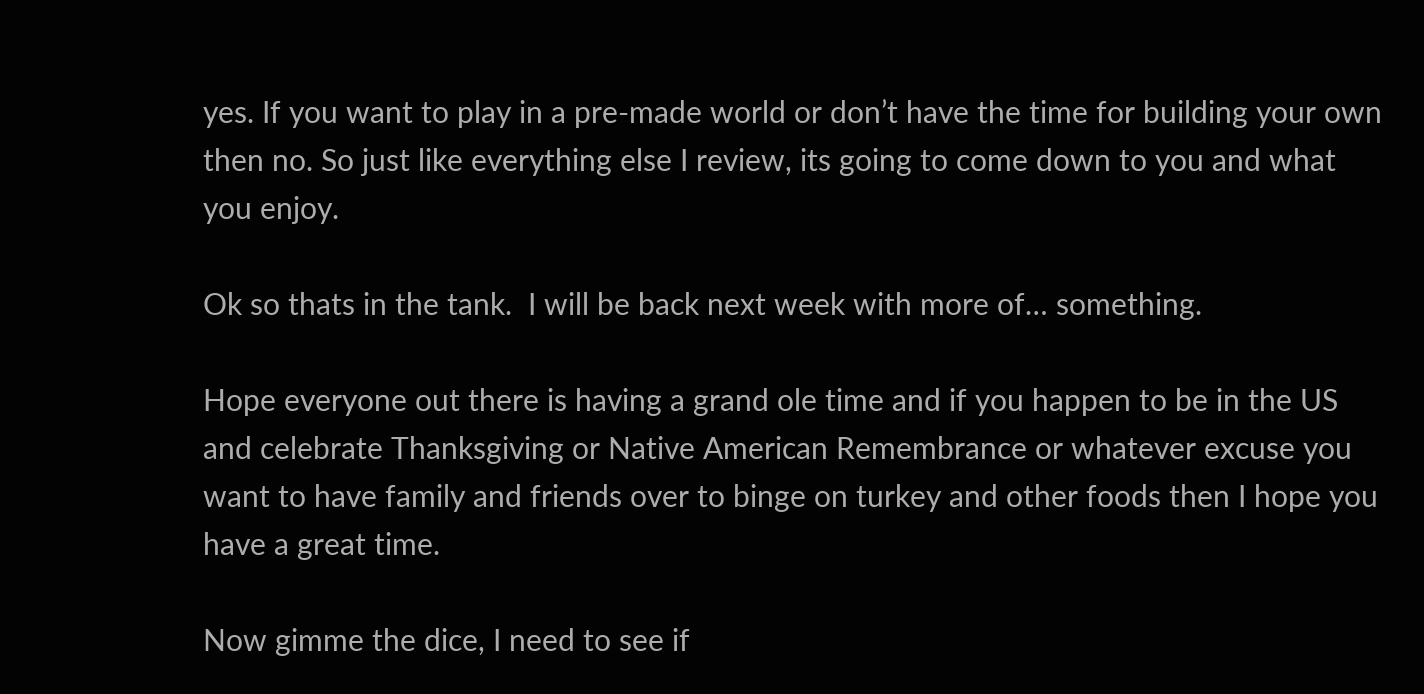yes. If you want to play in a pre-made world or don’t have the time for building your own then no. So just like everything else I review, its going to come down to you and what you enjoy.

Ok so thats in the tank.  I will be back next week with more of… something.

Hope everyone out there is having a grand ole time and if you happen to be in the US and celebrate Thanksgiving or Native American Remembrance or whatever excuse you want to have family and friends over to binge on turkey and other foods then I hope you have a great time.

Now gimme the dice, I need to see if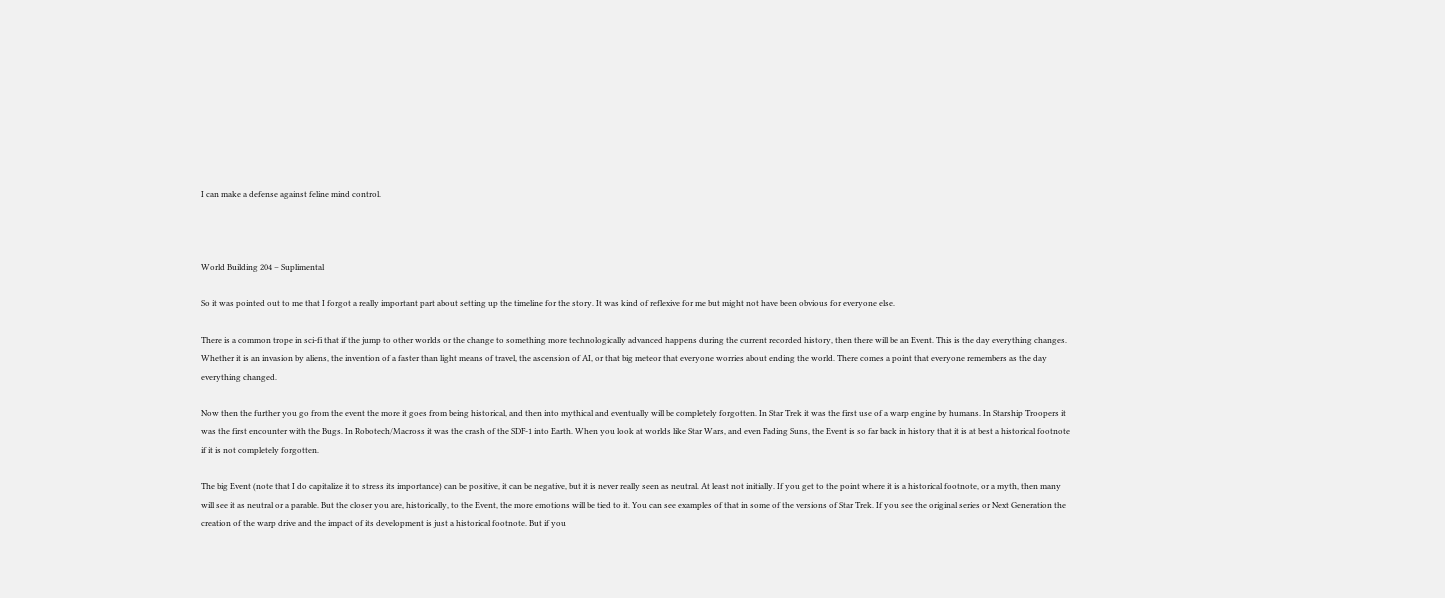I can make a defense against feline mind control.



World Building 204 – Suplimental

So it was pointed out to me that I forgot a really important part about setting up the timeline for the story. It was kind of reflexive for me but might not have been obvious for everyone else.

There is a common trope in sci-fi that if the jump to other worlds or the change to something more technologically advanced happens during the current recorded history, then there will be an Event. This is the day everything changes. Whether it is an invasion by aliens, the invention of a faster than light means of travel, the ascension of AI, or that big meteor that everyone worries about ending the world. There comes a point that everyone remembers as the day everything changed.

Now then the further you go from the event the more it goes from being historical, and then into mythical and eventually will be completely forgotten. In Star Trek it was the first use of a warp engine by humans. In Starship Troopers it was the first encounter with the Bugs. In Robotech/Macross it was the crash of the SDF-1 into Earth. When you look at worlds like Star Wars, and even Fading Suns, the Event is so far back in history that it is at best a historical footnote if it is not completely forgotten.

The big Event (note that I do capitalize it to stress its importance) can be positive, it can be negative, but it is never really seen as neutral. At least not initially. If you get to the point where it is a historical footnote, or a myth, then many will see it as neutral or a parable. But the closer you are, historically, to the Event, the more emotions will be tied to it. You can see examples of that in some of the versions of Star Trek. If you see the original series or Next Generation the creation of the warp drive and the impact of its development is just a historical footnote. But if you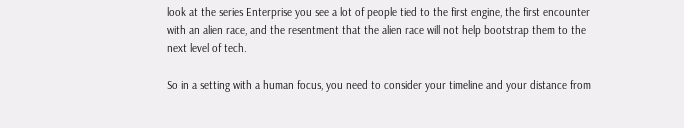look at the series Enterprise you see a lot of people tied to the first engine, the first encounter with an alien race, and the resentment that the alien race will not help bootstrap them to the next level of tech.

So in a setting with a human focus, you need to consider your timeline and your distance from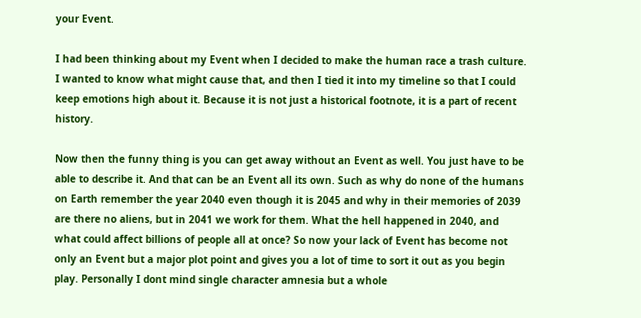your Event.

I had been thinking about my Event when I decided to make the human race a trash culture. I wanted to know what might cause that, and then I tied it into my timeline so that I could keep emotions high about it. Because it is not just a historical footnote, it is a part of recent history.

Now then the funny thing is you can get away without an Event as well. You just have to be able to describe it. And that can be an Event all its own. Such as why do none of the humans on Earth remember the year 2040 even though it is 2045 and why in their memories of 2039 are there no aliens, but in 2041 we work for them. What the hell happened in 2040, and what could affect billions of people all at once? So now your lack of Event has become not only an Event but a major plot point and gives you a lot of time to sort it out as you begin play. Personally I dont mind single character amnesia but a whole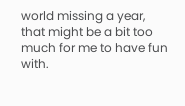world missing a year, that might be a bit too much for me to have fun with.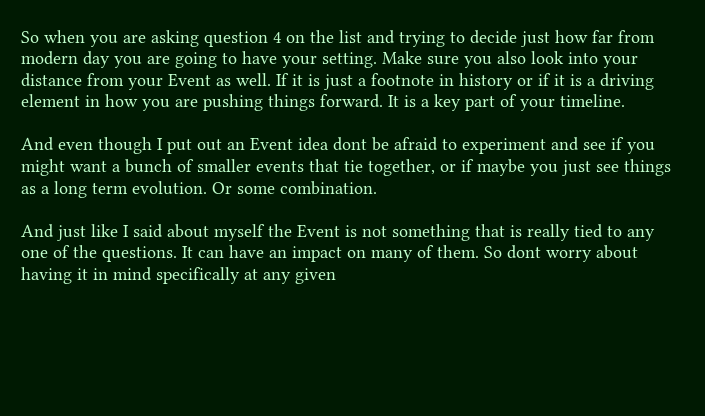So when you are asking question 4 on the list and trying to decide just how far from modern day you are going to have your setting. Make sure you also look into your distance from your Event as well. If it is just a footnote in history or if it is a driving element in how you are pushing things forward. It is a key part of your timeline.

And even though I put out an Event idea dont be afraid to experiment and see if you might want a bunch of smaller events that tie together, or if maybe you just see things as a long term evolution. Or some combination.

And just like I said about myself the Event is not something that is really tied to any one of the questions. It can have an impact on many of them. So dont worry about having it in mind specifically at any given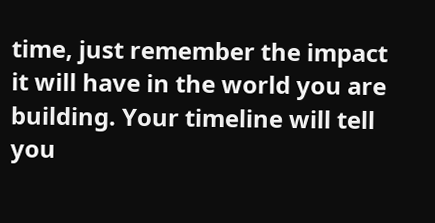time, just remember the impact it will have in the world you are building. Your timeline will tell you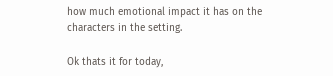how much emotional impact it has on the characters in the setting.

Ok thats it for today,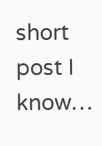short post I know…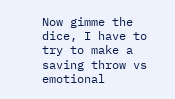Now gimme the dice, I have to try to make a saving throw vs emotional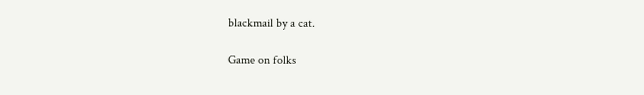blackmail by a cat.

Game on folks